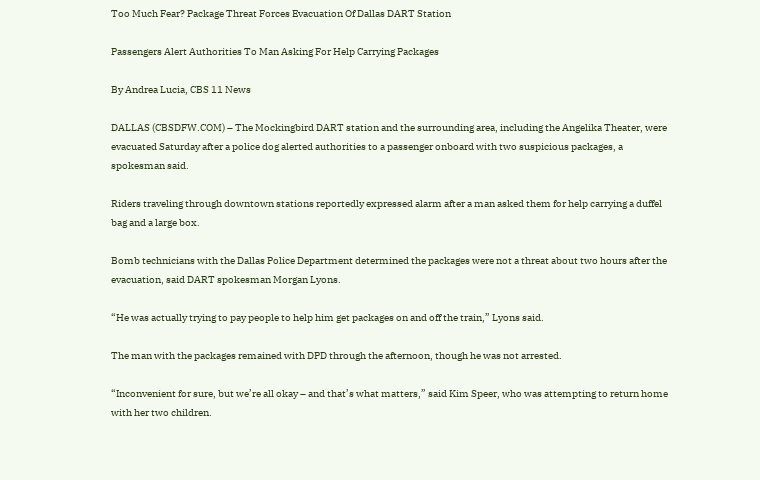Too Much Fear? Package Threat Forces Evacuation Of Dallas DART Station

Passengers Alert Authorities To Man Asking For Help Carrying Packages

By Andrea Lucia, CBS 11 News

DALLAS (CBSDFW.COM) – The Mockingbird DART station and the surrounding area, including the Angelika Theater, were evacuated Saturday after a police dog alerted authorities to a passenger onboard with two suspicious packages, a spokesman said.

Riders traveling through downtown stations reportedly expressed alarm after a man asked them for help carrying a duffel bag and a large box.

Bomb technicians with the Dallas Police Department determined the packages were not a threat about two hours after the evacuation, said DART spokesman Morgan Lyons.

“He was actually trying to pay people to help him get packages on and off the train,” Lyons said.

The man with the packages remained with DPD through the afternoon, though he was not arrested.

“Inconvenient for sure, but we’re all okay – and that’s what matters,” said Kim Speer, who was attempting to return home with her two children.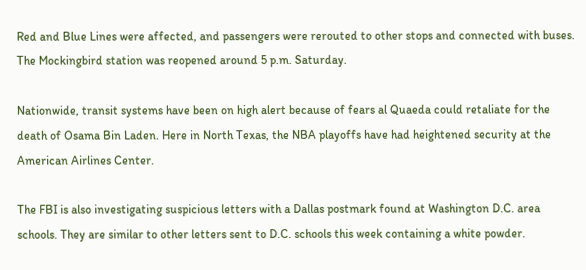Red and Blue Lines were affected, and passengers were rerouted to other stops and connected with buses. The Mockingbird station was reopened around 5 p.m. Saturday.

Nationwide, transit systems have been on high alert because of fears al Quaeda could retaliate for the death of Osama Bin Laden. Here in North Texas, the NBA playoffs have had heightened security at the American Airlines Center.

The FBI is also investigating suspicious letters with a Dallas postmark found at Washington D.C. area schools. They are similar to other letters sent to D.C. schools this week containing a white powder.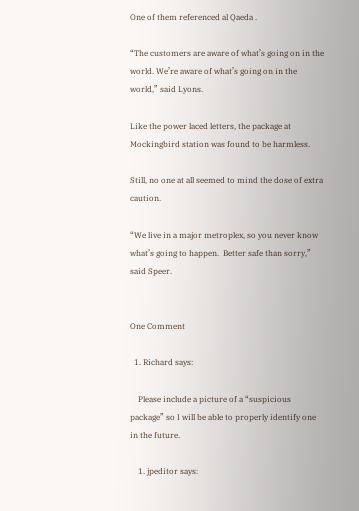One of them referenced al Qaeda .

“The customers are aware of what’s going on in the world. We’re aware of what’s going on in the world,” said Lyons.

Like the power laced letters, the package at Mockingbird station was found to be harmless.

Still, no one at all seemed to mind the dose of extra caution.

“We live in a major metroplex, so you never know what’s going to happen.  Better safe than sorry,” said Speer.


One Comment

  1. Richard says:

    Please include a picture of a “suspicious package” so I will be able to properly identify one in the future.

    1. jpeditor says: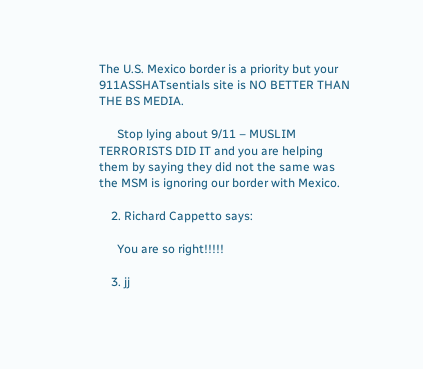The U.S. Mexico border is a priority but your 911ASSHATsentials site is NO BETTER THAN THE BS MEDIA.

      Stop lying about 9/11 – MUSLIM TERRORISTS DID IT and you are helping them by saying they did not the same was the MSM is ignoring our border with Mexico.

    2. Richard Cappetto says:

      You are so right!!!!!

    3. jj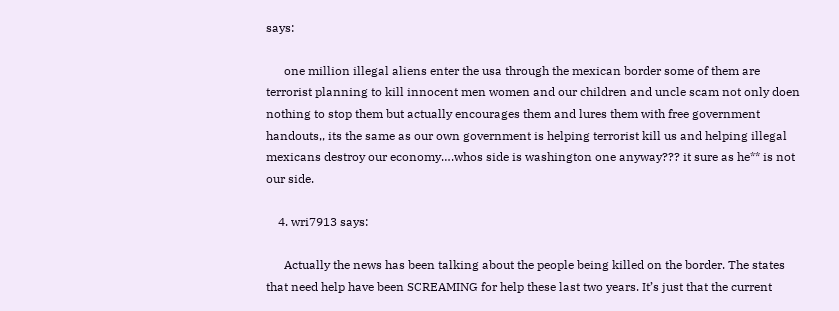says:

      one million illegal aliens enter the usa through the mexican border some of them are terrorist planning to kill innocent men women and our children and uncle scam not only doen nothing to stop them but actually encourages them and lures them with free government handouts,, its the same as our own government is helping terrorist kill us and helping illegal mexicans destroy our economy….whos side is washington one anyway??? it sure as he** is not our side.

    4. wri7913 says:

      Actually the news has been talking about the people being killed on the border. The states that need help have been SCREAMING for help these last two years. It’s just that the current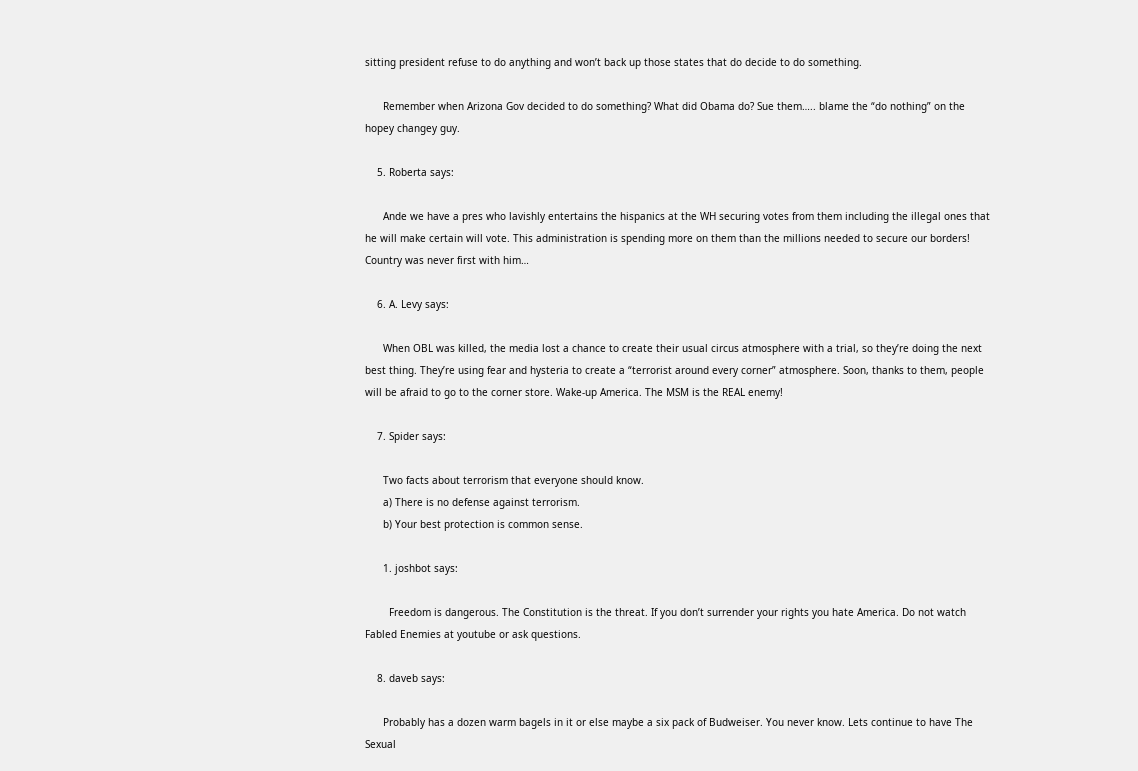sitting president refuse to do anything and won’t back up those states that do decide to do something.

      Remember when Arizona Gov decided to do something? What did Obama do? Sue them….. blame the “do nothing” on the hopey changey guy.

    5. Roberta says:

      Ande we have a pres who lavishly entertains the hispanics at the WH securing votes from them including the illegal ones that he will make certain will vote. This administration is spending more on them than the millions needed to secure our borders! Country was never first with him…

    6. A. Levy says:

      When OBL was killed, the media lost a chance to create their usual circus atmosphere with a trial, so they’re doing the next best thing. They’re using fear and hysteria to create a “terrorist around every corner” atmosphere. Soon, thanks to them, people will be afraid to go to the corner store. Wake-up America. The MSM is the REAL enemy!

    7. Spider says:

      Two facts about terrorism that everyone should know.
      a) There is no defense against terrorism.
      b) Your best protection is common sense.

      1. joshbot says:

        Freedom is dangerous. The Constitution is the threat. If you don’t surrender your rights you hate America. Do not watch Fabled Enemies at youtube or ask questions.

    8. daveb says:

      Probably has a dozen warm bagels in it or else maybe a six pack of Budweiser. You never know. Lets continue to have The Sexual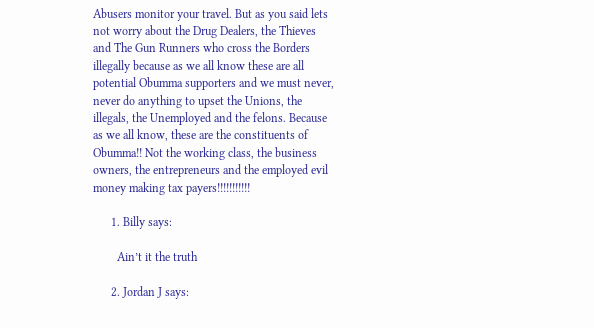Abusers monitor your travel. But as you said lets not worry about the Drug Dealers, the Thieves and The Gun Runners who cross the Borders illegally because as we all know these are all potential Obumma supporters and we must never, never do anything to upset the Unions, the illegals, the Unemployed and the felons. Because as we all know, these are the constituents of Obumma!! Not the working class, the business owners, the entrepreneurs and the employed evil money making tax payers!!!!!!!!!!!

      1. Billy says:

        Ain’t it the truth

      2. Jordan J says: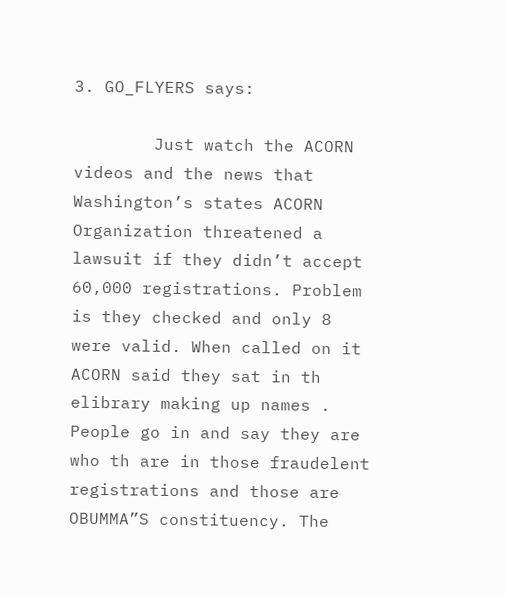3. GO_FLYERS says:

        Just watch the ACORN videos and the news that Washington’s states ACORN Organization threatened a lawsuit if they didn’t accept 60,000 registrations. Problem is they checked and only 8 were valid. When called on it ACORN said they sat in th elibrary making up names . People go in and say they are who th are in those fraudelent registrations and those are OBUMMA”S constituency. The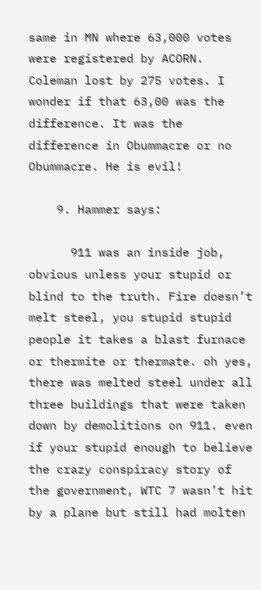same in MN where 63,000 votes were registered by ACORN. Coleman lost by 275 votes. I wonder if that 63,00 was the difference. It was the difference in Obummacre or no Obummacre. He is evil!

    9. Hammer says:

      911 was an inside job, obvious unless your stupid or blind to the truth. Fire doesn’t melt steel, you stupid stupid people it takes a blast furnace or thermite or thermate. oh yes, there was melted steel under all three buildings that were taken down by demolitions on 911. even if your stupid enough to believe the crazy conspiracy story of the government, WTC 7 wasn’t hit by a plane but still had molten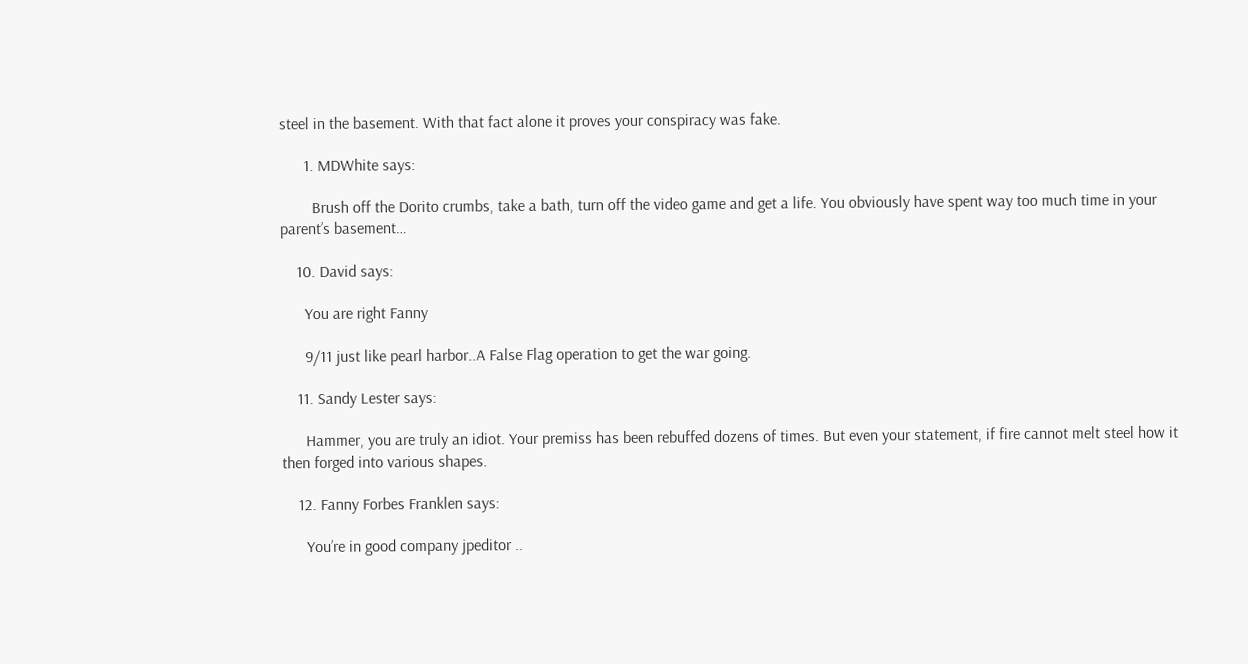steel in the basement. With that fact alone it proves your conspiracy was fake.

      1. MDWhite says:

        Brush off the Dorito crumbs, take a bath, turn off the video game and get a life. You obviously have spent way too much time in your parent’s basement…

    10. David says:

      You are right Fanny

      9/11 just like pearl harbor..A False Flag operation to get the war going.

    11. Sandy Lester says:

      Hammer, you are truly an idiot. Your premiss has been rebuffed dozens of times. But even your statement, if fire cannot melt steel how it then forged into various shapes.

    12. Fanny Forbes Franklen says:

      You’re in good company jpeditor ..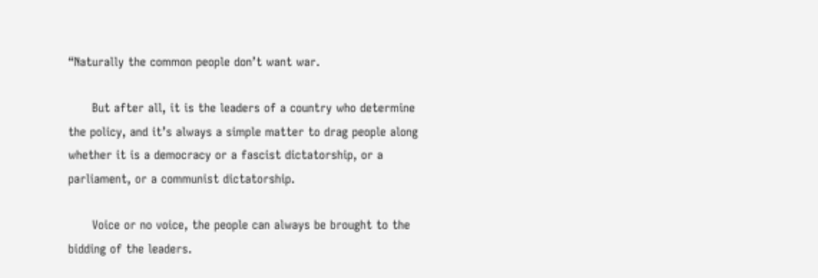“Naturally the common people don’t want war.

      But after all, it is the leaders of a country who determine the policy, and it’s always a simple matter to drag people along whether it is a democracy or a fascist dictatorship, or a parliament, or a communist dictatorship.

      Voice or no voice, the people can always be brought to the bidding of the leaders.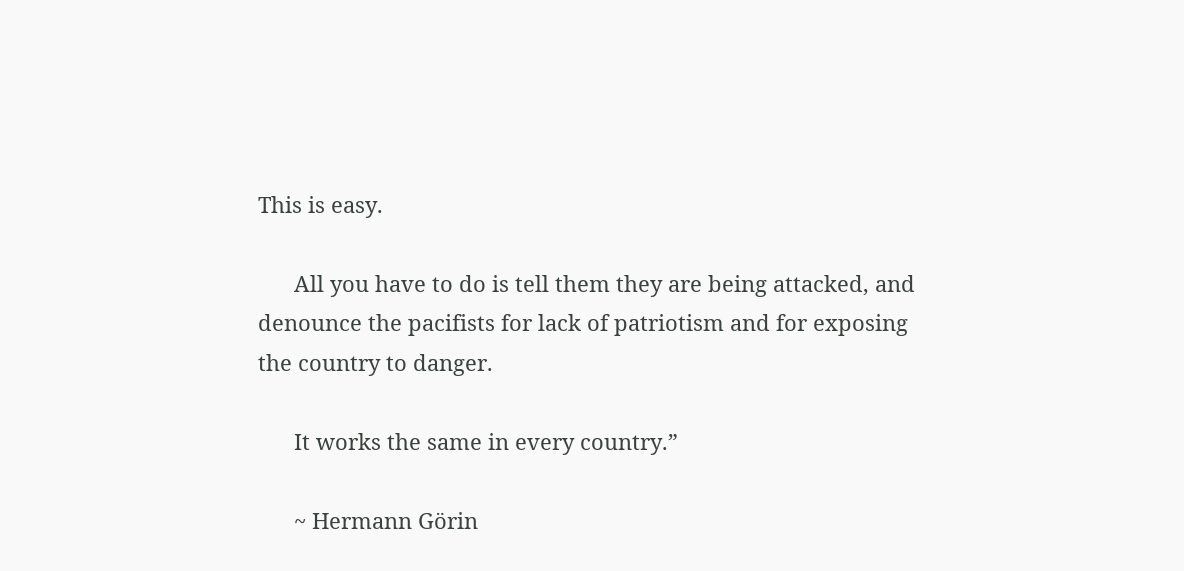This is easy.

      All you have to do is tell them they are being attacked, and denounce the pacifists for lack of patriotism and for exposing the country to danger.

      It works the same in every country.”

      ~ Hermann Görin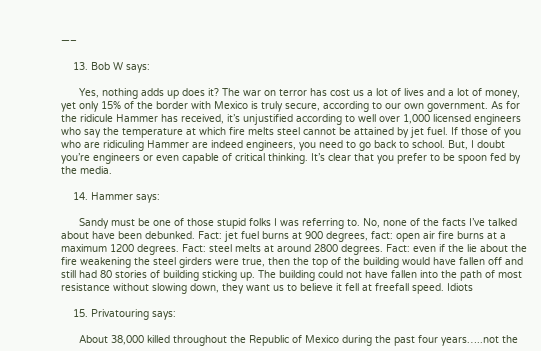—–

    13. Bob W says:

      Yes, nothing adds up does it? The war on terror has cost us a lot of lives and a lot of money, yet only 15% of the border with Mexico is truly secure, according to our own government. As for the ridicule Hammer has received, it’s unjustified according to well over 1,000 licensed engineers who say the temperature at which fire melts steel cannot be attained by jet fuel. If those of you who are ridiculing Hammer are indeed engineers, you need to go back to school. But, I doubt you’re engineers or even capable of critical thinking. It’s clear that you prefer to be spoon fed by the media.

    14. Hammer says:

      Sandy must be one of those stupid folks I was referring to. No, none of the facts I’ve talked about have been debunked. Fact: jet fuel burns at 900 degrees, fact: open air fire burns at a maximum 1200 degrees. Fact: steel melts at around 2800 degrees. Fact: even if the lie about the fire weakening the steel girders were true, then the top of the building would have fallen off and still had 80 stories of building sticking up. The building could not have fallen into the path of most resistance without slowing down, they want us to believe it fell at freefall speed. Idiots

    15. Privatouring says:

      About 38,000 killed throughout the Republic of Mexico during the past four years…..not the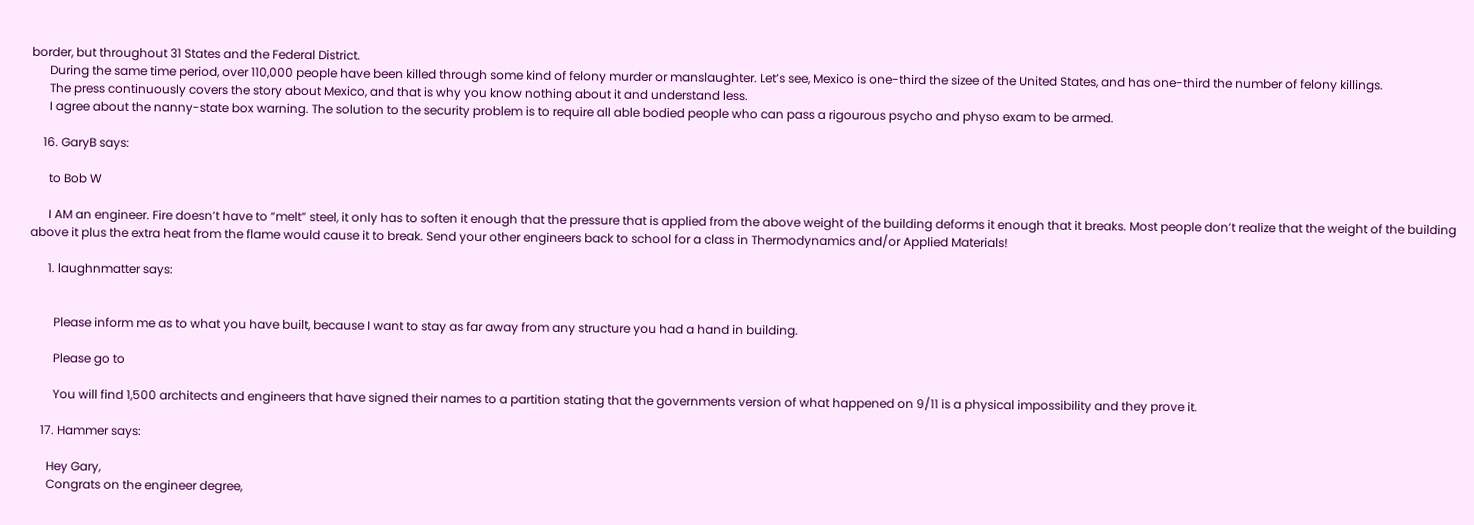border, but throughout 31 States and the Federal District.
      During the same time period, over 110,000 people have been killed through some kind of felony murder or manslaughter. Let’s see, Mexico is one-third the sizee of the United States, and has one-third the number of felony killings.
      The press continuously covers the story about Mexico, and that is why you know nothing about it and understand less.
      I agree about the nanny-state box warning. The solution to the security problem is to require all able bodied people who can pass a rigourous psycho and physo exam to be armed.

    16. GaryB says:

      to Bob W

      I AM an engineer. Fire doesn’t have to “melt” steel, it only has to soften it enough that the pressure that is applied from the above weight of the building deforms it enough that it breaks. Most people don’t realize that the weight of the building above it plus the extra heat from the flame would cause it to break. Send your other engineers back to school for a class in Thermodynamics and/or Applied Materials!

      1. laughnmatter says:


        Please inform me as to what you have built, because I want to stay as far away from any structure you had a hand in building.

        Please go to

        You will find 1,500 architects and engineers that have signed their names to a partition stating that the governments version of what happened on 9/11 is a physical impossibility and they prove it.

    17. Hammer says:

      Hey Gary,
      Congrats on the engineer degree,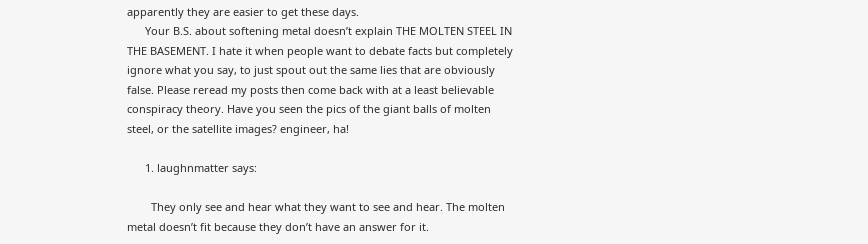apparently they are easier to get these days.
      Your B.S. about softening metal doesn’t explain THE MOLTEN STEEL IN THE BASEMENT. I hate it when people want to debate facts but completely ignore what you say, to just spout out the same lies that are obviously false. Please reread my posts then come back with at a least believable conspiracy theory. Have you seen the pics of the giant balls of molten steel, or the satellite images? engineer, ha!

      1. laughnmatter says:

        They only see and hear what they want to see and hear. The molten metal doesn’t fit because they don’t have an answer for it.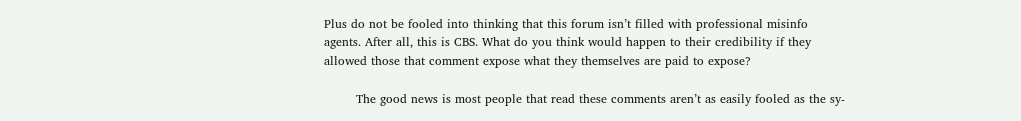Plus do not be fooled into thinking that this forum isn’t filled with professional misinfo agents. After all, this is CBS. What do you think would happen to their credibility if they allowed those that comment expose what they themselves are paid to expose?

        The good news is most people that read these comments aren’t as easily fooled as the sy-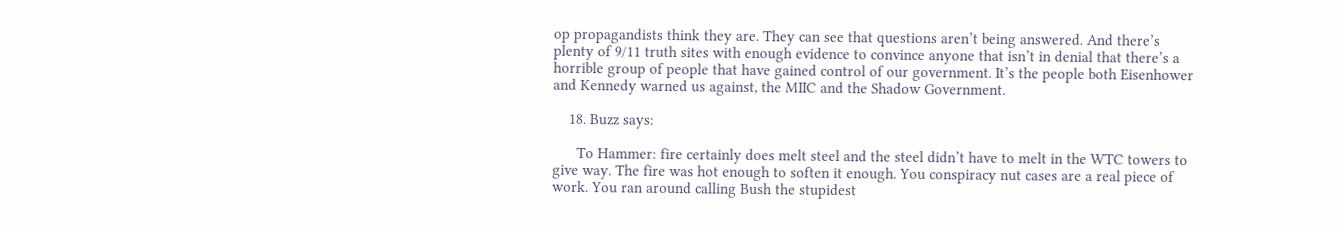op propagandists think they are. They can see that questions aren’t being answered. And there’s plenty of 9/11 truth sites with enough evidence to convince anyone that isn’t in denial that there’s a horrible group of people that have gained control of our government. It’s the people both Eisenhower and Kennedy warned us against, the MIIC and the Shadow Government.

    18. Buzz says:

      To Hammer: fire certainly does melt steel and the steel didn’t have to melt in the WTC towers to give way. The fire was hot enough to soften it enough. You conspiracy nut cases are a real piece of work. You ran around calling Bush the stupidest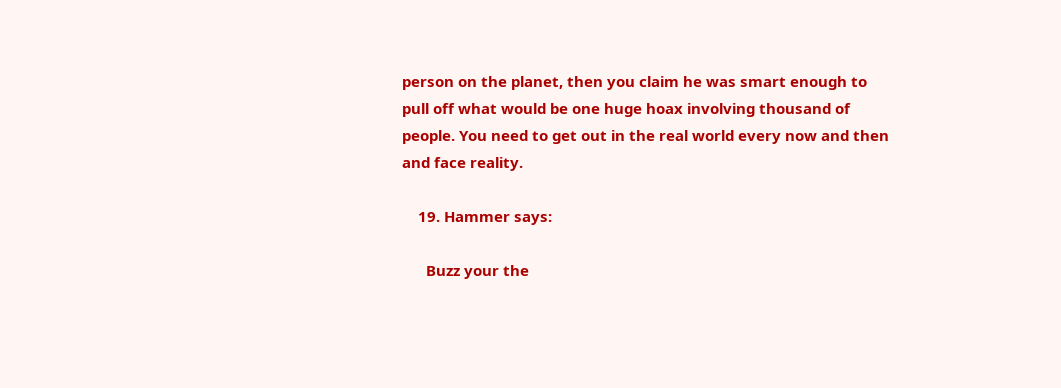person on the planet, then you claim he was smart enough to pull off what would be one huge hoax involving thousand of people. You need to get out in the real world every now and then and face reality.

    19. Hammer says:

      Buzz your the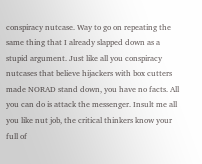conspiracy nutcase. Way to go on repeating the same thing that I already slapped down as a stupid argument. Just like all you conspiracy nutcases that believe hijackers with box cutters made NORAD stand down, you have no facts. All you can do is attack the messenger. Insult me all you like nut job, the critical thinkers know your full of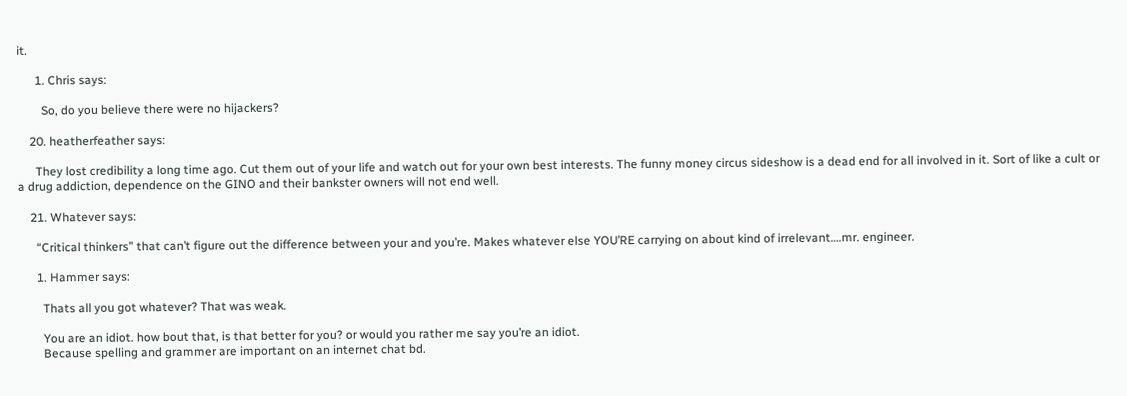it.

      1. Chris says:

        So, do you believe there were no hijackers?

    20. heatherfeather says:

      They lost credibility a long time ago. Cut them out of your life and watch out for your own best interests. The funny money circus sideshow is a dead end for all involved in it. Sort of like a cult or a drug addiction, dependence on the GINO and their bankster owners will not end well.

    21. Whatever says:

      “Critical thinkers” that can’t figure out the difference between your and you’re. Makes whatever else YOU’RE carrying on about kind of irrelevant….mr. engineer.

      1. Hammer says:

        Thats all you got whatever? That was weak.

        You are an idiot. how bout that, is that better for you? or would you rather me say you’re an idiot.
        Because spelling and grammer are important on an internet chat bd.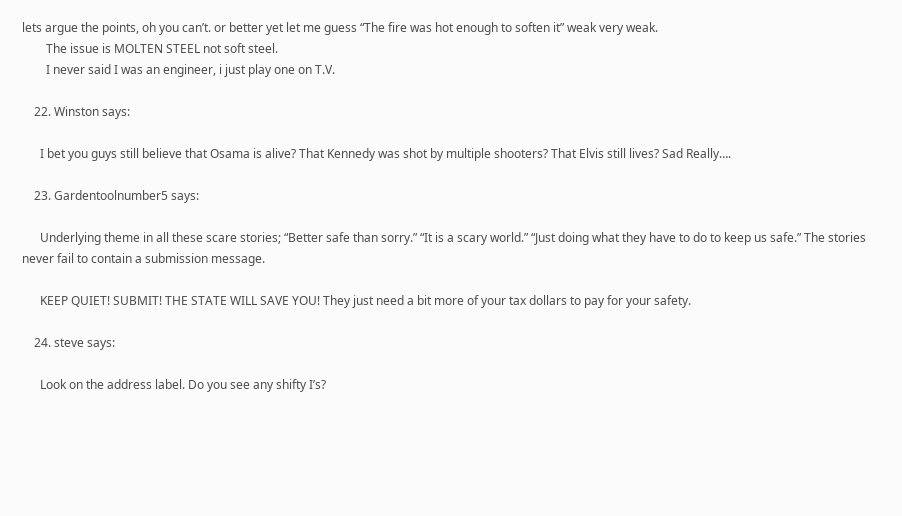lets argue the points, oh you can’t. or better yet let me guess “The fire was hot enough to soften it” weak very weak.
        The issue is MOLTEN STEEL not soft steel.
        I never said I was an engineer, i just play one on T.V.

    22. Winston says:

      I bet you guys still believe that Osama is alive? That Kennedy was shot by multiple shooters? That Elvis still lives? Sad Really….

    23. Gardentoolnumber5 says:

      Underlying theme in all these scare stories; “Better safe than sorry.” “It is a scary world.” “Just doing what they have to do to keep us safe.” The stories never fail to contain a submission message.

      KEEP QUIET! SUBMIT! THE STATE WILL SAVE YOU! They just need a bit more of your tax dollars to pay for your safety.

    24. steve says:

      Look on the address label. Do you see any shifty I’s?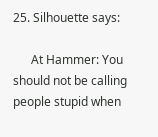25. Silhouette says:

      At Hammer: You should not be calling people stupid when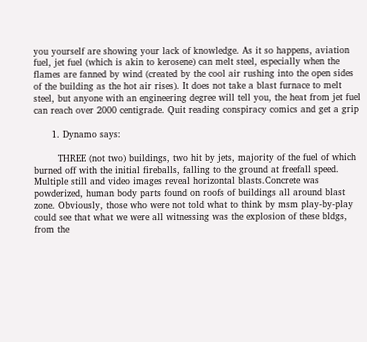you yourself are showing your lack of knowledge. As it so happens, aviation fuel, jet fuel (which is akin to kerosene) can melt steel, especially when the flames are fanned by wind (created by the cool air rushing into the open sides of the building as the hot air rises). It does not take a blast furnace to melt steel, but anyone with an engineering degree will tell you, the heat from jet fuel can reach over 2000 centigrade. Quit reading conspiracy comics and get a grip

      1. Dynamo says:

        THREE (not two) buildings, two hit by jets, majority of the fuel of which burned off with the initial fireballs, falling to the ground at freefall speed. Multiple still and video images reveal horizontal blasts.Concrete was powderized, human body parts found on roofs of buildings all around blast zone. Obviously, those who were not told what to think by msm play-by-play could see that what we were all witnessing was the explosion of these bldgs, from the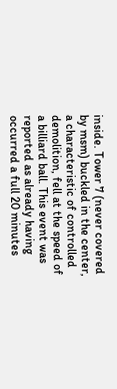inside. Tower 7 (never covered by msm) buckled in the center, a characteristic of controlled demolition, fell at the speed of a billiard ball. This event was reported as already having occurred a full 20 minutes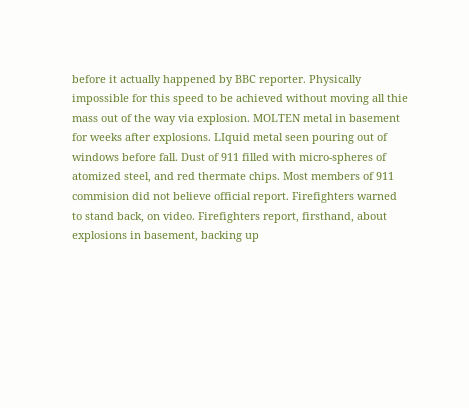before it actually happened by BBC reporter. Physically impossible for this speed to be achieved without moving all thie mass out of the way via explosion. MOLTEN metal in basement for weeks after explosions. LIquid metal seen pouring out of windows before fall. Dust of 911 filled with micro-spheres of atomized steel, and red thermate chips. Most members of 911 commision did not believe official report. Firefighters warned to stand back, on video. Firefighters report, firsthand, about explosions in basement, backing up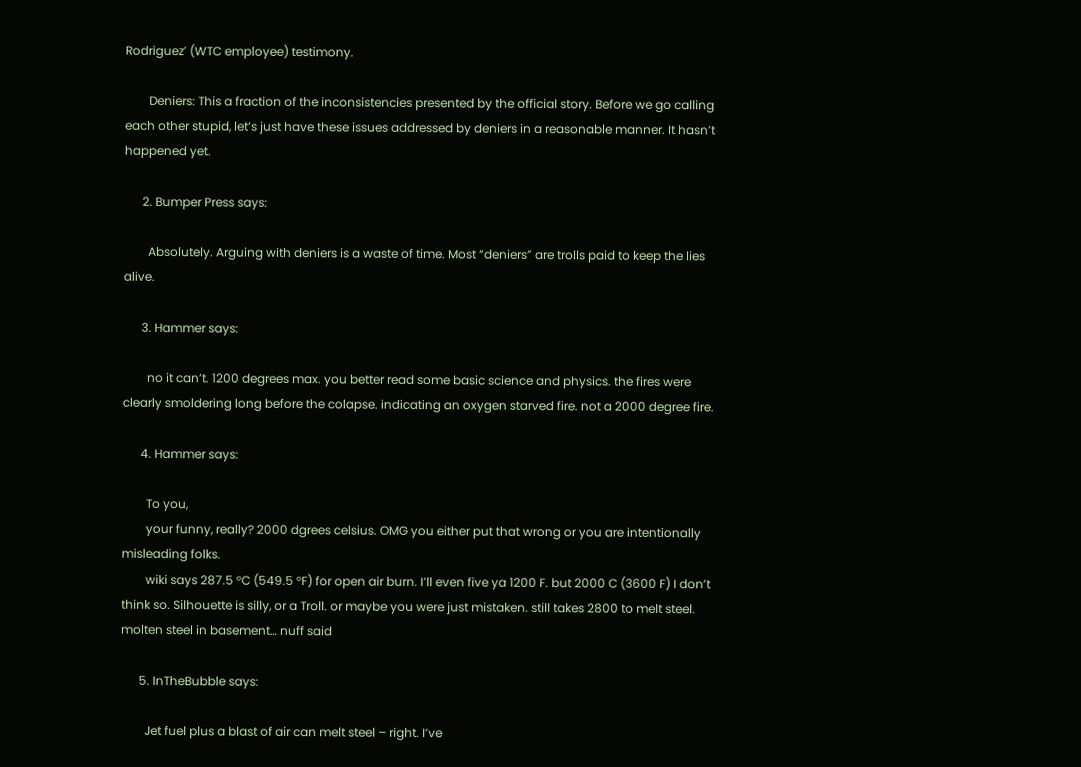Rodriguez’ (WTC employee) testimony.

        Deniers: This a fraction of the inconsistencies presented by the official story. Before we go calling each other stupid, let’s just have these issues addressed by deniers in a reasonable manner. It hasn’t happened yet.

      2. Bumper Press says:

        Absolutely. Arguing with deniers is a waste of time. Most “deniers” are trolls paid to keep the lies alive.

      3. Hammer says:

        no it can’t. 1200 degrees max. you better read some basic science and physics. the fires were clearly smoldering long before the colapse. indicating an oxygen starved fire. not a 2000 degree fire.

      4. Hammer says:

        To you,
        your funny, really? 2000 dgrees celsius. OMG you either put that wrong or you are intentionally misleading folks.
        wiki says 287.5 °C (549.5 °F) for open air burn. I’ll even five ya 1200 F. but 2000 C (3600 F) I don’t think so. Silhouette is silly, or a Troll. or maybe you were just mistaken. still takes 2800 to melt steel. molten steel in basement… nuff said

      5. InTheBubble says:

        Jet fuel plus a blast of air can melt steel – right. I’ve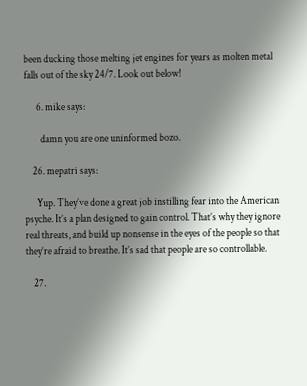been ducking those melting jet engines for years as molten metal falls out of the sky 24/7. Look out below!

      6. mike says:

        damn you are one uninformed bozo.

    26. mepatri says:

      Yup. They’ve done a great job instilling fear into the American psyche. It’s a plan designed to gain control. That’s why they ignore real threats, and build up nonsense in the eyes of the people so that they’re afraid to breathe. It’s sad that people are so controllable.

    27.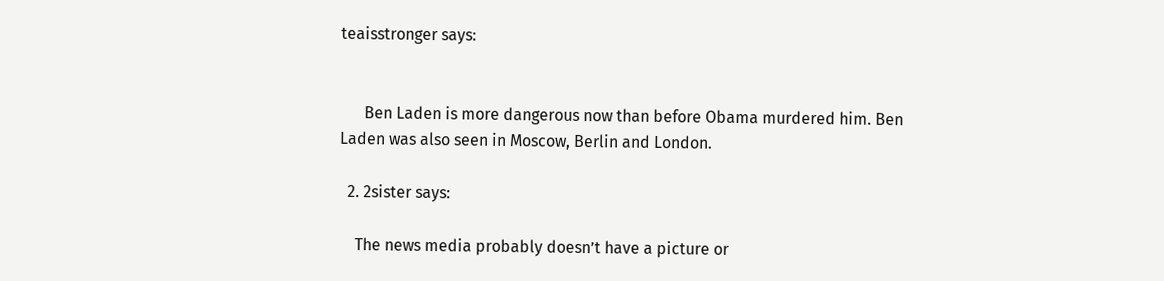teaisstronger says:


      Ben Laden is more dangerous now than before Obama murdered him. Ben Laden was also seen in Moscow, Berlin and London.

  2. 2sister says:

    The news media probably doesn’t have a picture or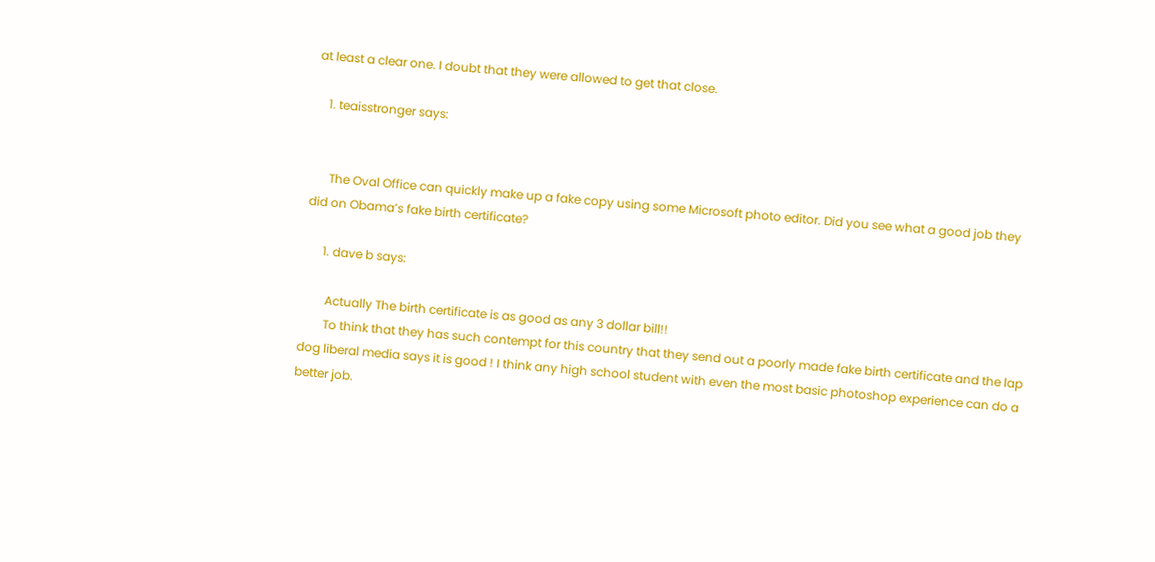at least a clear one. I doubt that they were allowed to get that close.

    1. teaisstronger says:


      The Oval Office can quickly make up a fake copy using some Microsoft photo editor. Did you see what a good job they did on Obama’s fake birth certificate?

      1. dave b says:

        Actually The birth certificate is as good as any 3 dollar bill!!
        To think that they has such contempt for this country that they send out a poorly made fake birth certificate and the lap dog liberal media says it is good ! I think any high school student with even the most basic photoshop experience can do a better job.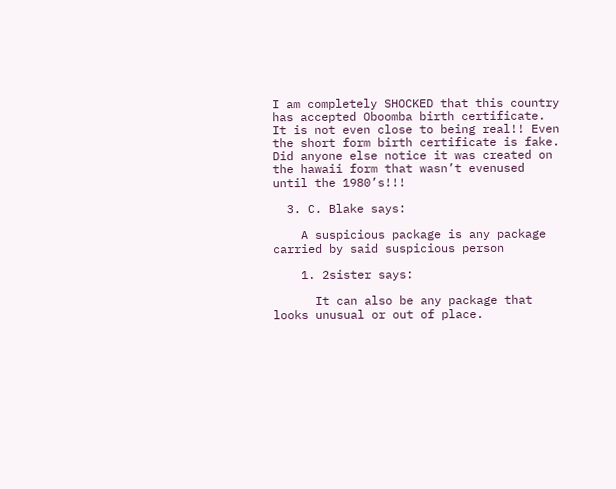I am completely SHOCKED that this country has accepted Oboomba birth certificate. It is not even close to being real!! Even the short form birth certificate is fake. Did anyone else notice it was created on the hawaii form that wasn’t evenused until the 1980’s!!!

  3. C. Blake says:

    A suspicious package is any package carried by said suspicious person

    1. 2sister says:

      It can also be any package that looks unusual or out of place.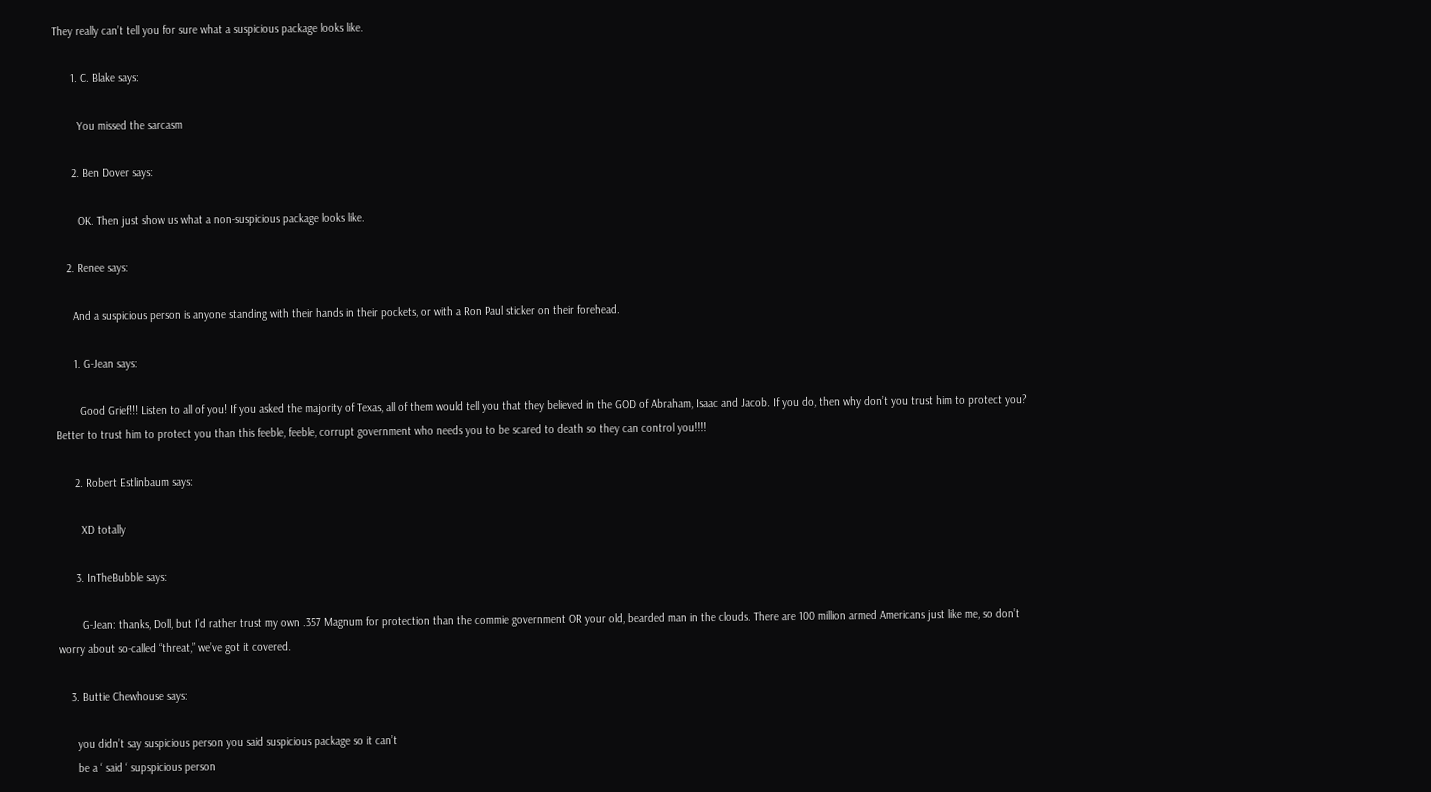They really can’t tell you for sure what a suspicious package looks like.

      1. C. Blake says:

        You missed the sarcasm

      2. Ben Dover says:

        OK. Then just show us what a non-suspicious package looks like.

    2. Renee says:

      And a suspicious person is anyone standing with their hands in their pockets, or with a Ron Paul sticker on their forehead.

      1. G-Jean says:

        Good Grief!!! Listen to all of you! If you asked the majority of Texas, all of them would tell you that they believed in the GOD of Abraham, Isaac and Jacob. If you do, then why don’t you trust him to protect you? Better to trust him to protect you than this feeble, feeble, corrupt government who needs you to be scared to death so they can control you!!!!

      2. Robert Estlinbaum says:

        XD totally

      3. InTheBubble says:

        G-Jean: thanks, Doll, but I’d rather trust my own .357 Magnum for protection than the commie government OR your old, bearded man in the clouds. There are 100 million armed Americans just like me, so don’t worry about so-called “threat,” we’ve got it covered.

    3. Buttie Chewhouse says:

      you didn’t say suspicious person you said suspicious package so it can’t
      be a ‘ said ‘ supspicious person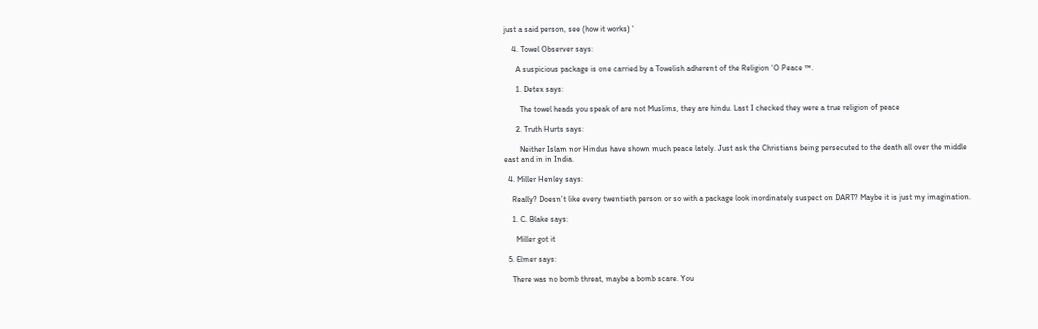just a said person, see (how it works) ‘

    4. Towel Observer says:

      A suspicious package is one carried by a Towelish adherent of the Religion ‘O Peace ™.

      1. Detex says:

        The towel heads you speak of are not Muslims, they are hindu. Last I checked they were a true religion of peace

      2. Truth Hurts says:

        Neither Islam nor Hindus have shown much peace lately. Just ask the Christians being persecuted to the death all over the middle east and in in India.

  4. Miller Henley says:

    Really? Doesn’t like every twentieth person or so with a package look inordinately suspect on DART? Maybe it is just my imagination.

    1. C. Blake says:

      Miller got it

  5. Elmer says:

    There was no bomb threat, maybe a bomb scare. You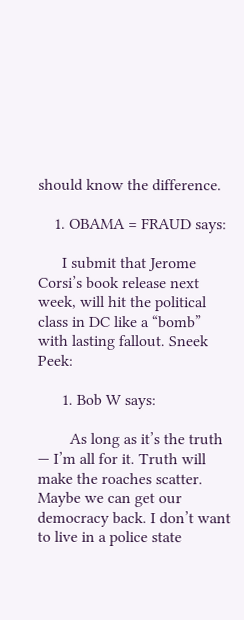should know the difference.

    1. OBAMA = FRAUD says:

      I submit that Jerome Corsi’s book release next week, will hit the political class in DC like a “bomb” with lasting fallout. Sneek Peek:

      1. Bob W says:

        As long as it’s the truth — I’m all for it. Truth will make the roaches scatter. Maybe we can get our democracy back. I don’t want to live in a police state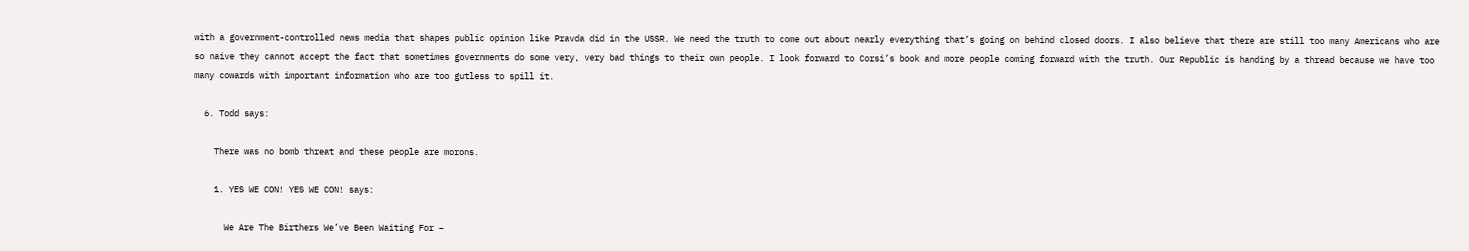with a government-controlled news media that shapes public opinion like Pravda did in the USSR. We need the truth to come out about nearly everything that’s going on behind closed doors. I also believe that there are still too many Americans who are so naive they cannot accept the fact that sometimes governments do some very, very bad things to their own people. I look forward to Corsi’s book and more people coming forward with the truth. Our Republic is handing by a thread because we have too many cowards with important information who are too gutless to spill it.

  6. Todd says:

    There was no bomb threat and these people are morons.

    1. YES WE CON! YES WE CON! says:

      We Are The Birthers We’ve Been Waiting For –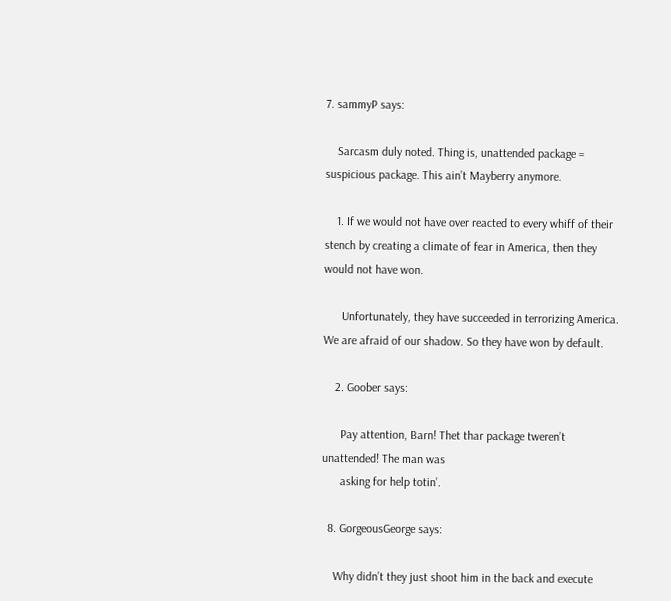7. sammyP says:

    Sarcasm duly noted. Thing is, unattended package = suspicious package. This ain’t Mayberry anymore.

    1. If we would not have over reacted to every whiff of their stench by creating a climate of fear in America, then they would not have won.

      Unfortunately, they have succeeded in terrorizing America. We are afraid of our shadow. So they have won by default.

    2. Goober says:

      Pay attention, Barn! Thet thar package tweren’t unattended! The man was
      asking for help totin’.

  8. GorgeousGeorge says:

    Why didn’t they just shoot him in the back and execute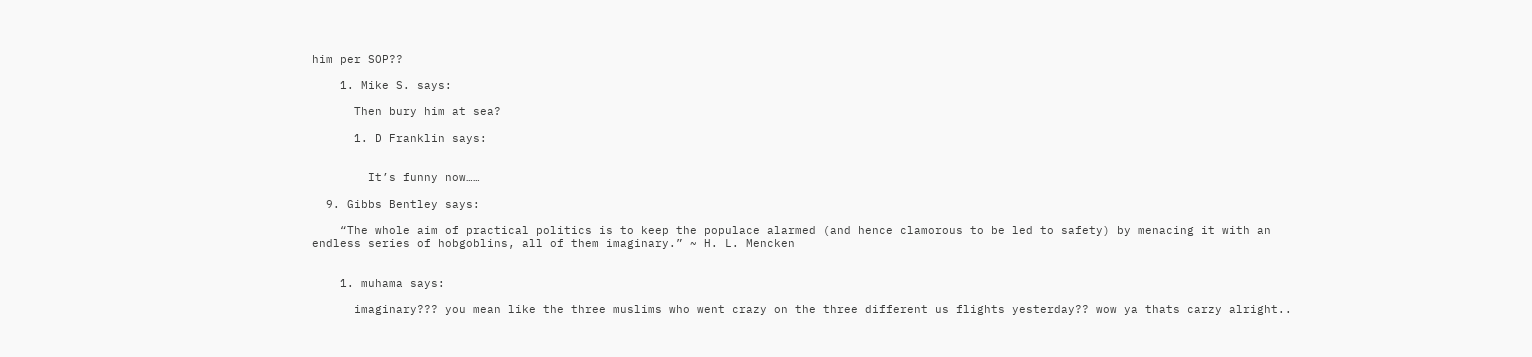him per SOP??

    1. Mike S. says:

      Then bury him at sea?

      1. D Franklin says:


        It’s funny now……

  9. Gibbs Bentley says:

    “The whole aim of practical politics is to keep the populace alarmed (and hence clamorous to be led to safety) by menacing it with an endless series of hobgoblins, all of them imaginary.” ~ H. L. Mencken


    1. muhama says:

      imaginary??? you mean like the three muslims who went crazy on the three different us flights yesterday?? wow ya thats carzy alright..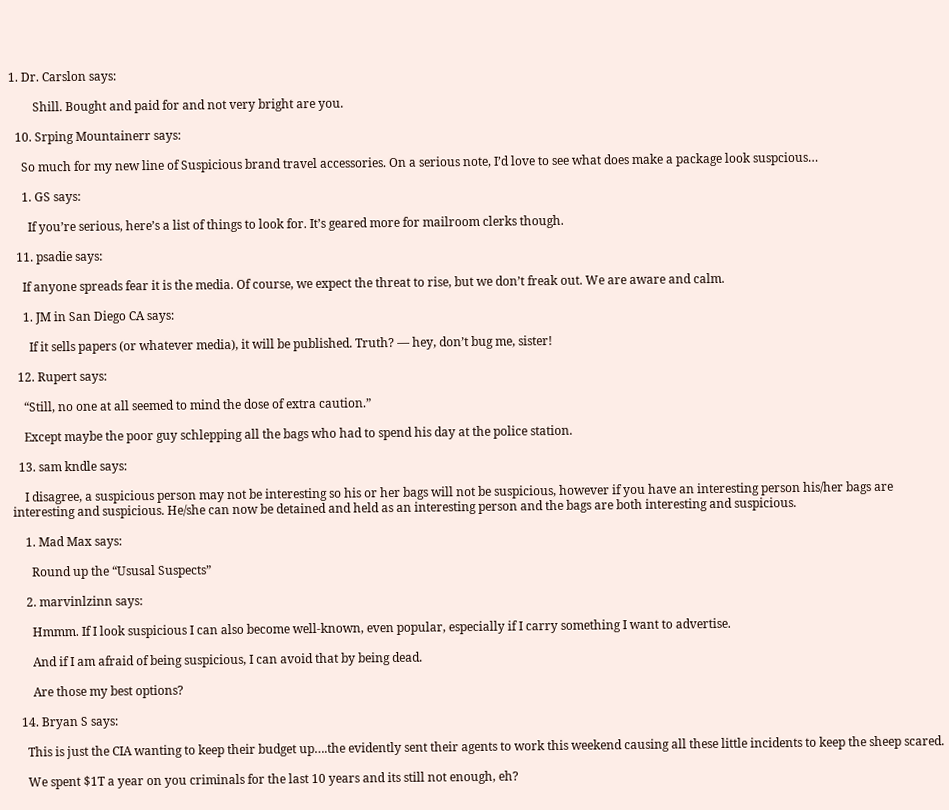1. Dr. Carslon says:

        Shill. Bought and paid for and not very bright are you.

  10. Srping Mountainerr says:

    So much for my new line of Suspicious brand travel accessories. On a serious note, I’d love to see what does make a package look suspcious…

    1. GS says:

      If you’re serious, here’s a list of things to look for. It’s geared more for mailroom clerks though.

  11. psadie says:

    If anyone spreads fear it is the media. Of course, we expect the threat to rise, but we don’t freak out. We are aware and calm.

    1. JM in San Diego CA says:

      If it sells papers (or whatever media), it will be published. Truth? — hey, don’t bug me, sister!

  12. Rupert says:

    “Still, no one at all seemed to mind the dose of extra caution.”

    Except maybe the poor guy schlepping all the bags who had to spend his day at the police station.

  13. sam kndle says:

    I disagree, a suspicious person may not be interesting so his or her bags will not be suspicious, however if you have an interesting person his/her bags are interesting and suspicious. He/she can now be detained and held as an interesting person and the bags are both interesting and suspicious.

    1. Mad Max says:

      Round up the “Ususal Suspects”

    2. marvinlzinn says:

      Hmmm. If I look suspicious I can also become well-known, even popular, especially if I carry something I want to advertise.

      And if I am afraid of being suspicious, I can avoid that by being dead.

      Are those my best options?

  14. Bryan S says:

    This is just the CIA wanting to keep their budget up….the evidently sent their agents to work this weekend causing all these little incidents to keep the sheep scared.

    We spent $1T a year on you criminals for the last 10 years and its still not enough, eh?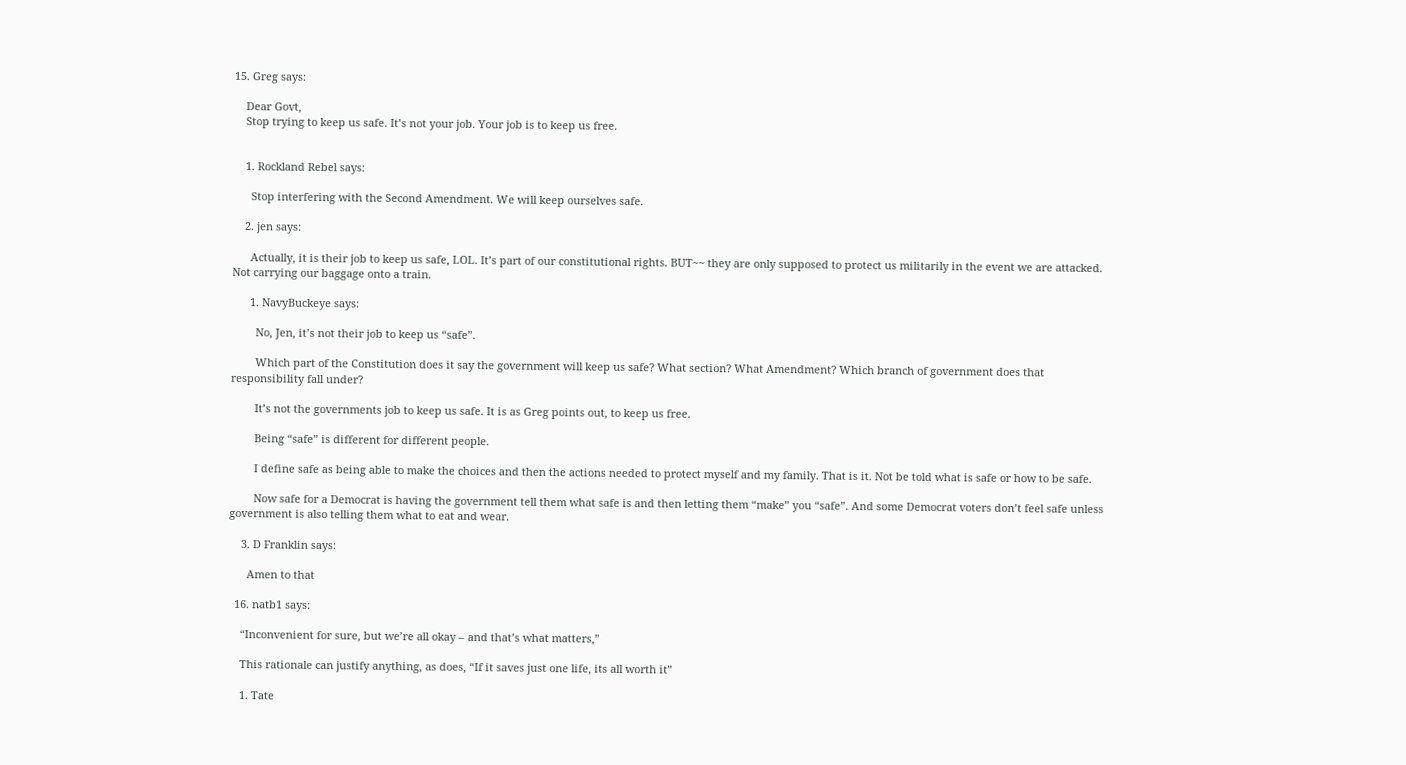15. Greg says:

    Dear Govt,
    Stop trying to keep us safe. It’s not your job. Your job is to keep us free.


    1. Rockland Rebel says:

      Stop interfering with the Second Amendment. We will keep ourselves safe.

    2. jen says:

      Actually, it is their job to keep us safe, LOL. It’s part of our constitutional rights. BUT~~ they are only supposed to protect us militarily in the event we are attacked. Not carrying our baggage onto a train.

      1. NavyBuckeye says:

        No, Jen, it’s not their job to keep us “safe”.

        Which part of the Constitution does it say the government will keep us safe? What section? What Amendment? Which branch of government does that responsibility fall under?

        It’s not the governments job to keep us safe. It is as Greg points out, to keep us free.

        Being “safe” is different for different people.

        I define safe as being able to make the choices and then the actions needed to protect myself and my family. That is it. Not be told what is safe or how to be safe.

        Now safe for a Democrat is having the government tell them what safe is and then letting them “make” you “safe”. And some Democrat voters don’t feel safe unless government is also telling them what to eat and wear.

    3. D Franklin says:

      Amen to that

  16. natb1 says:

    “Inconvenient for sure, but we’re all okay – and that’s what matters,”

    This rationale can justify anything, as does, “If it saves just one life, its all worth it”

    1. Tate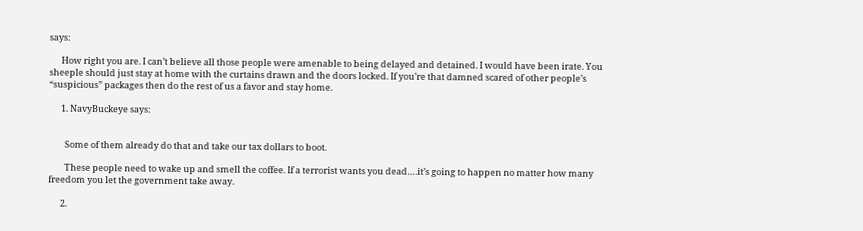says:

      How right you are. I can’t believe all those people were amenable to being delayed and detained. I would have been irate. You sheeple should just stay at home with the curtains drawn and the doors locked. If you’re that damned scared of other people’s “suspicious” packages then do the rest of us a favor and stay home.

      1. NavyBuckeye says:


        Some of them already do that and take our tax dollars to boot.

        These people need to wake up and smell the coffee. If a terrorist wants you dead….it’s going to happen no matter how many freedom you let the government take away.

      2.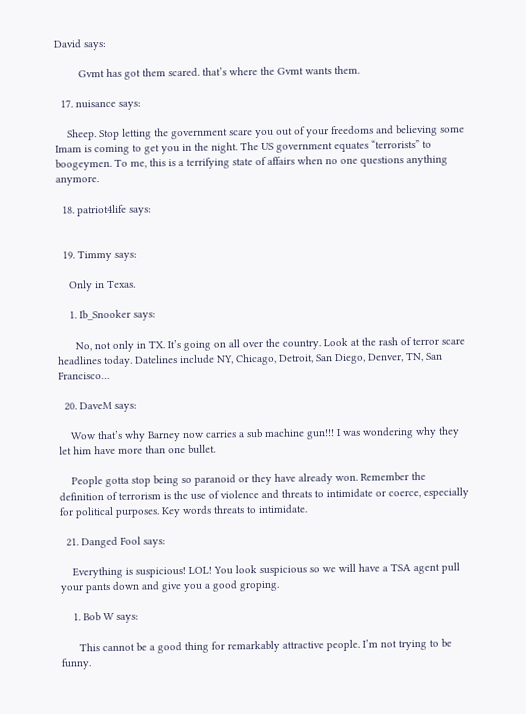David says:

        Gvmt has got them scared. that’s where the Gvmt wants them.

  17. nuisance says:

    Sheep. Stop letting the government scare you out of your freedoms and believing some Imam is coming to get you in the night. The US government equates “terrorists” to boogeymen. To me, this is a terrifying state of affairs when no one questions anything anymore.

  18. patriot4life says:


  19. Timmy says:

    Only in Texas.

    1. Ib_Snooker says:

      No, not only in TX. It’s going on all over the country. Look at the rash of terror scare headlines today. Datelines include NY, Chicago, Detroit, San Diego, Denver, TN, San Francisco…

  20. DaveM says:

    Wow that’s why Barney now carries a sub machine gun!!! I was wondering why they let him have more than one bullet.

    People gotta stop being so paranoid or they have already won. Remember the definition of terrorism is the use of violence and threats to intimidate or coerce, especially for political purposes. Key words threats to intimidate.

  21. Danged Fool says:

    Everything is suspicious! LOL! You look suspicious so we will have a TSA agent pull your pants down and give you a good groping.

    1. Bob W says:

      This cannot be a good thing for remarkably attractive people. I’m not trying to be funny.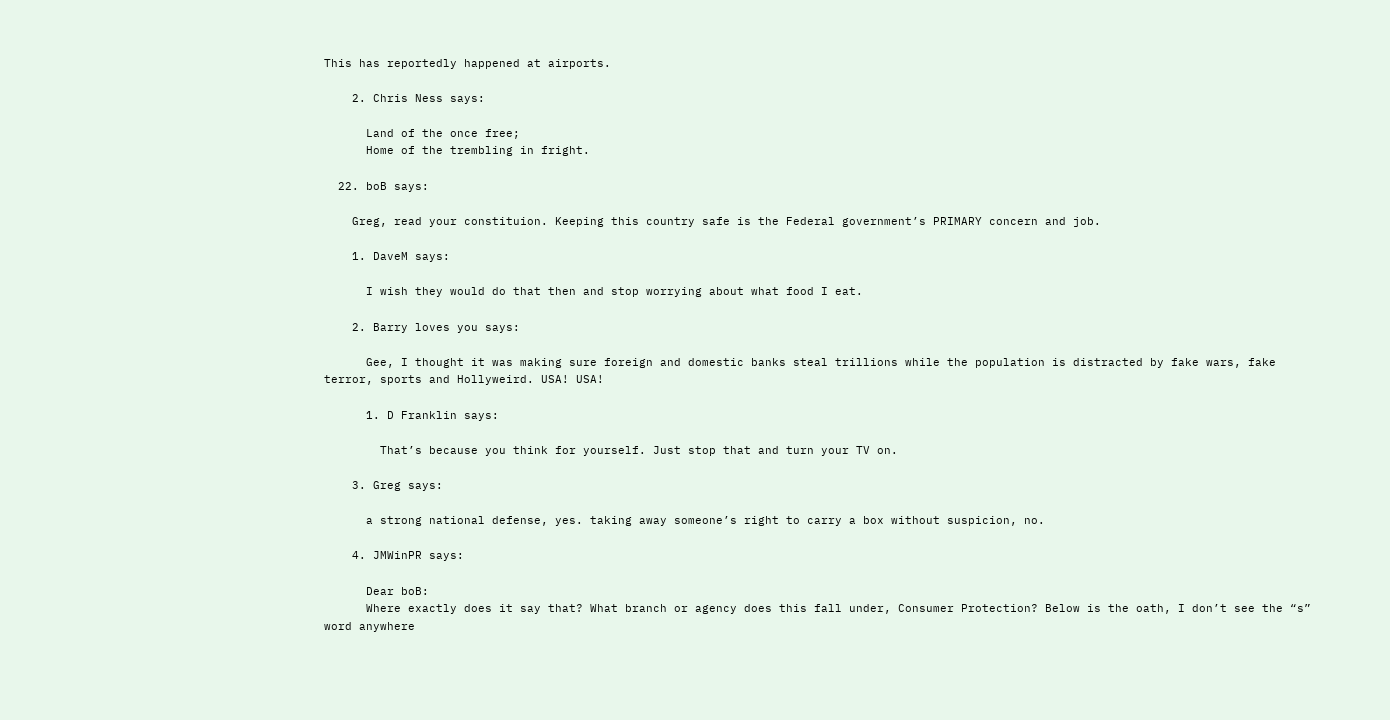This has reportedly happened at airports.

    2. Chris Ness says:

      Land of the once free;
      Home of the trembling in fright.

  22. boB says:

    Greg, read your constituion. Keeping this country safe is the Federal government’s PRIMARY concern and job.

    1. DaveM says:

      I wish they would do that then and stop worrying about what food I eat.

    2. Barry loves you says:

      Gee, I thought it was making sure foreign and domestic banks steal trillions while the population is distracted by fake wars, fake terror, sports and Hollyweird. USA! USA!

      1. D Franklin says:

        That’s because you think for yourself. Just stop that and turn your TV on.

    3. Greg says:

      a strong national defense, yes. taking away someone’s right to carry a box without suspicion, no.

    4. JMWinPR says:

      Dear boB:
      Where exactly does it say that? What branch or agency does this fall under, Consumer Protection? Below is the oath, I don’t see the “s” word anywhere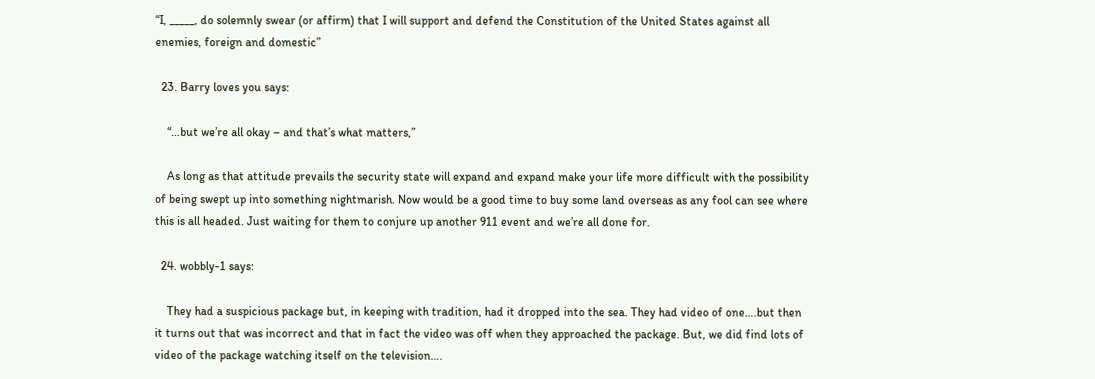“I, _____, do solemnly swear (or affirm) that I will support and defend the Constitution of the United States against all enemies, foreign and domestic”

  23. Barry loves you says:

    “…but we’re all okay – and that’s what matters,”

    As long as that attitude prevails the security state will expand and expand make your life more difficult with the possibility of being swept up into something nightmarish. Now would be a good time to buy some land overseas as any fool can see where this is all headed. Just waiting for them to conjure up another 911 event and we’re all done for.

  24. wobbly-1 says:

    They had a suspicious package but, in keeping with tradition, had it dropped into the sea. They had video of one….but then it turns out that was incorrect and that in fact the video was off when they approached the package. But, we did find lots of video of the package watching itself on the television….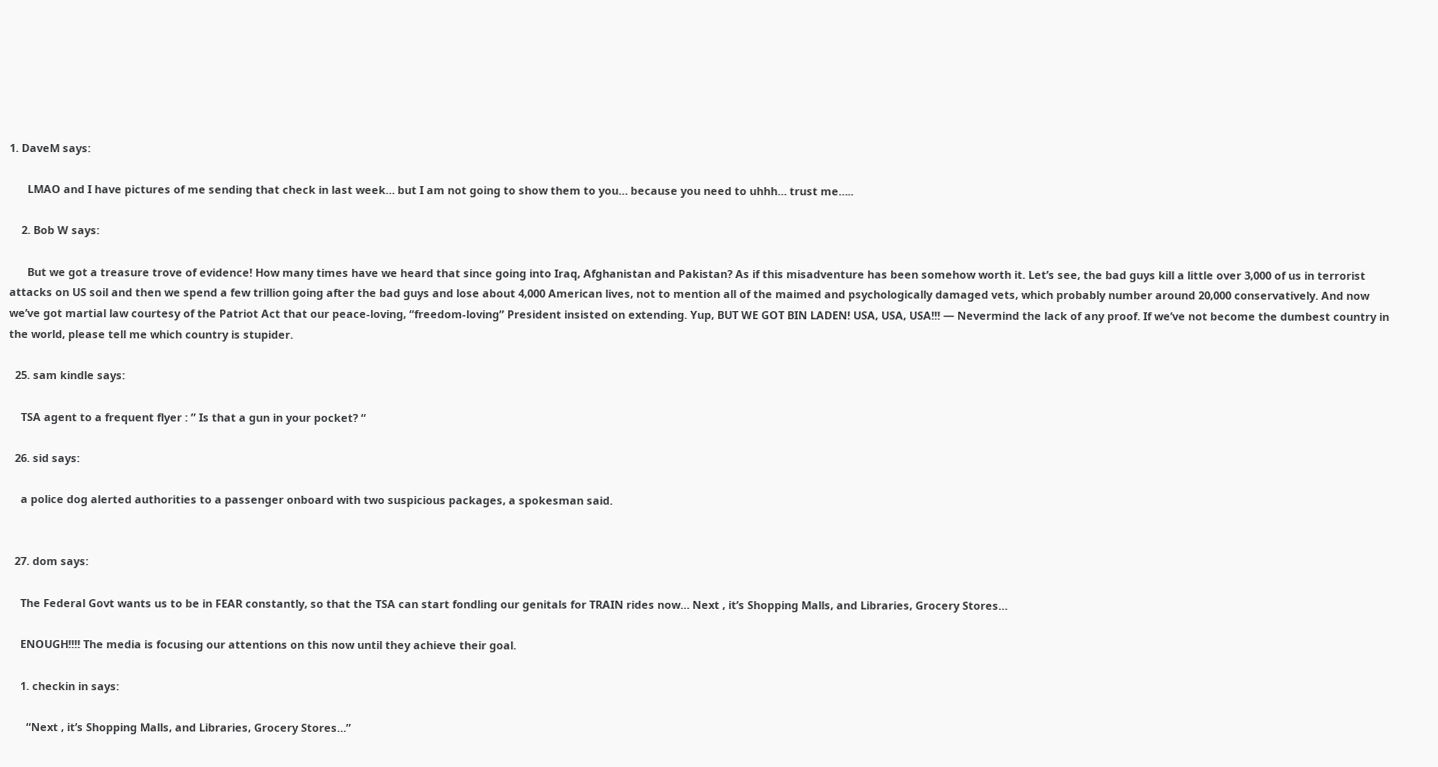1. DaveM says:

      LMAO and I have pictures of me sending that check in last week… but I am not going to show them to you… because you need to uhhh… trust me…..

    2. Bob W says:

      But we got a treasure trove of evidence! How many times have we heard that since going into Iraq, Afghanistan and Pakistan? As if this misadventure has been somehow worth it. Let’s see, the bad guys kill a little over 3,000 of us in terrorist attacks on US soil and then we spend a few trillion going after the bad guys and lose about 4,000 American lives, not to mention all of the maimed and psychologically damaged vets, which probably number around 20,000 conservatively. And now we’ve got martial law courtesy of the Patriot Act that our peace-loving, “freedom-loving” President insisted on extending. Yup, BUT WE GOT BIN LADEN! USA, USA, USA!!! — Nevermind the lack of any proof. If we’ve not become the dumbest country in the world, please tell me which country is stupider.

  25. sam kindle says:

    TSA agent to a frequent flyer : ” Is that a gun in your pocket? “

  26. sid says:

    a police dog alerted authorities to a passenger onboard with two suspicious packages, a spokesman said.


  27. dom says:

    The Federal Govt wants us to be in FEAR constantly, so that the TSA can start fondling our genitals for TRAIN rides now… Next , it’s Shopping Malls, and Libraries, Grocery Stores…

    ENOUGH!!!! The media is focusing our attentions on this now until they achieve their goal.

    1. checkin in says:

      “Next , it’s Shopping Malls, and Libraries, Grocery Stores…”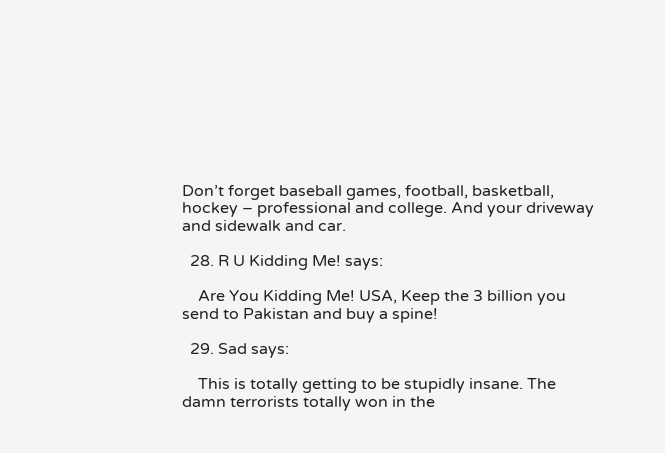Don’t forget baseball games, football, basketball, hockey – professional and college. And your driveway and sidewalk and car.

  28. R U Kidding Me! says:

    Are You Kidding Me! USA, Keep the 3 billion you send to Pakistan and buy a spine!

  29. Sad says:

    This is totally getting to be stupidly insane. The damn terrorists totally won in the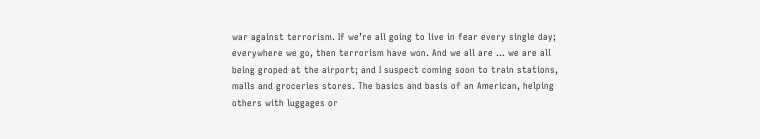war against terrorism. If we’re all going to live in fear every single day; everywhere we go, then terrorism have won. And we all are … we are all being groped at the airport; and I suspect coming soon to train stations, malls and groceries stores. The basics and basis of an American, helping others with luggages or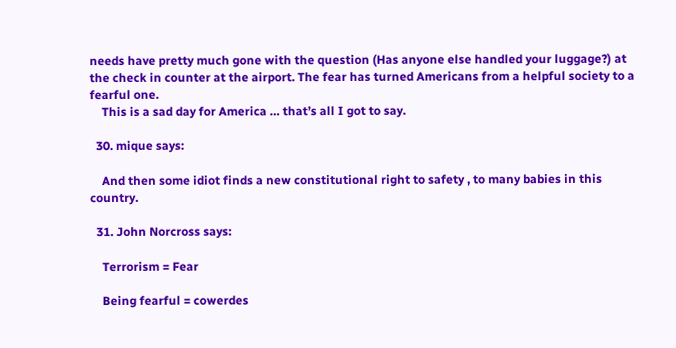needs have pretty much gone with the question (Has anyone else handled your luggage?) at the check in counter at the airport. The fear has turned Americans from a helpful society to a fearful one.
    This is a sad day for America … that’s all I got to say.

  30. mique says:

    And then some idiot finds a new constitutional right to safety , to many babies in this country.

  31. John Norcross says:

    Terrorism = Fear

    Being fearful = cowerdes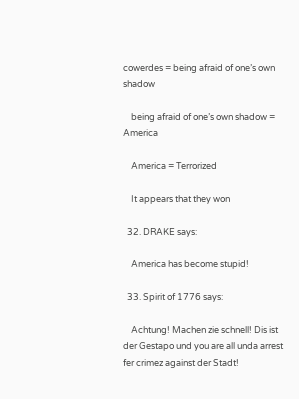cowerdes = being afraid of one’s own shadow

    being afraid of one’s own shadow = America

    America = Terrorized

    It appears that they won

  32. DRAKE says:

    America has become stupid!

  33. Spirit of 1776 says:

    Achtung! Machen zie schnell! Dis ist der Gestapo und you are all unda arrest fer crimez against der Stadt!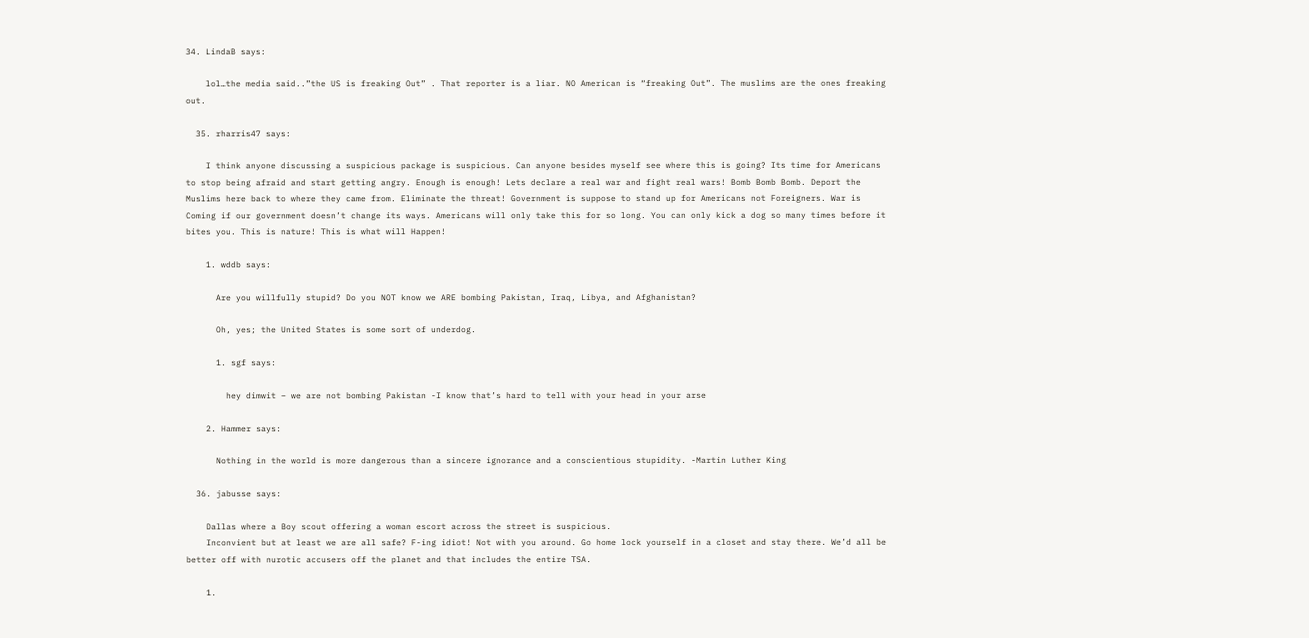34. LindaB says:

    lol…the media said..”the US is freaking Out” . That reporter is a liar. NO American is “freaking Out”. The muslims are the ones freaking out.

  35. rharris47 says:

    I think anyone discussing a suspicious package is suspicious. Can anyone besides myself see where this is going? Its time for Americans to stop being afraid and start getting angry. Enough is enough! Lets declare a real war and fight real wars! Bomb Bomb Bomb. Deport the Muslims here back to where they came from. Eliminate the threat! Government is suppose to stand up for Americans not Foreigners. War is Coming if our government doesn’t change its ways. Americans will only take this for so long. You can only kick a dog so many times before it bites you. This is nature! This is what will Happen!

    1. wddb says:

      Are you willfully stupid? Do you NOT know we ARE bombing Pakistan, Iraq, Libya, and Afghanistan?

      Oh, yes; the United States is some sort of underdog.

      1. sgf says:

        hey dimwit – we are not bombing Pakistan -I know that’s hard to tell with your head in your arse

    2. Hammer says:

      Nothing in the world is more dangerous than a sincere ignorance and a conscientious stupidity. -Martin Luther King

  36. jabusse says:

    Dallas where a Boy scout offering a woman escort across the street is suspicious.
    Inconvient but at least we are all safe? F-ing idiot! Not with you around. Go home lock yourself in a closet and stay there. We’d all be better off with nurotic accusers off the planet and that includes the entire TSA.

    1.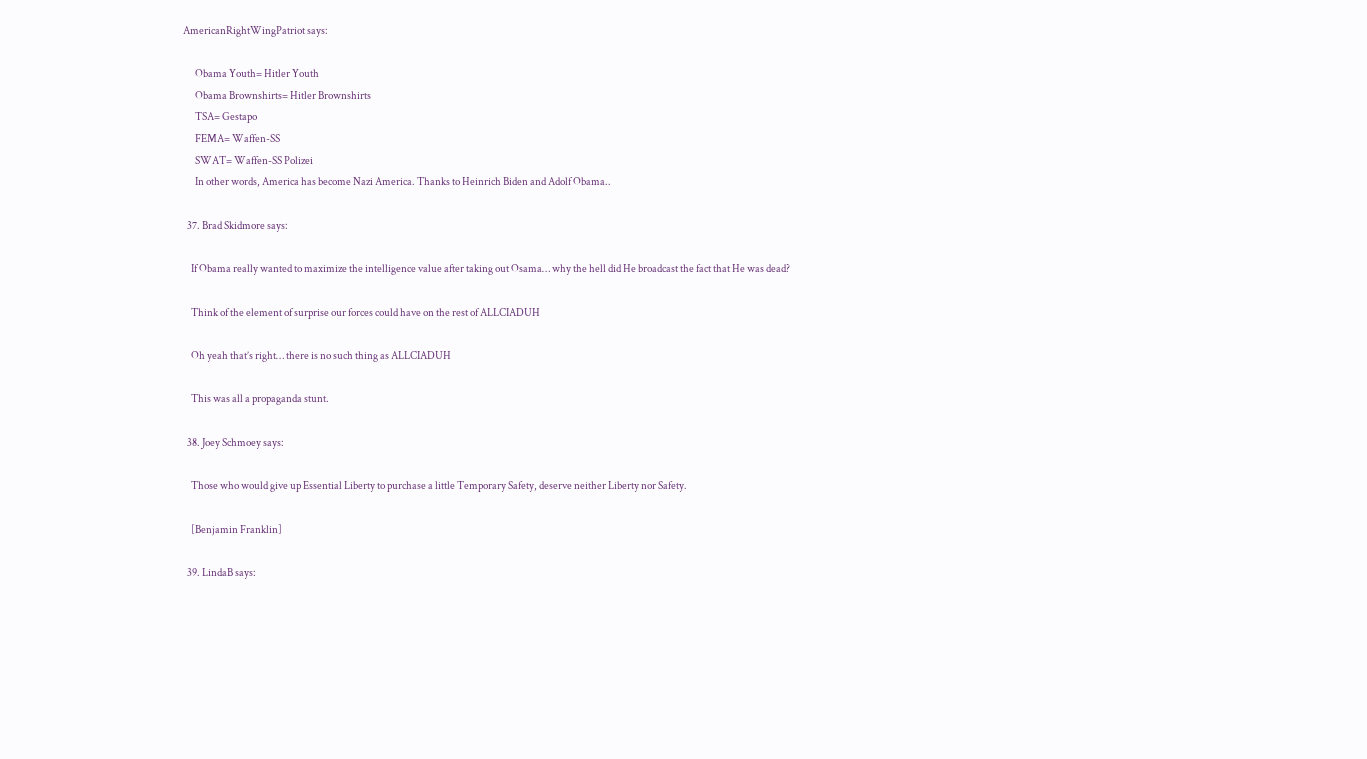AmericanRightWingPatriot says:

      Obama Youth= Hitler Youth
      Obama Brownshirts= Hitler Brownshirts
      TSA= Gestapo
      FEMA= Waffen-SS
      SWAT= Waffen-SS Polizei
      In other words, America has become Nazi America. Thanks to Heinrich Biden and Adolf Obama..

  37. Brad Skidmore says:

    If Obama really wanted to maximize the intelligence value after taking out Osama… why the hell did He broadcast the fact that He was dead?

    Think of the element of surprise our forces could have on the rest of ALLCIADUH

    Oh yeah that’s right… there is no such thing as ALLCIADUH

    This was all a propaganda stunt.

  38. Joey Schmoey says:

    Those who would give up Essential Liberty to purchase a little Temporary Safety, deserve neither Liberty nor Safety.

    [Benjamin Franklin]

  39. LindaB says: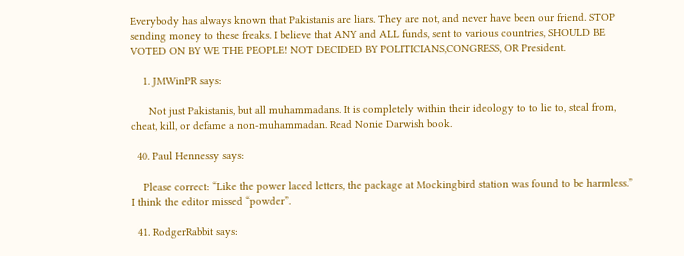Everybody has always known that Pakistanis are liars. They are not, and never have been our friend. STOP sending money to these freaks. I believe that ANY and ALL funds, sent to various countries, SHOULD BE VOTED ON BY WE THE PEOPLE! NOT DECIDED BY POLITICIANS,CONGRESS, OR President.

    1. JMWinPR says:

      Not just Pakistanis, but all muhammadans. It is completely within their ideology to to lie to, steal from, cheat, kill, or defame a non-muhammadan. Read Nonie Darwish book.

  40. Paul Hennessy says:

    Please correct: “Like the power laced letters, the package at Mockingbird station was found to be harmless.” I think the editor missed “powder”.

  41. RodgerRabbit says: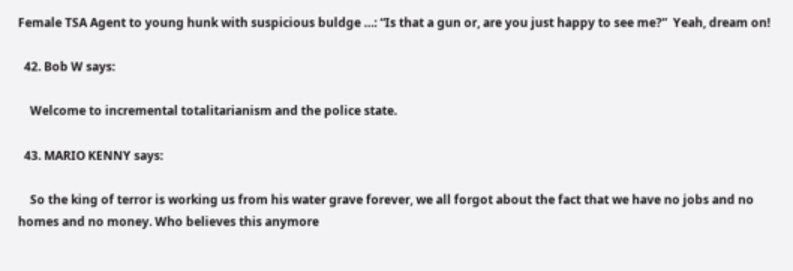Female TSA Agent to young hunk with suspicious buldge …: “Is that a gun or, are you just happy to see me?”  Yeah, dream on!

  42. Bob W says:

    Welcome to incremental totalitarianism and the police state.

  43. MARIO KENNY says:

    So the king of terror is working us from his water grave forever, we all forgot about the fact that we have no jobs and no homes and no money. Who believes this anymore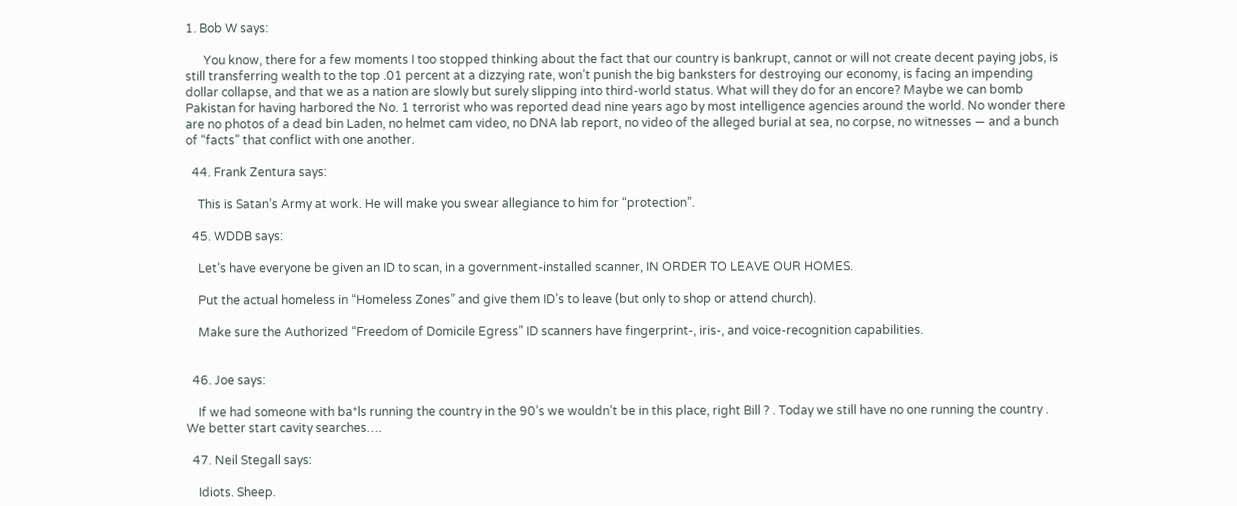1. Bob W says:

      You know, there for a few moments I too stopped thinking about the fact that our country is bankrupt, cannot or will not create decent paying jobs, is still transferring wealth to the top .01 percent at a dizzying rate, won’t punish the big banksters for destroying our economy, is facing an impending dollar collapse, and that we as a nation are slowly but surely slipping into third-world status. What will they do for an encore? Maybe we can bomb Pakistan for having harbored the No. 1 terrorist who was reported dead nine years ago by most intelligence agencies around the world. No wonder there are no photos of a dead bin Laden, no helmet cam video, no DNA lab report, no video of the alleged burial at sea, no corpse, no witnesses — and a bunch of “facts” that conflict with one another.

  44. Frank Zentura says:

    This is Satan’s Army at work. He will make you swear allegiance to him for “protection”.

  45. WDDB says:

    Let’s have everyone be given an ID to scan, in a government-installed scanner, IN ORDER TO LEAVE OUR HOMES.

    Put the actual homeless in “Homeless Zones” and give them ID’s to leave (but only to shop or attend church).

    Make sure the Authorized “Freedom of Domicile Egress” ID scanners have fingerprint-, iris-, and voice-recognition capabilities.


  46. Joe says:

    If we had someone with ba*ls running the country in the 90’s we wouldn’t be in this place, right Bill ? . Today we still have no one running the country . We better start cavity searches….

  47. Neil Stegall says:

    Idiots. Sheep.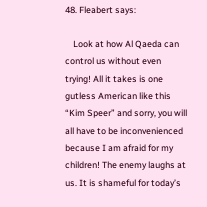48. Fleabert says:

    Look at how Al Qaeda can control us without even trying! All it takes is one gutless American like this “Kim Speer” and sorry, you will all have to be inconvenienced because I am afraid for my children! The enemy laughs at us. It is shameful for today’s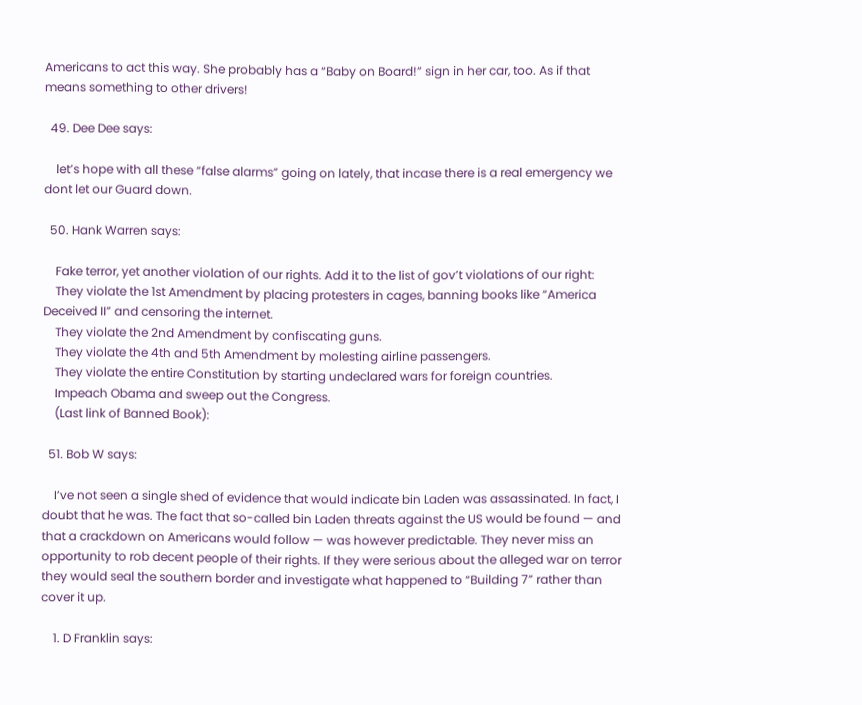Americans to act this way. She probably has a “Baby on Board!” sign in her car, too. As if that means something to other drivers!

  49. Dee Dee says:

    let’s hope with all these “false alarms” going on lately, that incase there is a real emergency we dont let our Guard down.

  50. Hank Warren says:

    Fake terror, yet another violation of our rights. Add it to the list of gov’t violations of our right:
    They violate the 1st Amendment by placing protesters in cages, banning books like “America Deceived II” and censoring the internet.
    They violate the 2nd Amendment by confiscating guns.
    They violate the 4th and 5th Amendment by molesting airline passengers.
    They violate the entire Constitution by starting undeclared wars for foreign countries.
    Impeach Obama and sweep out the Congress.
    (Last link of Banned Book):

  51. Bob W says:

    I’ve not seen a single shed of evidence that would indicate bin Laden was assassinated. In fact, I doubt that he was. The fact that so-called bin Laden threats against the US would be found — and that a crackdown on Americans would follow — was however predictable. They never miss an opportunity to rob decent people of their rights. If they were serious about the alleged war on terror they would seal the southern border and investigate what happened to “Building 7” rather than cover it up.

    1. D Franklin says: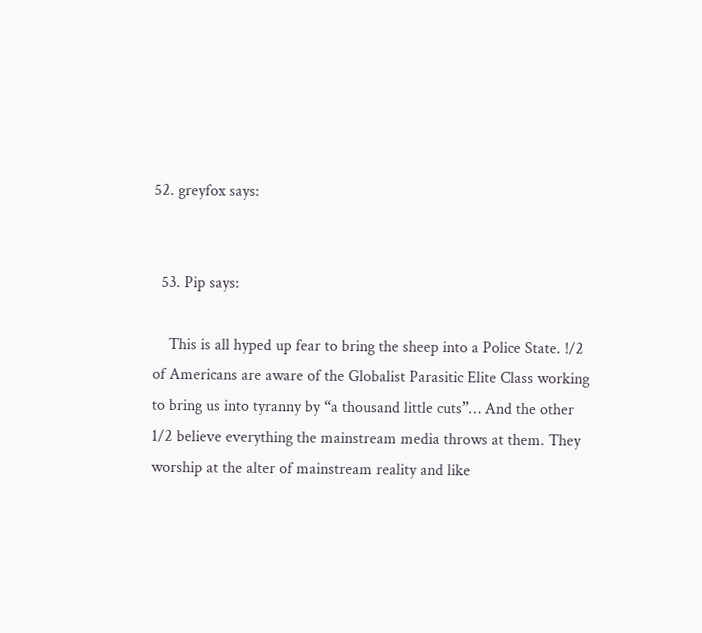52. greyfox says:


  53. Pip says:

    This is all hyped up fear to bring the sheep into a Police State. !/2 of Americans are aware of the Globalist Parasitic Elite Class working to bring us into tyranny by “a thousand little cuts”… And the other 1/2 believe everything the mainstream media throws at them. They worship at the alter of mainstream reality and like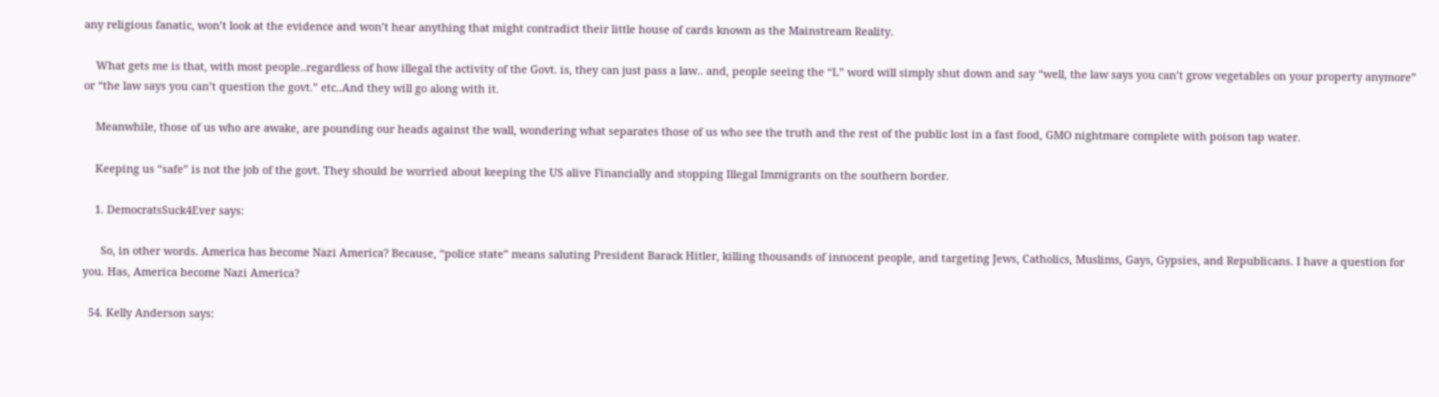any religious fanatic, won’t look at the evidence and won’t hear anything that might contradict their little house of cards known as the Mainstream Reality.

    What gets me is that, with most people..regardless of how illegal the activity of the Govt. is, they can just pass a law.. and, people seeing the “L” word will simply shut down and say “well, the law says you can’t grow vegetables on your property anymore” or “the law says you can’t question the govt.” etc..And they will go along with it.

    Meanwhile, those of us who are awake, are pounding our heads against the wall, wondering what separates those of us who see the truth and the rest of the public lost in a fast food, GMO nightmare complete with poison tap water.

    Keeping us “safe” is not the job of the govt. They should be worried about keeping the US alive Financially and stopping Illegal Immigrants on the southern border.

    1. DemocratsSuck4Ever says:

      So, in other words. America has become Nazi America? Because, “police state” means saluting President Barack Hitler, killing thousands of innocent people, and targeting Jews, Catholics, Muslims, Gays, Gypsies, and Republicans. I have a question for you. Has, America become Nazi America?

  54. Kelly Anderson says: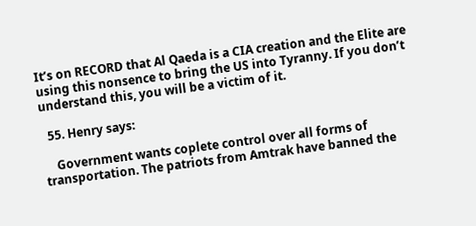It’s on RECORD that Al Qaeda is a CIA creation and the Elite are using this nonsence to bring the US into Tyranny. If you don’t understand this, you will be a victim of it.

  55. Henry says:

    Government wants coplete control over all forms of transportation. The patriots from Amtrak have banned the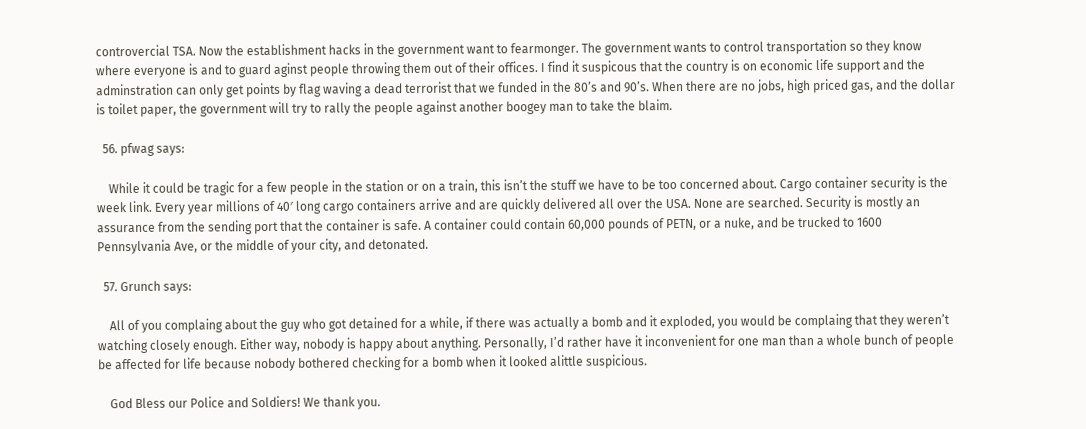controvercial TSA. Now the establishment hacks in the government want to fearmonger. The government wants to control transportation so they know where everyone is and to guard aginst people throwing them out of their offices. I find it suspicous that the country is on economic life support and the adminstration can only get points by flag waving a dead terrorist that we funded in the 80’s and 90’s. When there are no jobs, high priced gas, and the dollar is toilet paper, the government will try to rally the people against another boogey man to take the blaim.

  56. pfwag says:

    While it could be tragic for a few people in the station or on a train, this isn’t the stuff we have to be too concerned about. Cargo container security is the week link. Every year millions of 40′ long cargo containers arrive and are quickly delivered all over the USA. None are searched. Security is mostly an assurance from the sending port that the container is safe. A container could contain 60,000 pounds of PETN, or a nuke, and be trucked to 1600 Pennsylvania Ave, or the middle of your city, and detonated.

  57. Grunch says:

    All of you complaing about the guy who got detained for a while, if there was actually a bomb and it exploded, you would be complaing that they weren’t watching closely enough. Either way, nobody is happy about anything. Personally, I’d rather have it inconvenient for one man than a whole bunch of people be affected for life because nobody bothered checking for a bomb when it looked alittle suspicious.

    God Bless our Police and Soldiers! We thank you.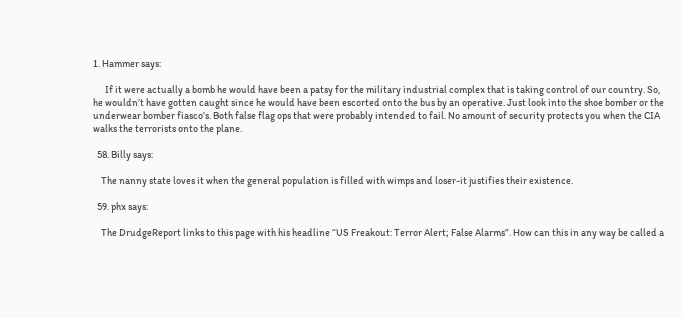1. Hammer says:

      If it were actually a bomb he would have been a patsy for the military industrial complex that is taking control of our country. So, he wouldn’t have gotten caught since he would have been escorted onto the bus by an operative. Just look into the shoe bomber or the underwear bomber fiasco’s. Both false flag ops that were probably intended to fail. No amount of security protects you when the CIA walks the terrorists onto the plane.

  58. Billy says:

    The nanny state loves it when the general population is filled with wimps and loser-it justifies their existence.

  59. phx says:

    The DrudgeReport links to this page with his headline “US Freakout: Terror Alert; False Alarms”. How can this in any way be called a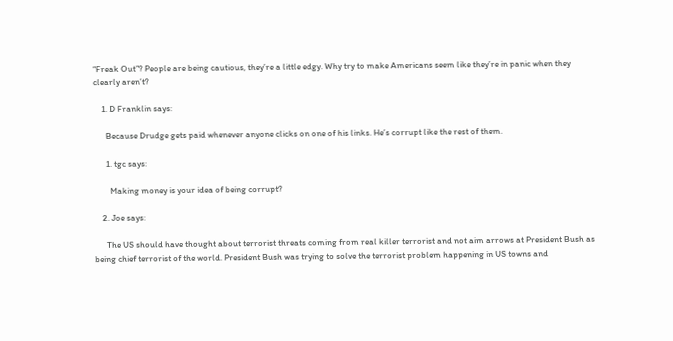“Freak Out”? People are being cautious, they’re a little edgy. Why try to make Americans seem like they’re in panic when they clearly aren’t?

    1. D Franklin says:

      Because Drudge gets paid whenever anyone clicks on one of his links. He’s corrupt like the rest of them.

      1. tgc says:

        Making money is your idea of being corrupt?

    2. Joe says:

      The US should have thought about terrorist threats coming from real killer terrorist and not aim arrows at President Bush as being chief terrorist of the world. President Bush was trying to solve the terrorist problem happening in US towns and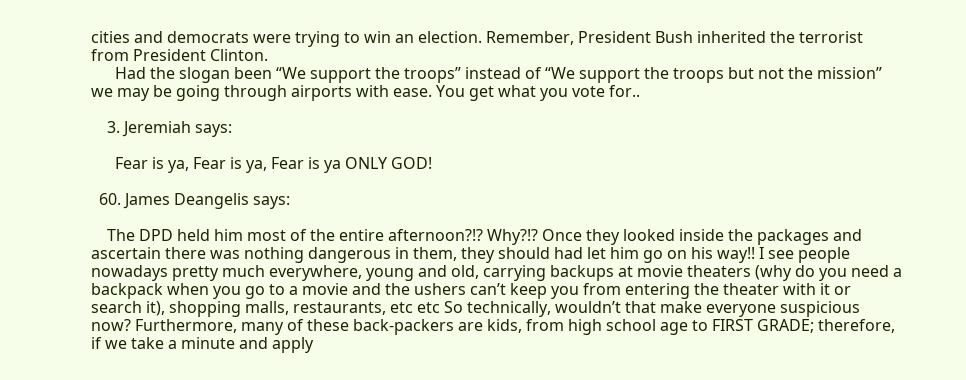cities and democrats were trying to win an election. Remember, President Bush inherited the terrorist from President Clinton.
      Had the slogan been “We support the troops” instead of “We support the troops but not the mission” we may be going through airports with ease. You get what you vote for..

    3. Jeremiah says:

      Fear is ya, Fear is ya, Fear is ya ONLY GOD!

  60. James Deangelis says:

    The DPD held him most of the entire afternoon?!? Why?!? Once they looked inside the packages and ascertain there was nothing dangerous in them, they should had let him go on his way!! I see people nowadays pretty much everywhere, young and old, carrying backups at movie theaters (why do you need a backpack when you go to a movie and the ushers can’t keep you from entering the theater with it or search it), shopping malls, restaurants, etc etc So technically, wouldn’t that make everyone suspicious now? Furthermore, many of these back-packers are kids, from high school age to FIRST GRADE; therefore, if we take a minute and apply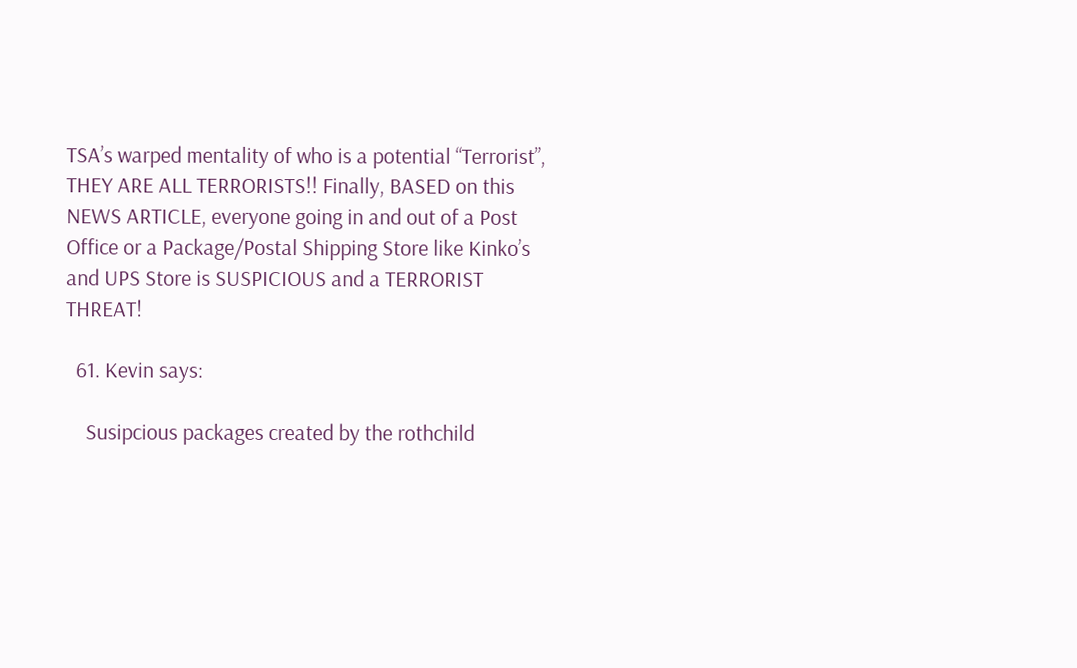TSA’s warped mentality of who is a potential “Terrorist”, THEY ARE ALL TERRORISTS!! Finally, BASED on this NEWS ARTICLE, everyone going in and out of a Post Office or a Package/Postal Shipping Store like Kinko’s and UPS Store is SUSPICIOUS and a TERRORIST THREAT!

  61. Kevin says:

    Susipcious packages created by the rothchild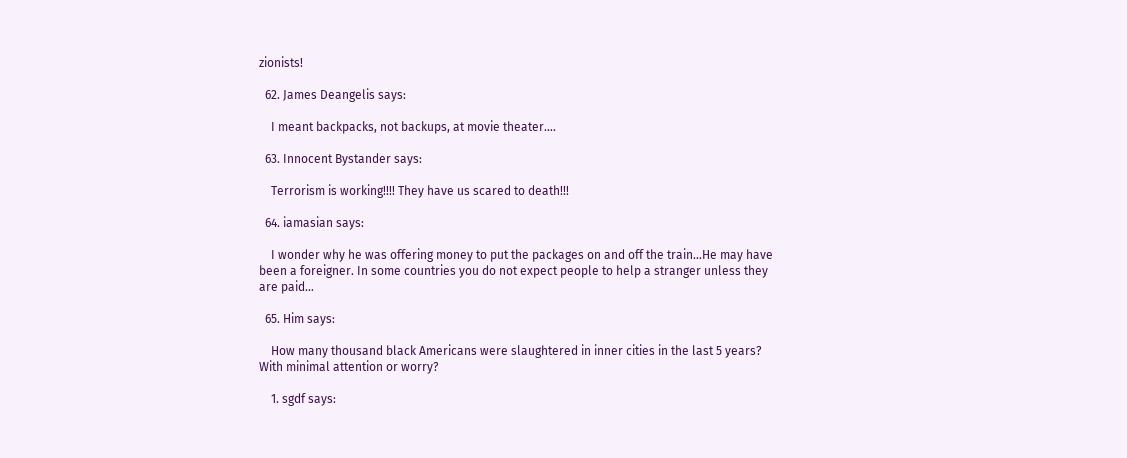zionists!

  62. James Deangelis says:

    I meant backpacks, not backups, at movie theater….

  63. Innocent Bystander says:

    Terrorism is working!!!! They have us scared to death!!!

  64. iamasian says:

    I wonder why he was offering money to put the packages on and off the train…He may have been a foreigner. In some countries you do not expect people to help a stranger unless they are paid…

  65. Him says:

    How many thousand black Americans were slaughtered in inner cities in the last 5 years? With minimal attention or worry?

    1. sgdf says: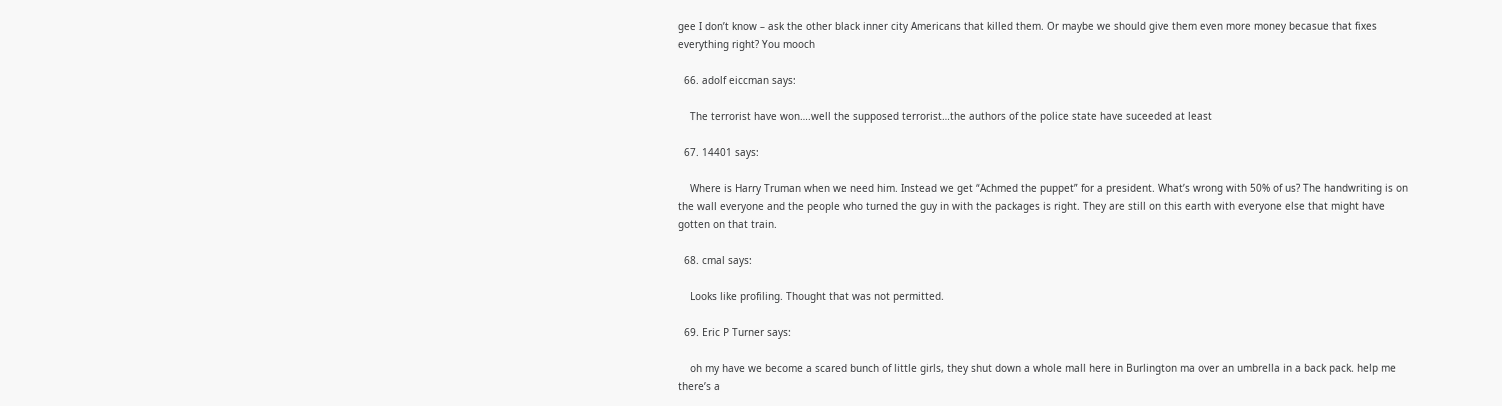gee I don’t know – ask the other black inner city Americans that killed them. Or maybe we should give them even more money becasue that fixes everything right? You mooch

  66. adolf eiccman says:

    The terrorist have won….well the supposed terrorist…the authors of the police state have suceeded at least

  67. 14401 says:

    Where is Harry Truman when we need him. Instead we get “Achmed the puppet” for a president. What’s wrong with 50% of us? The handwriting is on the wall everyone and the people who turned the guy in with the packages is right. They are still on this earth with everyone else that might have gotten on that train.

  68. cmal says:

    Looks like profiling. Thought that was not permitted.

  69. Eric P Turner says:

    oh my have we become a scared bunch of little girls, they shut down a whole mall here in Burlington ma over an umbrella in a back pack. help me there’s a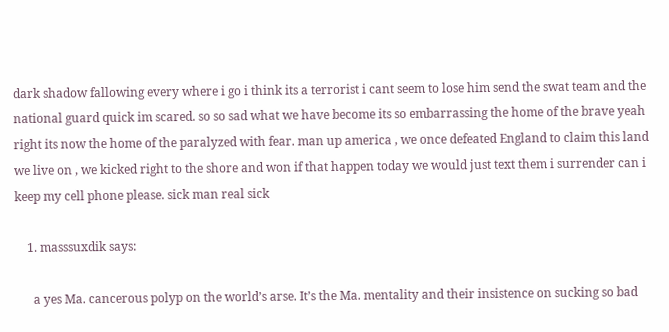dark shadow fallowing every where i go i think its a terrorist i cant seem to lose him send the swat team and the national guard quick im scared. so so sad what we have become its so embarrassing the home of the brave yeah right its now the home of the paralyzed with fear. man up america , we once defeated England to claim this land we live on , we kicked right to the shore and won if that happen today we would just text them i surrender can i keep my cell phone please. sick man real sick

    1. masssuxdik says:

      a yes Ma. cancerous polyp on the world’s arse. It’s the Ma. mentality and their insistence on sucking so bad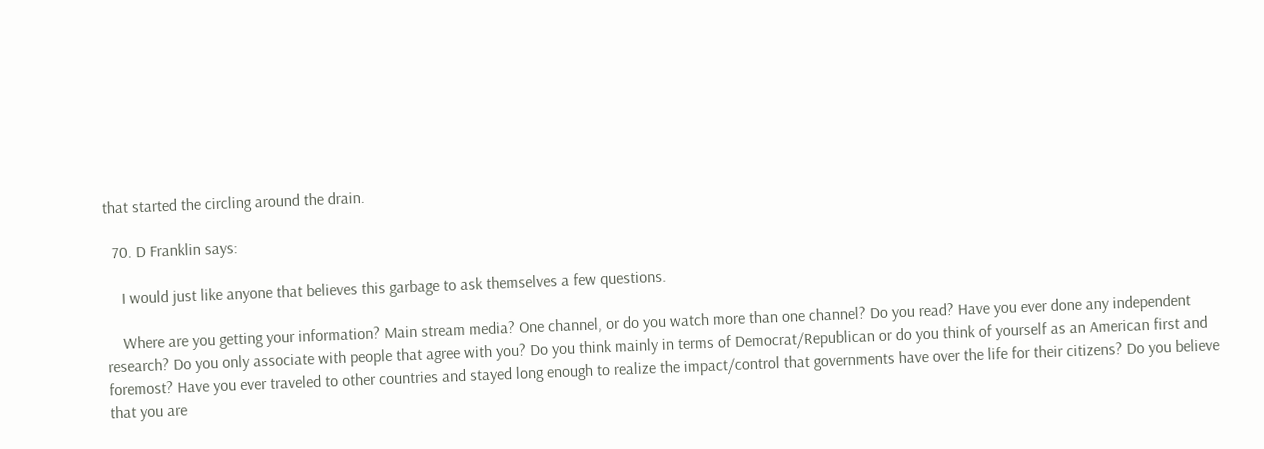that started the circling around the drain.

  70. D Franklin says:

    I would just like anyone that believes this garbage to ask themselves a few questions.

    Where are you getting your information? Main stream media? One channel, or do you watch more than one channel? Do you read? Have you ever done any independent research? Do you only associate with people that agree with you? Do you think mainly in terms of Democrat/Republican or do you think of yourself as an American first and foremost? Have you ever traveled to other countries and stayed long enough to realize the impact/control that governments have over the life for their citizens? Do you believe that you are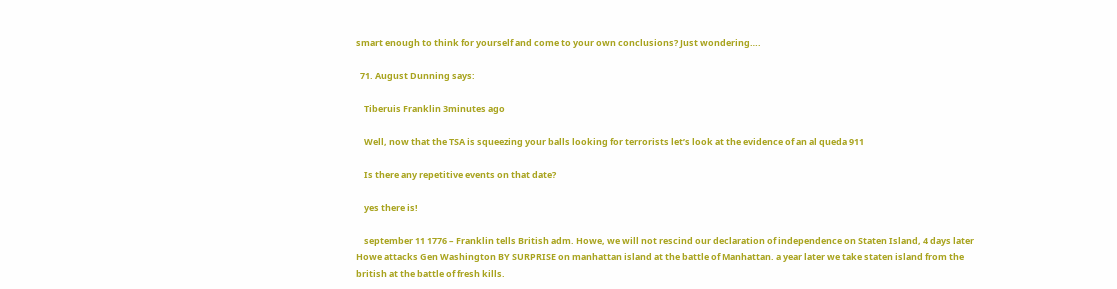smart enough to think for yourself and come to your own conclusions? Just wondering….

  71. August Dunning says:

    Tiberuis Franklin 3minutes ago

    Well, now that the TSA is squeezing your balls looking for terrorists let’s look at the evidence of an al queda 911

    Is there any repetitive events on that date?

    yes there is!

    september 11 1776 – Franklin tells British adm. Howe, we will not rescind our declaration of independence on Staten Island, 4 days later Howe attacks Gen Washington BY SURPRISE on manhattan island at the battle of Manhattan. a year later we take staten island from the british at the battle of fresh kills.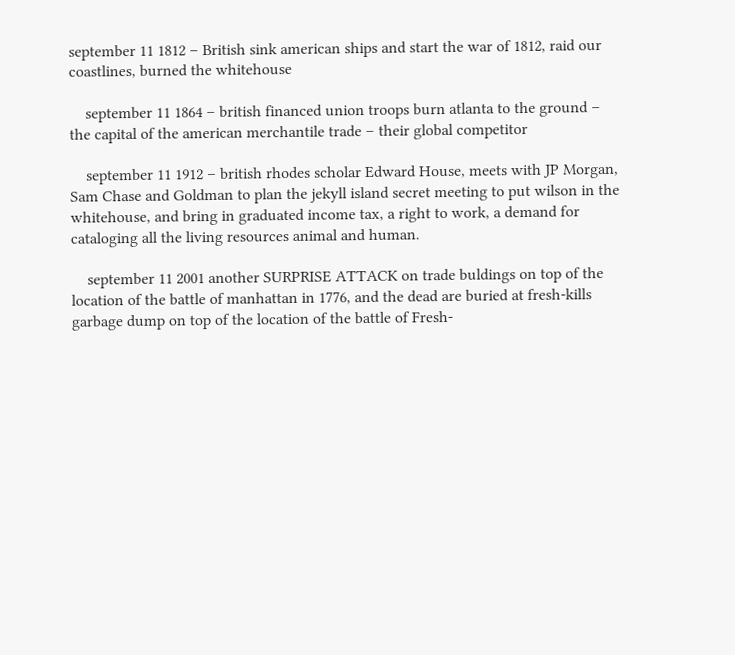september 11 1812 – British sink american ships and start the war of 1812, raid our coastlines, burned the whitehouse

    september 11 1864 – british financed union troops burn atlanta to the ground – the capital of the american merchantile trade – their global competitor

    september 11 1912 – british rhodes scholar Edward House, meets with JP Morgan, Sam Chase and Goldman to plan the jekyll island secret meeting to put wilson in the whitehouse, and bring in graduated income tax, a right to work, a demand for cataloging all the living resources animal and human.

    september 11 2001 another SURPRISE ATTACK on trade buldings on top of the location of the battle of manhattan in 1776, and the dead are buried at fresh-kills garbage dump on top of the location of the battle of Fresh-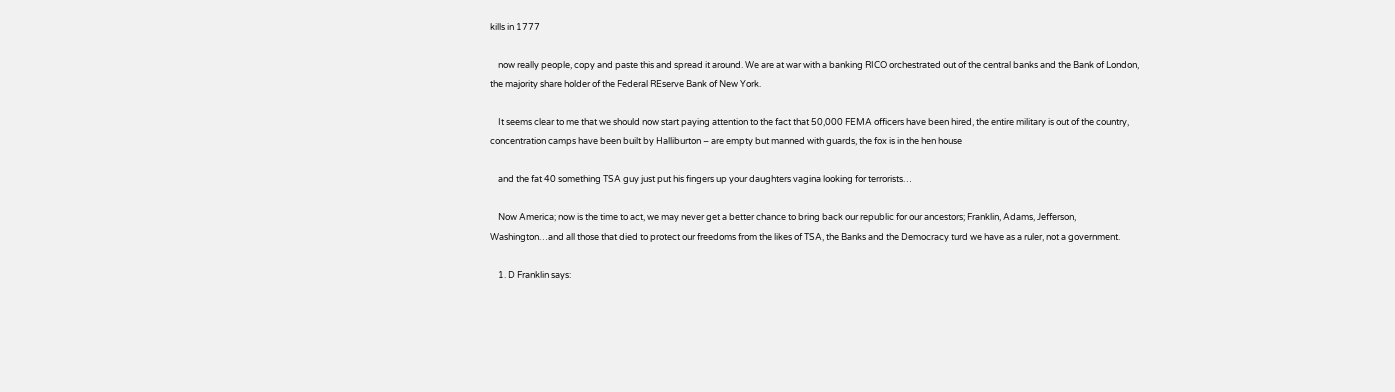kills in 1777

    now really people, copy and paste this and spread it around. We are at war with a banking RICO orchestrated out of the central banks and the Bank of London, the majority share holder of the Federal REserve Bank of New York.

    It seems clear to me that we should now start paying attention to the fact that 50,000 FEMA officers have been hired, the entire military is out of the country, concentration camps have been built by Halliburton – are empty but manned with guards, the fox is in the hen house

    and the fat 40 something TSA guy just put his fingers up your daughters vagina looking for terrorists…

    Now America; now is the time to act, we may never get a better chance to bring back our republic for our ancestors; Franklin, Adams, Jefferson, Washington…and all those that died to protect our freedoms from the likes of TSA, the Banks and the Democracy turd we have as a ruler, not a government.

    1. D Franklin says: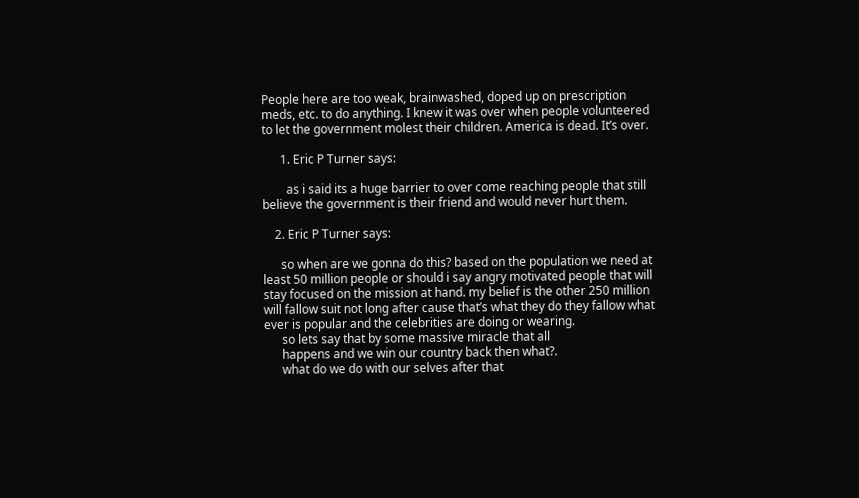People here are too weak, brainwashed, doped up on prescription meds, etc. to do anything. I knew it was over when people volunteered to let the government molest their children. America is dead. It’s over.

      1. Eric P Turner says:

        as i said its a huge barrier to over come reaching people that still believe the government is their friend and would never hurt them.

    2. Eric P Turner says:

      so when are we gonna do this? based on the population we need at least 50 million people or should i say angry motivated people that will stay focused on the mission at hand. my belief is the other 250 million will fallow suit not long after cause that’s what they do they fallow what ever is popular and the celebrities are doing or wearing.
      so lets say that by some massive miracle that all
      happens and we win our country back then what?.
      what do we do with our selves after that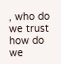, who do we trust how do we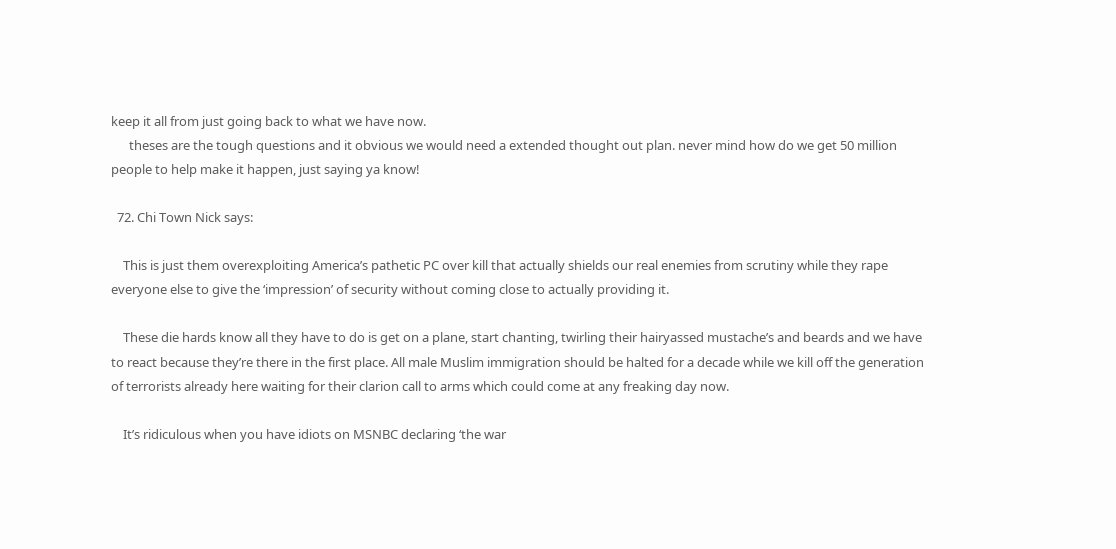keep it all from just going back to what we have now.
      theses are the tough questions and it obvious we would need a extended thought out plan. never mind how do we get 50 million people to help make it happen, just saying ya know!

  72. Chi Town Nick says:

    This is just them overexploiting America’s pathetic PC over kill that actually shields our real enemies from scrutiny while they rape everyone else to give the ‘impression’ of security without coming close to actually providing it.

    These die hards know all they have to do is get on a plane, start chanting, twirling their hairyassed mustache’s and beards and we have to react because they’re there in the first place. All male Muslim immigration should be halted for a decade while we kill off the generation of terrorists already here waiting for their clarion call to arms which could come at any freaking day now.

    It’s ridiculous when you have idiots on MSNBC declaring ‘the war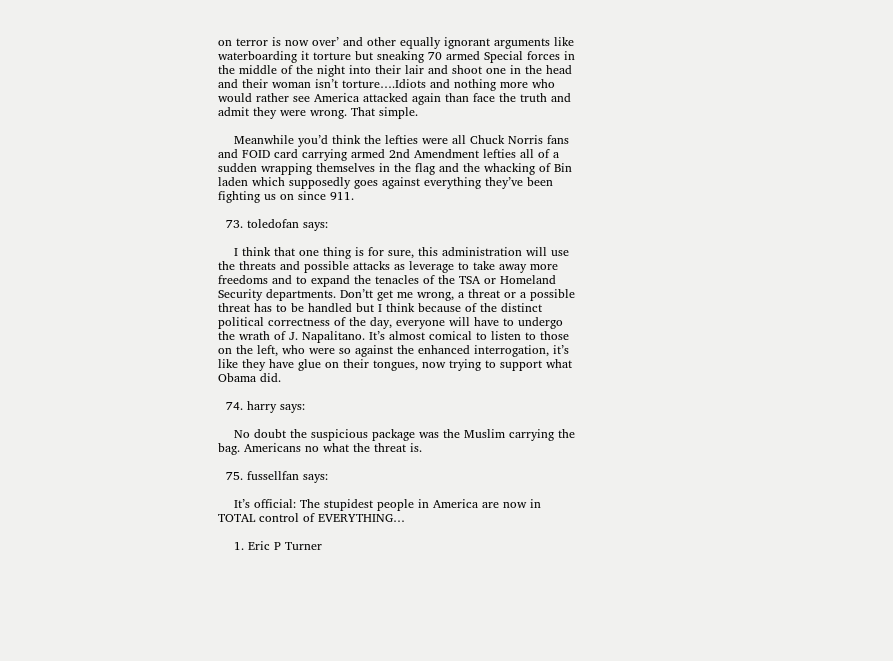on terror is now over’ and other equally ignorant arguments like waterboarding it torture but sneaking 70 armed Special forces in the middle of the night into their lair and shoot one in the head and their woman isn’t torture….Idiots and nothing more who would rather see America attacked again than face the truth and admit they were wrong. That simple.

    Meanwhile you’d think the lefties were all Chuck Norris fans and FOID card carrying armed 2nd Amendment lefties all of a sudden wrapping themselves in the flag and the whacking of Bin laden which supposedly goes against everything they’ve been fighting us on since 911.

  73. toledofan says:

    I think that one thing is for sure, this administration will use the threats and possible attacks as leverage to take away more freedoms and to expand the tenacles of the TSA or Homeland Security departments. Don’tt get me wrong, a threat or a possible threat has to be handled but I think because of the distinct political correctness of the day, everyone will have to undergo the wrath of J. Napalitano. It’s almost comical to listen to those on the left, who were so against the enhanced interrogation, it’s like they have glue on their tongues, now trying to support what Obama did.

  74. harry says:

    No doubt the suspicious package was the Muslim carrying the bag. Americans no what the threat is.

  75. fussellfan says:

    It’s official: The stupidest people in America are now in TOTAL control of EVERYTHING…

    1. Eric P Turner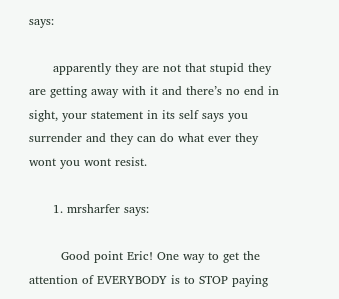says:

      apparently they are not that stupid they are getting away with it and there’s no end in sight, your statement in its self says you surrender and they can do what ever they wont you wont resist.

      1. mrsharfer says:

        Good point Eric! One way to get the attention of EVERYBODY is to STOP paying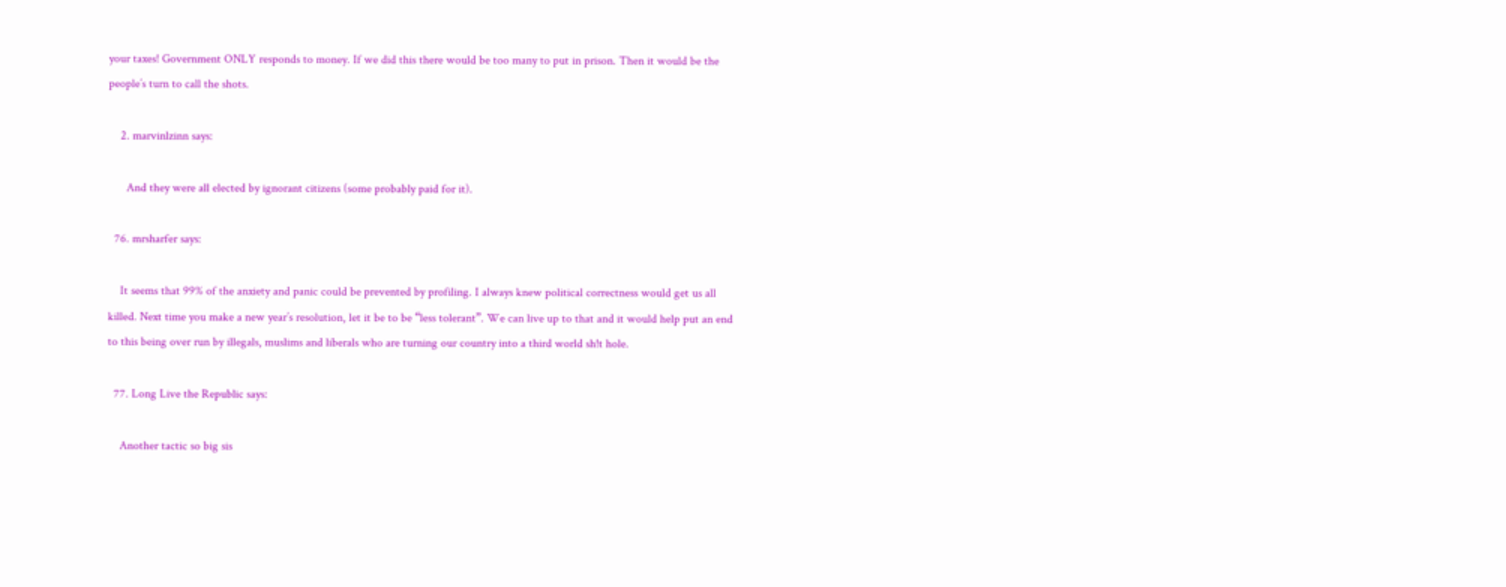your taxes! Government ONLY responds to money. If we did this there would be too many to put in prison. Then it would be the people’s turn to call the shots.

    2. marvinlzinn says:

      And they were all elected by ignorant citizens (some probably paid for it).

  76. mrsharfer says:

    It seems that 99% of the anxiety and panic could be prevented by profiling. I always knew political correctness would get us all killed. Next time you make a new year’s resolution, let it be to be “less tolerant”. We can live up to that and it would help put an end to this being over run by illegals, muslims and liberals who are turning our country into a third world sh!t hole.

  77. Long Live the Republic says:

    Another tactic so big sis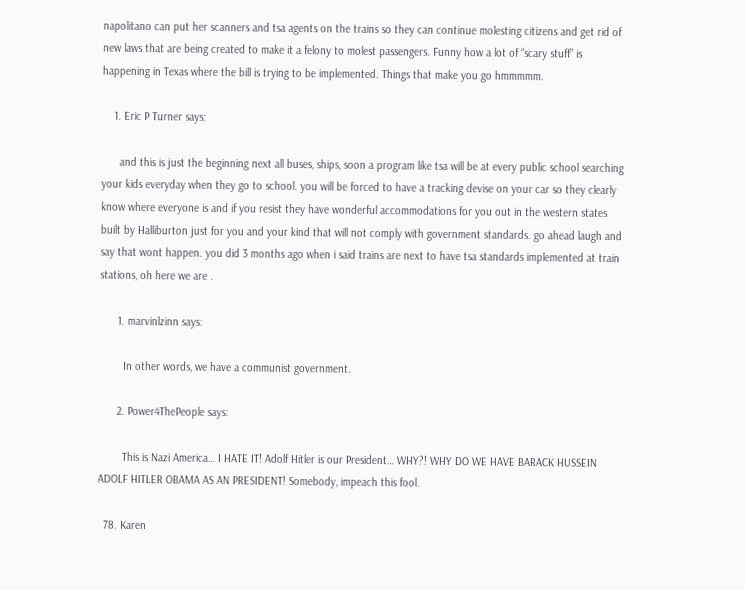napolitano can put her scanners and tsa agents on the trains so they can continue molesting citizens and get rid of new laws that are being created to make it a felony to molest passengers. Funny how a lot of “scary stuff” is happening in Texas where the bill is trying to be implemented. Things that make you go hmmmmm.

    1. Eric P Turner says:

      and this is just the beginning next all buses, ships, soon a program like tsa will be at every public school searching your kids everyday when they go to school. you will be forced to have a tracking devise on your car so they clearly know where everyone is and if you resist they have wonderful accommodations for you out in the western states built by Halliburton just for you and your kind that will not comply with government standards. go ahead laugh and say that wont happen. you did 3 months ago when i said trains are next to have tsa standards implemented at train stations, oh here we are .

      1. marvinlzinn says:

        In other words, we have a communist government.

      2. Power4ThePeople says:

        This is Nazi America… I HATE IT! Adolf Hitler is our President… WHY?! WHY DO WE HAVE BARACK HUSSEIN ADOLF HITLER OBAMA AS AN PRESIDENT! Somebody, impeach this fool.

  78. Karen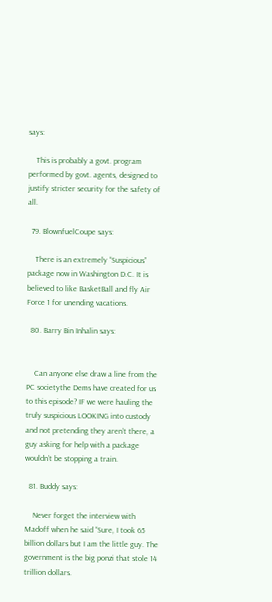says:

    This is probably a govt. program performed by govt. agents, designed to justify stricter security for the safety of all.

  79. BlownfuelCoupe says:

    There is an extremely “Suspicious” package now in Washington D.C. It is believed to like BasketBall and fly Air Force 1 for unending vacations.

  80. Barry Bin Inhalin says:


    Can anyone else draw a line from the PC societythe Dems have created for us to this episode? IF we were hauling the truly suspicious LOOKING into custody and not pretending they aren’t there, a guy asking for help with a package wouldn’t be stopping a train.

  81. Buddy says:

    Never forget the interview with Madoff when he said “Sure, I took 65 billion dollars but I am the little guy. The government is the big ponzi that stole 14 trillion dollars.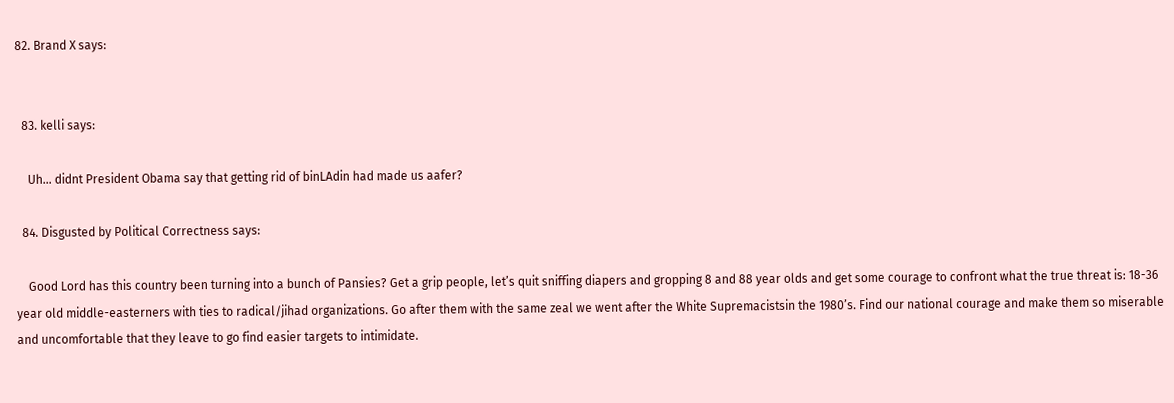82. Brand X says:


  83. kelli says:

    Uh… didnt President Obama say that getting rid of binLAdin had made us aafer?

  84. Disgusted by Political Correctness says:

    Good Lord has this country been turning into a bunch of Pansies? Get a grip people, let’s quit sniffing diapers and gropping 8 and 88 year olds and get some courage to confront what the true threat is: 18-36 year old middle-easterners with ties to radical/jihad organizations. Go after them with the same zeal we went after the White Supremacistsin the 1980’s. Find our national courage and make them so miserable and uncomfortable that they leave to go find easier targets to intimidate.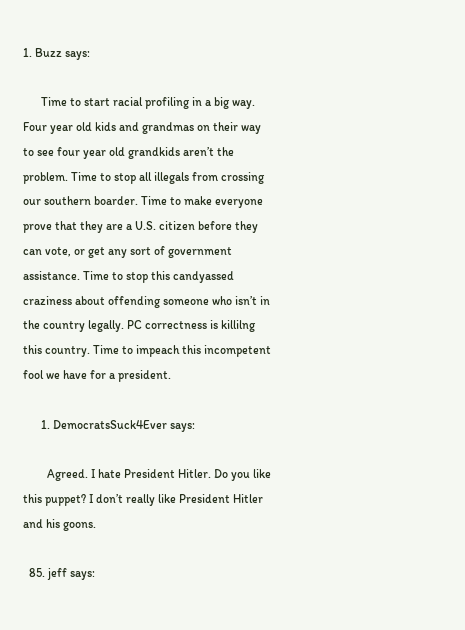1. Buzz says:

      Time to start racial profiling in a big way. Four year old kids and grandmas on their way to see four year old grandkids aren’t the problem. Time to stop all illegals from crossing our southern boarder. Time to make everyone prove that they are a U.S. citizen before they can vote, or get any sort of government assistance. Time to stop this candyassed craziness about offending someone who isn’t in the country legally. PC correctness is killilng this country. Time to impeach this incompetent fool we have for a president.

      1. DemocratsSuck4Ever says:

        Agreed. I hate President Hitler. Do you like this puppet? I don’t really like President Hitler and his goons.

  85. jeff says: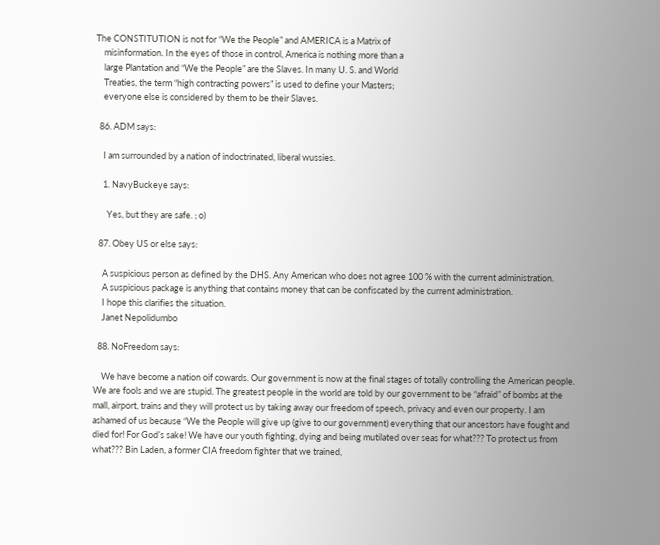The CONSTITUTION is not for “We the People” and AMERICA is a Matrix of
    misinformation. In the eyes of those in control, America is nothing more than a
    large Plantation and “We the People” are the Slaves. In many U. S. and World
    Treaties, the term “high contracting powers” is used to define your Masters;
    everyone else is considered by them to be their Slaves.

  86. ADM says:

    I am surrounded by a nation of indoctrinated, liberal wussies.

    1. NavyBuckeye says:

      Yes, but they are safe. ; o)

  87. Obey US or else says:

    A suspicious person as defined by the DHS. Any American who does not agree 100 % with the current administration.
    A suspicious package is anything that contains money that can be confiscated by the current administration.
    I hope this clarifies the situation.
    Janet Nepolidumbo

  88. NoFreedom says:

    We have become a nation oif cowards. Our government is now at the final stages of totally controlling the American people. We are fools and we are stupid. The greatest people in the world are told by our government to be “afraid” of bombs at the mall, airport, trains and they will protect us by taking away our freedom of speech, privacy and even our property. I am ashamed of us because “We the People will give up (give to our government) everything that our ancestors have fought and died for! For God’s sake! We have our youth fighting, dying and being mutilated over seas for what??? To protect us from what??? Bin Laden, a former CIA freedom fighter that we trained,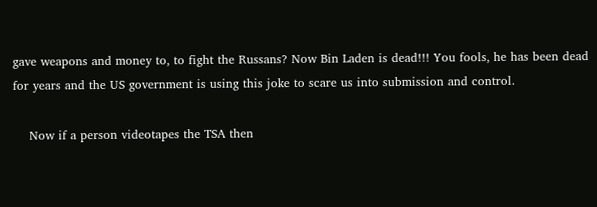gave weapons and money to, to fight the Russans? Now Bin Laden is dead!!! You fools, he has been dead for years and the US government is using this joke to scare us into submission and control.

    Now if a person videotapes the TSA then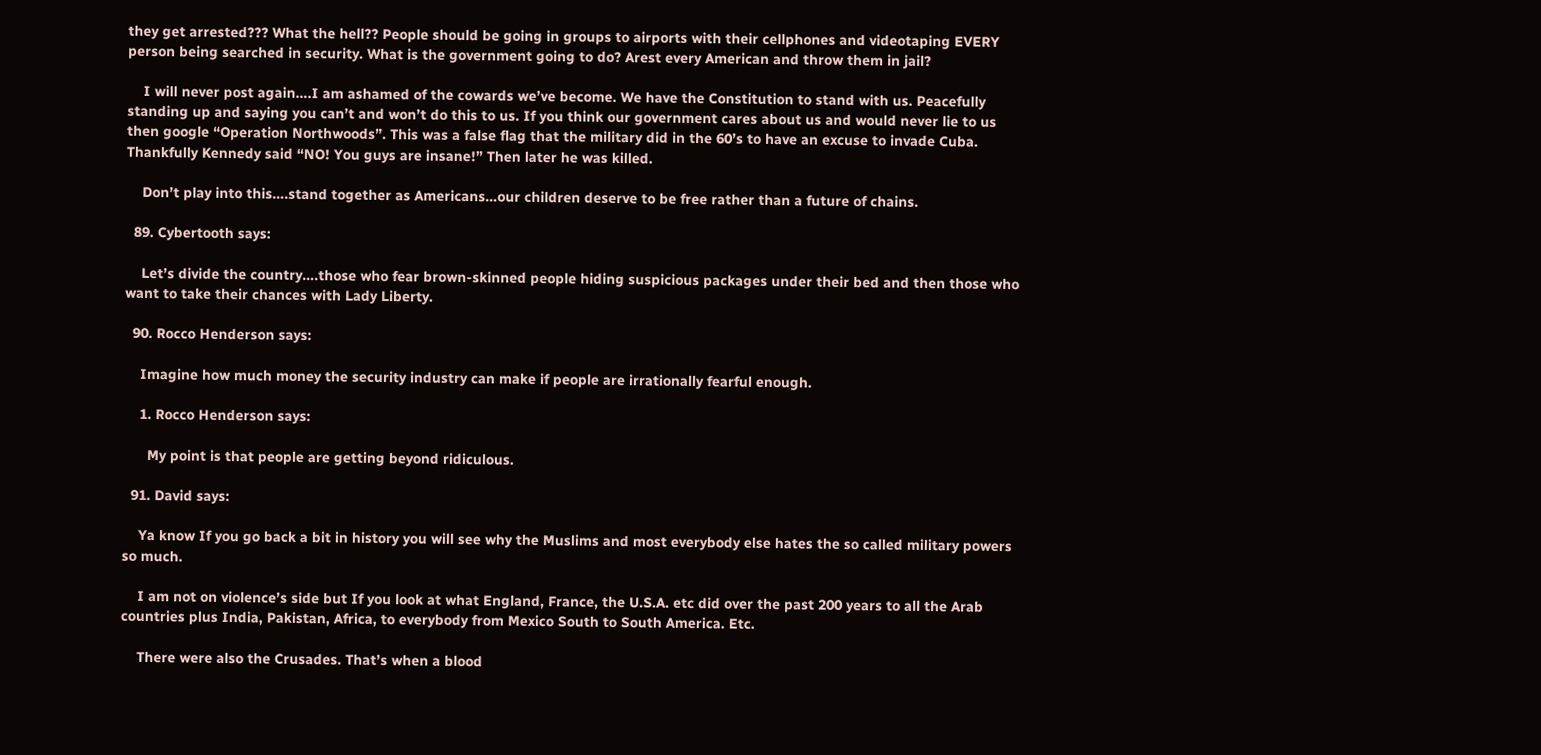they get arrested??? What the hell?? People should be going in groups to airports with their cellphones and videotaping EVERY person being searched in security. What is the government going to do? Arest every American and throw them in jail?

    I will never post again….I am ashamed of the cowards we’ve become. We have the Constitution to stand with us. Peacefully standing up and saying you can’t and won’t do this to us. If you think our government cares about us and would never lie to us then google “Operation Northwoods”. This was a false flag that the military did in the 60’s to have an excuse to invade Cuba. Thankfully Kennedy said “NO! You guys are insane!” Then later he was killed.

    Don’t play into this….stand together as Americans…our children deserve to be free rather than a future of chains.

  89. Cybertooth says:

    Let’s divide the country….those who fear brown-skinned people hiding suspicious packages under their bed and then those who want to take their chances with Lady Liberty.

  90. Rocco Henderson says:

    Imagine how much money the security industry can make if people are irrationally fearful enough.

    1. Rocco Henderson says:

      My point is that people are getting beyond ridiculous.

  91. David says:

    Ya know If you go back a bit in history you will see why the Muslims and most everybody else hates the so called military powers so much.

    I am not on violence’s side but If you look at what England, France, the U.S.A. etc did over the past 200 years to all the Arab countries plus India, Pakistan, Africa, to everybody from Mexico South to South America. Etc.

    There were also the Crusades. That’s when a blood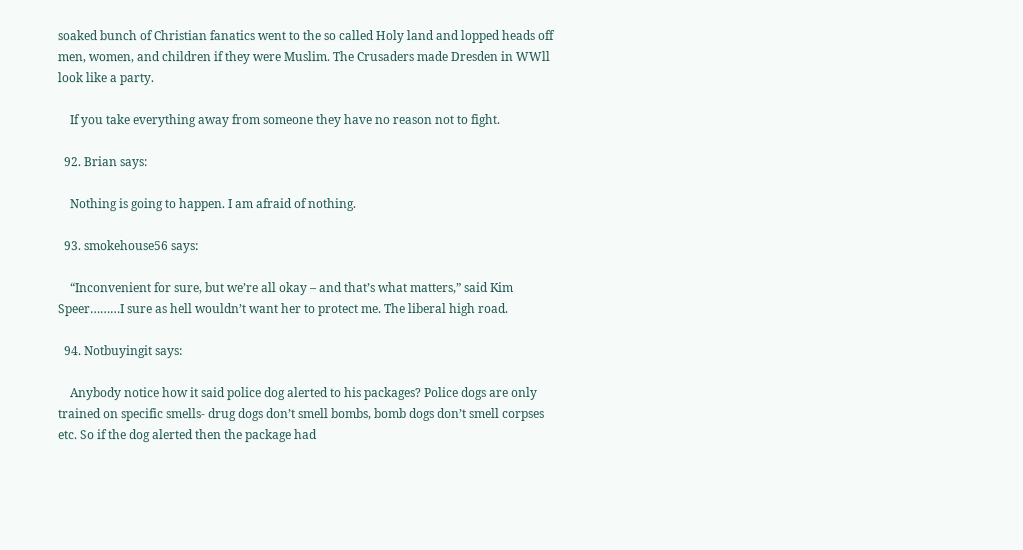soaked bunch of Christian fanatics went to the so called Holy land and lopped heads off men, women, and children if they were Muslim. The Crusaders made Dresden in WWll look like a party.

    If you take everything away from someone they have no reason not to fight.

  92. Brian says:

    Nothing is going to happen. I am afraid of nothing.

  93. smokehouse56 says:

    “Inconvenient for sure, but we’re all okay – and that’s what matters,” said Kim Speer………I sure as hell wouldn’t want her to protect me. The liberal high road.

  94. Notbuyingit says:

    Anybody notice how it said police dog alerted to his packages? Police dogs are only trained on specific smells- drug dogs don’t smell bombs, bomb dogs don’t smell corpses etc. So if the dog alerted then the package had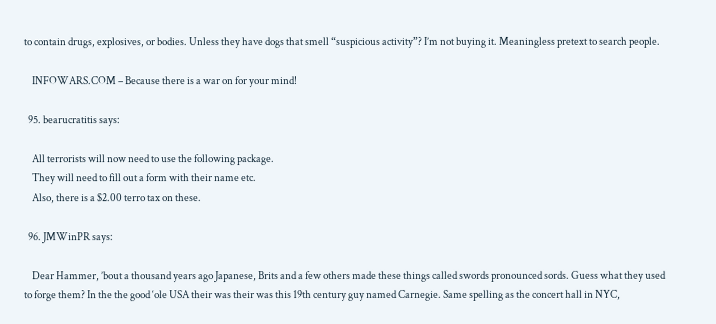to contain drugs, explosives, or bodies. Unless they have dogs that smell “suspicious activity”? I’m not buying it. Meaningless pretext to search people.

    INFOWARS.COM – Because there is a war on for your mind!

  95. bearucratitis says:

    All terrorists will now need to use the following package.
    They will need to fill out a form with their name etc.
    Also, there is a $2.00 terro tax on these.

  96. JMWinPR says:

    Dear Hammer, ’bout a thousand years ago Japanese, Brits and a few others made these things called swords pronounced sords. Guess what they used to forge them? In the the good ‘ole USA their was their was this 19th century guy named Carnegie. Same spelling as the concert hall in NYC,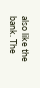also like the bank. The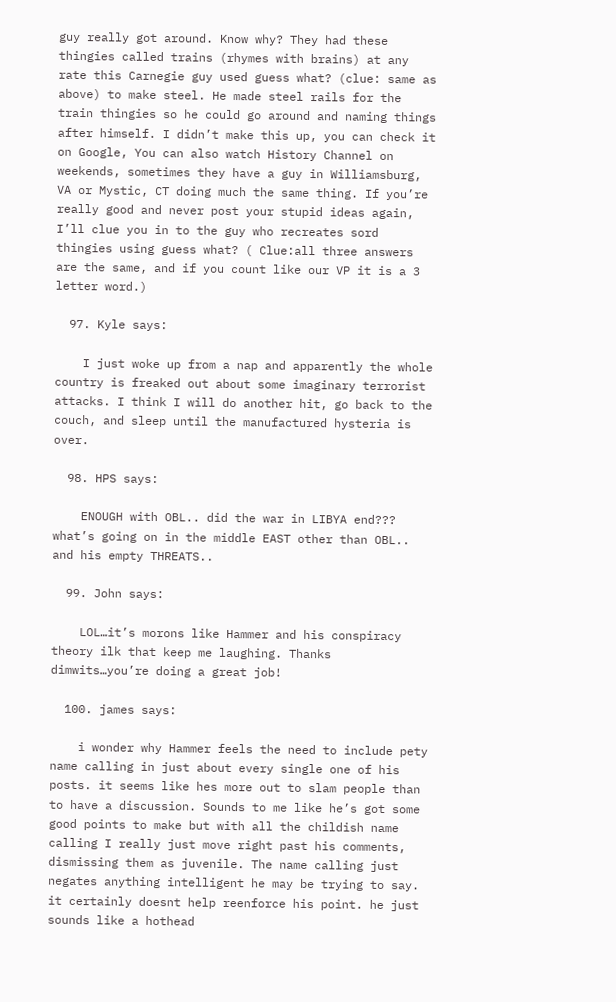guy really got around. Know why? They had these thingies called trains (rhymes with brains) at any rate this Carnegie guy used guess what? (clue: same as above) to make steel. He made steel rails for the train thingies so he could go around and naming things after himself. I didn’t make this up, you can check it on Google, You can also watch History Channel on weekends, sometimes they have a guy in Williamsburg, VA or Mystic, CT doing much the same thing. If you’re really good and never post your stupid ideas again, I’ll clue you in to the guy who recreates sord thingies using guess what? ( Clue:all three answers are the same, and if you count like our VP it is a 3 letter word.)

  97. Kyle says:

    I just woke up from a nap and apparently the whole country is freaked out about some imaginary terrorist attacks. I think I will do another hit, go back to the couch, and sleep until the manufactured hysteria is over.

  98. HPS says:

    ENOUGH with OBL.. did the war in LIBYA end??? what’s going on in the middle EAST other than OBL.. and his empty THREATS..

  99. John says:

    LOL…it’s morons like Hammer and his conspiracy theory ilk that keep me laughing. Thanks dimwits…you’re doing a great job!

  100. james says:

    i wonder why Hammer feels the need to include pety name calling in just about every single one of his posts. it seems like hes more out to slam people than to have a discussion. Sounds to me like he’s got some good points to make but with all the childish name calling I really just move right past his comments, dismissing them as juvenile. The name calling just negates anything intelligent he may be trying to say. it certainly doesnt help reenforce his point. he just sounds like a hothead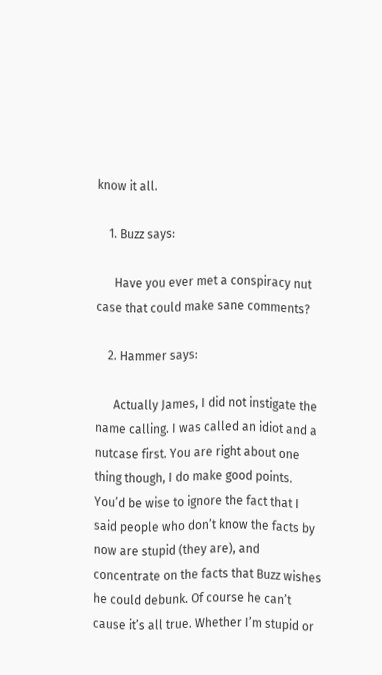know it all.

    1. Buzz says:

      Have you ever met a conspiracy nut case that could make sane comments?

    2. Hammer says:

      Actually James, I did not instigate the name calling. I was called an idiot and a nutcase first. You are right about one thing though, I do make good points. You’d be wise to ignore the fact that I said people who don’t know the facts by now are stupid (they are), and concentrate on the facts that Buzz wishes he could debunk. Of course he can’t cause it’s all true. Whether I’m stupid or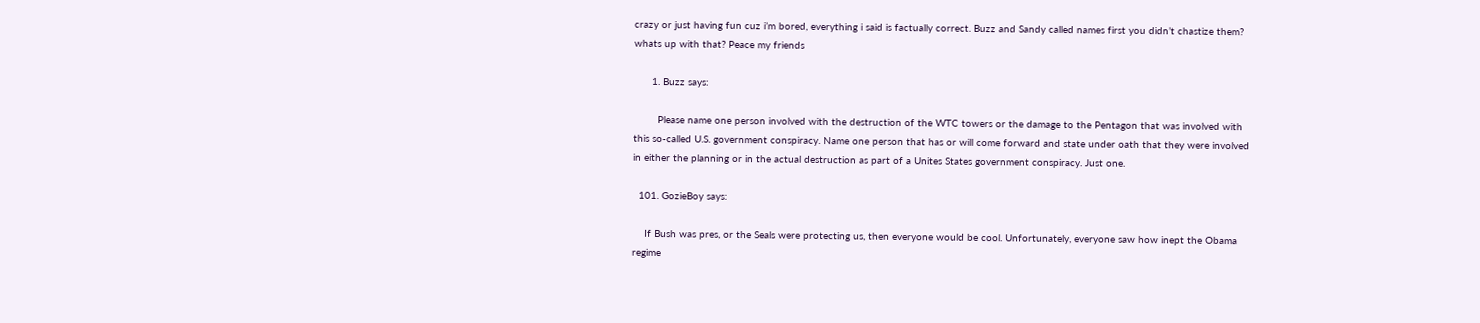crazy or just having fun cuz i’m bored, everything i said is factually correct. Buzz and Sandy called names first you didn’t chastize them? whats up with that? Peace my friends

      1. Buzz says:

        Please name one person involved with the destruction of the WTC towers or the damage to the Pentagon that was involved with this so-called U.S. government conspiracy. Name one person that has or will come forward and state under oath that they were involved in either the planning or in the actual destruction as part of a Unites States government conspiracy. Just one.

  101. GozieBoy says:

    If Bush was pres, or the Seals were protecting us, then everyone would be cool. Unfortunately, everyone saw how inept the Obama regime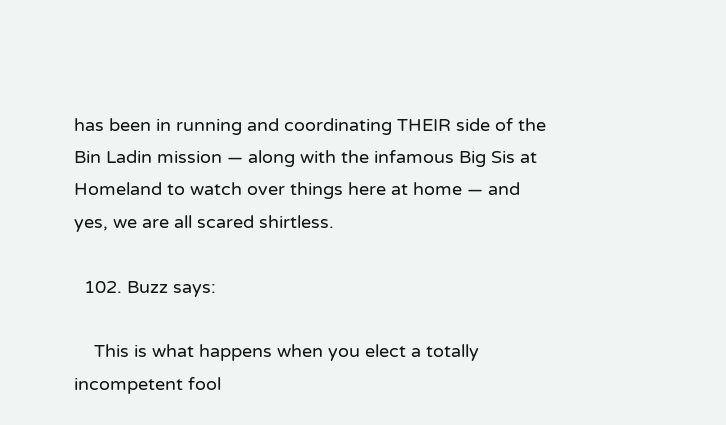has been in running and coordinating THEIR side of the Bin Ladin mission — along with the infamous Big Sis at Homeland to watch over things here at home — and yes, we are all scared shirtless.

  102. Buzz says:

    This is what happens when you elect a totally incompetent fool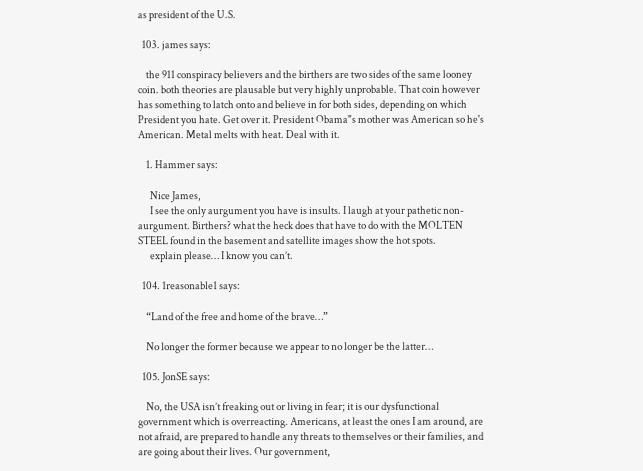as president of the U.S.

  103. james says:

    the 911 conspiracy believers and the birthers are two sides of the same looney coin. both theories are plausable but very highly unprobable. That coin however has something to latch onto and believe in for both sides, depending on which President you hate. Get over it. President Obama"s mother was American so he's American. Metal melts with heat. Deal with it.

    1. Hammer says:

      Nice James,
      I see the only aurgument you have is insults. I laugh at your pathetic non-aurgument. Birthers? what the heck does that have to do with the MOLTEN STEEL found in the basement and satellite images show the hot spots.
      explain please… I know you can’t.

  104. 1reasonable1 says:

    “Land of the free and home of the brave…”

    No longer the former because we appear to no longer be the latter…

  105. JonSE says:

    No, the USA isn’t freaking out or living in fear; it is our dysfunctional government which is overreacting. Americans, at least the ones I am around, are not afraid, are prepared to handle any threats to themselves or their families, and are going about their lives. Our government,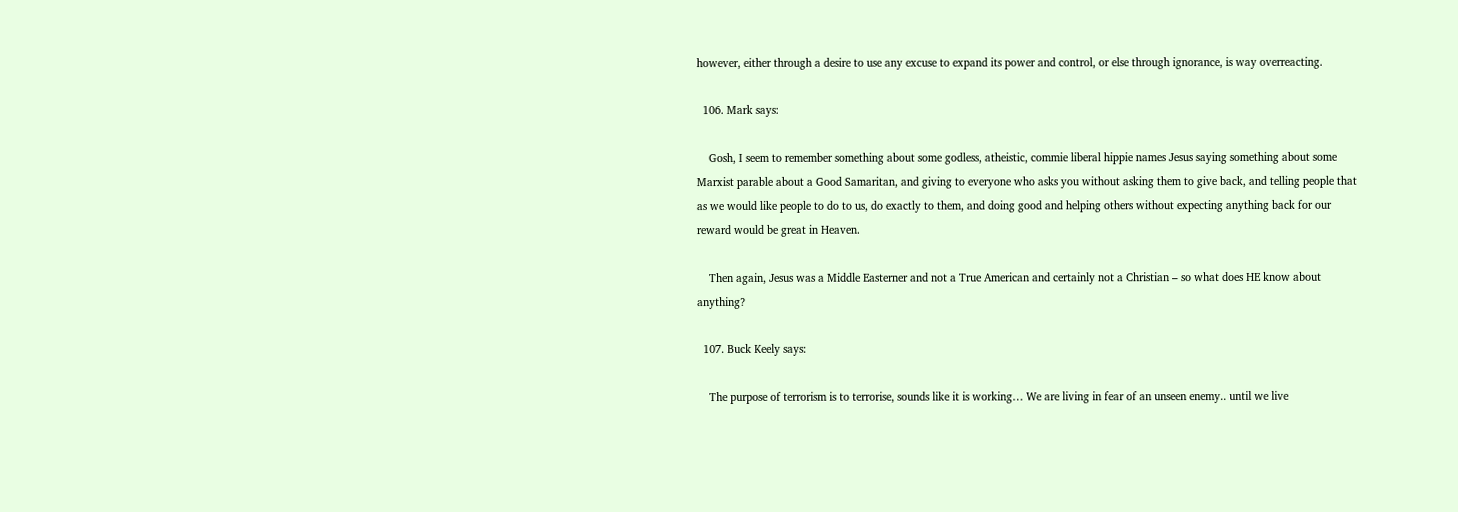however, either through a desire to use any excuse to expand its power and control, or else through ignorance, is way overreacting.

  106. Mark says:

    Gosh, I seem to remember something about some godless, atheistic, commie liberal hippie names Jesus saying something about some Marxist parable about a Good Samaritan, and giving to everyone who asks you without asking them to give back, and telling people that as we would like people to do to us, do exactly to them, and doing good and helping others without expecting anything back for our reward would be great in Heaven.

    Then again, Jesus was a Middle Easterner and not a True American and certainly not a Christian – so what does HE know about anything?

  107. Buck Keely says:

    The purpose of terrorism is to terrorise, sounds like it is working… We are living in fear of an unseen enemy.. until we live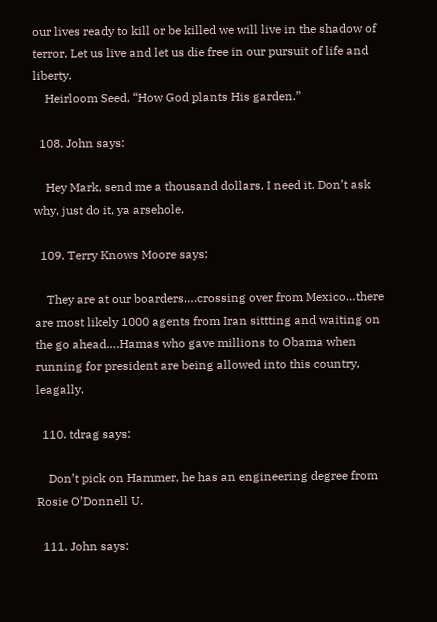our lives ready to kill or be killed we will live in the shadow of terror. Let us live and let us die free in our pursuit of life and liberty.
    Heirloom Seed, “How God plants His garden.”

  108. John says:

    Hey Mark, send me a thousand dollars. I need it. Don’t ask why, just do it, ya arsehole.

  109. Terry Knows Moore says:

    They are at our boarders….crossing over from Mexico…there are most likely 1000 agents from Iran sittting and waiting on the go ahead….Hamas who gave millions to Obama when running for president are being allowed into this country, leagally.

  110. tdrag says:

    Don’t pick on Hammer, he has an engineering degree from Rosie O’Donnell U.

  111. John says: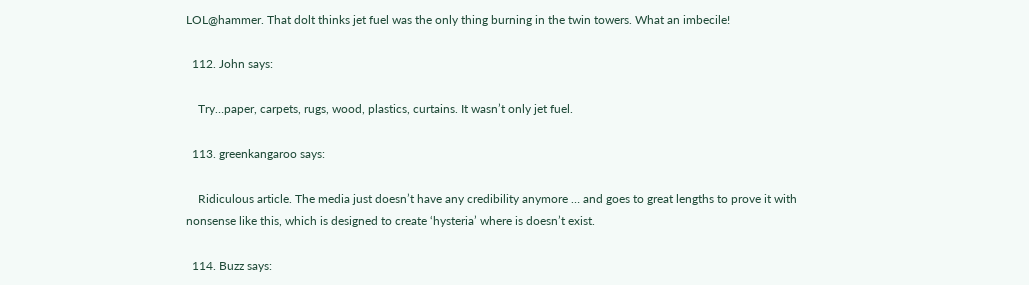LOL@hammer. That dolt thinks jet fuel was the only thing burning in the twin towers. What an imbecile!

  112. John says:

    Try…paper, carpets, rugs, wood, plastics, curtains. It wasn’t only jet fuel.

  113. greenkangaroo says:

    Ridiculous article. The media just doesn’t have any credibility anymore … and goes to great lengths to prove it with nonsense like this, which is designed to create ‘hysteria’ where is doesn’t exist.

  114. Buzz says: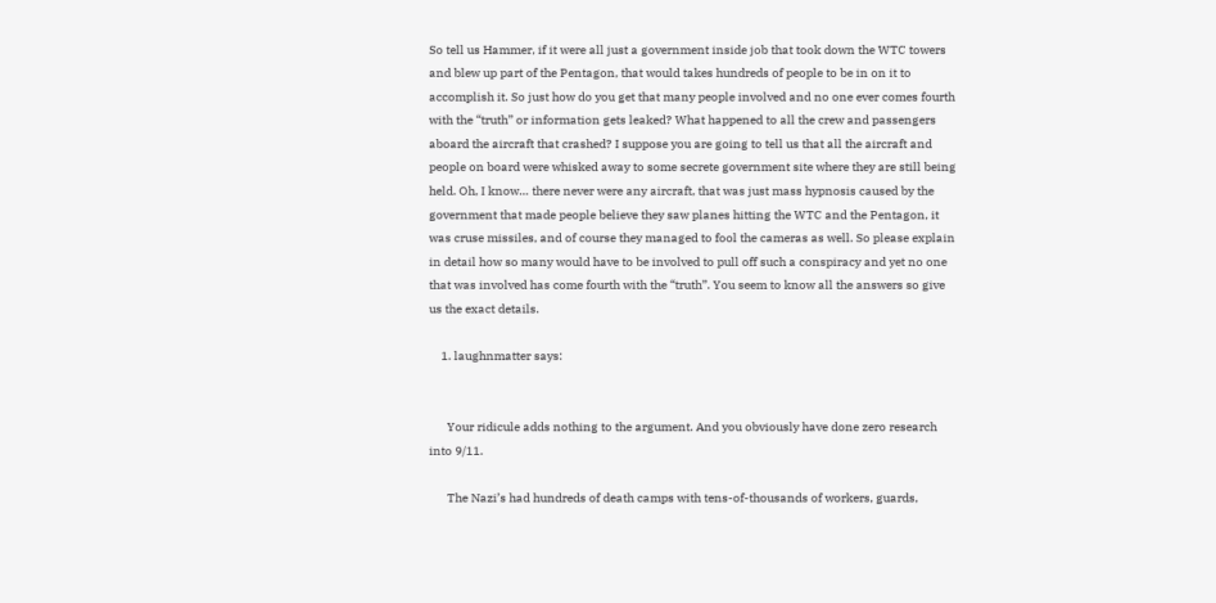So tell us Hammer, if it were all just a government inside job that took down the WTC towers and blew up part of the Pentagon, that would takes hundreds of people to be in on it to accomplish it. So just how do you get that many people involved and no one ever comes fourth with the “truth” or information gets leaked? What happened to all the crew and passengers aboard the aircraft that crashed? I suppose you are going to tell us that all the aircraft and people on board were whisked away to some secrete government site where they are still being held. Oh, I know… there never were any aircraft, that was just mass hypnosis caused by the government that made people believe they saw planes hitting the WTC and the Pentagon, it was cruse missiles, and of course they managed to fool the cameras as well. So please explain in detail how so many would have to be involved to pull off such a conspiracy and yet no one that was involved has come fourth with the “truth”. You seem to know all the answers so give us the exact details.

    1. laughnmatter says:


      Your ridicule adds nothing to the argument. And you obviously have done zero research into 9/11.

      The Nazi’s had hundreds of death camps with tens-of-thousands of workers, guards,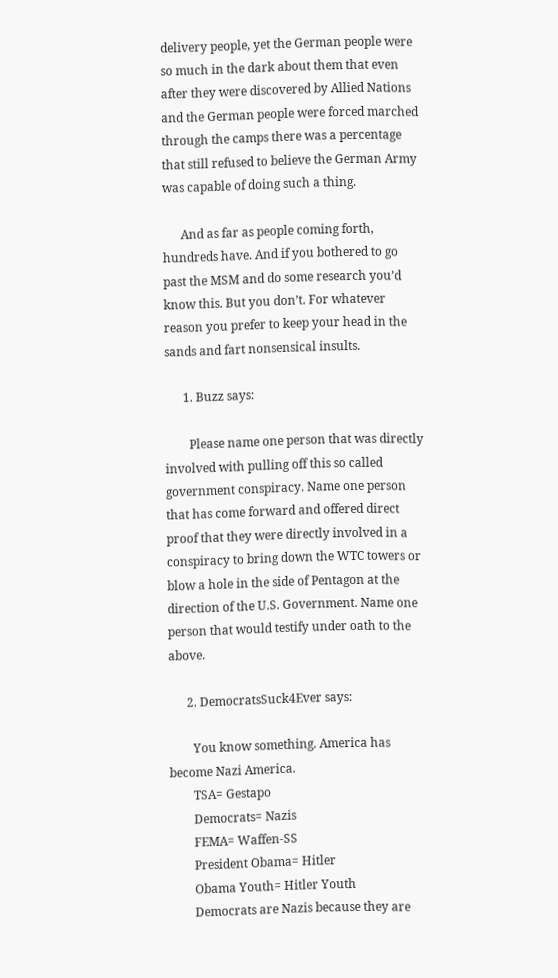delivery people, yet the German people were so much in the dark about them that even after they were discovered by Allied Nations and the German people were forced marched through the camps there was a percentage that still refused to believe the German Army was capable of doing such a thing.

      And as far as people coming forth, hundreds have. And if you bothered to go past the MSM and do some research you’d know this. But you don’t. For whatever reason you prefer to keep your head in the sands and fart nonsensical insults.

      1. Buzz says:

        Please name one person that was directly involved with pulling off this so called government conspiracy. Name one person that has come forward and offered direct proof that they were directly involved in a conspiracy to bring down the WTC towers or blow a hole in the side of Pentagon at the direction of the U.S. Government. Name one person that would testify under oath to the above.

      2. DemocratsSuck4Ever says:

        You know something. America has become Nazi America.
        TSA= Gestapo
        Democrats= Nazis
        FEMA= Waffen-SS
        President Obama= Hitler
        Obama Youth= Hitler Youth
        Democrats are Nazis because they are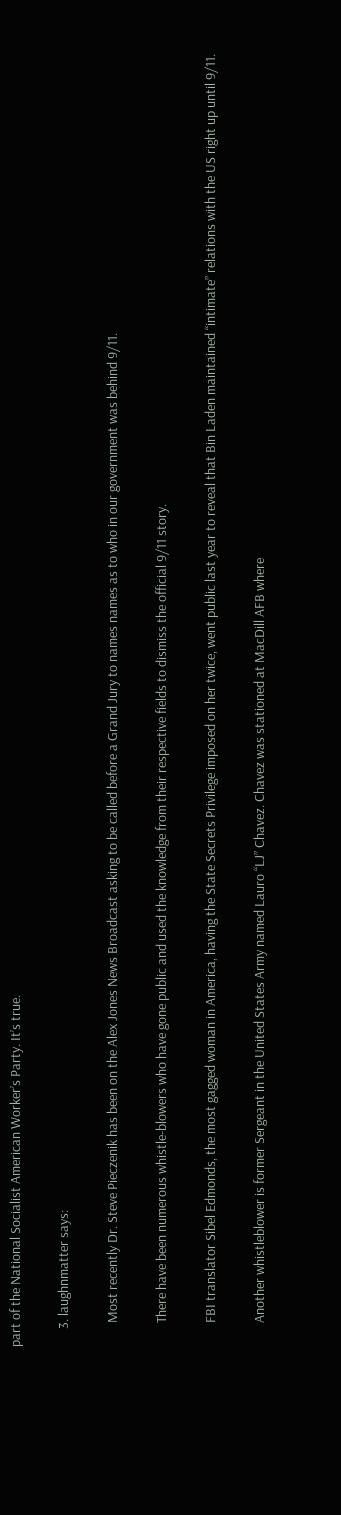part of the National Socialist American Worker’s Party. It’s true.

      3. laughnmatter says:

        Most recently Dr. Steve Pieczenik has been on the Alex Jones News Broadcast asking to be called before a Grand Jury to names names as to who in our government was behind 9/11.

        There have been numerous whistle-blowers who have gone public and used the knowledge from their respective fields to dismiss the official 9/11 story.

        FBI translator Sibel Edmonds, the most gagged woman in America, having the State Secrets Privilege imposed on her twice, went public last year to reveal that Bin Laden maintained “intimate” relations with the US right up until 9/11.

        Another whistleblower is former Sergeant in the United States Army named Lauro “LJ” Chavez. Chavez was stationed at MacDill AFB where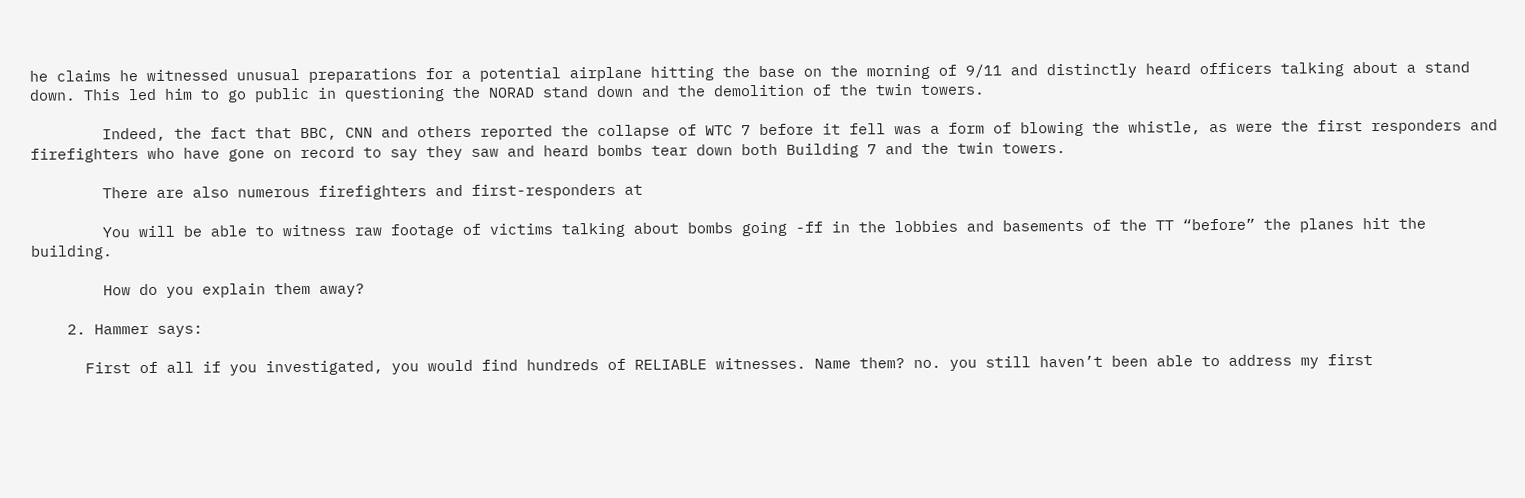he claims he witnessed unusual preparations for a potential airplane hitting the base on the morning of 9/11 and distinctly heard officers talking about a stand down. This led him to go public in questioning the NORAD stand down and the demolition of the twin towers.

        Indeed, the fact that BBC, CNN and others reported the collapse of WTC 7 before it fell was a form of blowing the whistle, as were the first responders and firefighters who have gone on record to say they saw and heard bombs tear down both Building 7 and the twin towers.

        There are also numerous firefighters and first-responders at

        You will be able to witness raw footage of victims talking about bombs going -ff in the lobbies and basements of the TT “before” the planes hit the building.

        How do you explain them away?

    2. Hammer says:

      First of all if you investigated, you would find hundreds of RELIABLE witnesses. Name them? no. you still haven’t been able to address my first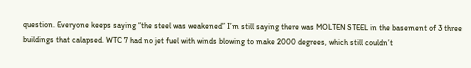question. Everyone keeps saying “the steel was weakened” I’m still saying there was MOLTEN STEEL in the basement of 3 three buildings that calapsed. WTC 7 had no jet fuel with winds blowing to make 2000 degrees, which still couldn’t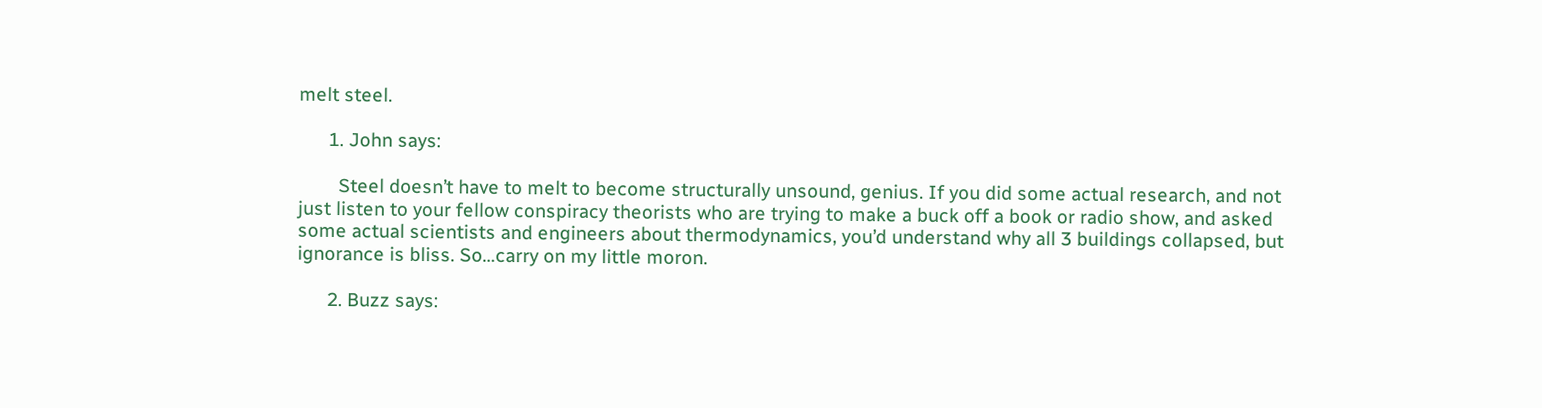melt steel.

      1. John says:

        Steel doesn’t have to melt to become structurally unsound, genius. If you did some actual research, and not just listen to your fellow conspiracy theorists who are trying to make a buck off a book or radio show, and asked some actual scientists and engineers about thermodynamics, you’d understand why all 3 buildings collapsed, but ignorance is bliss. So…carry on my little moron.

      2. Buzz says: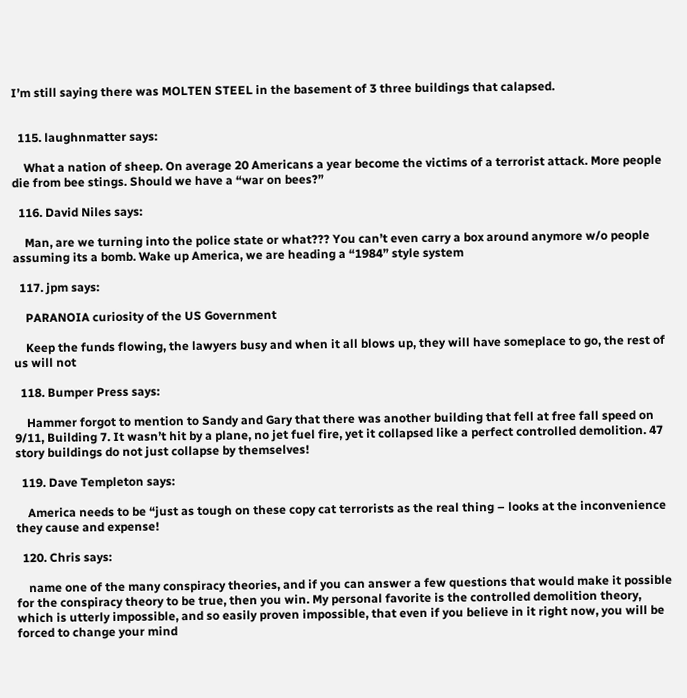I’m still saying there was MOLTEN STEEL in the basement of 3 three buildings that calapsed.


  115. laughnmatter says:

    What a nation of sheep. On average 20 Americans a year become the victims of a terrorist attack. More people die from bee stings. Should we have a “war on bees?”

  116. David Niles says:

    Man, are we turning into the police state or what??? You can’t even carry a box around anymore w/o people assuming its a bomb. Wake up America, we are heading a “1984” style system

  117. jpm says:

    PARANOIA curiosity of the US Government

    Keep the funds flowing, the lawyers busy and when it all blows up, they will have someplace to go, the rest of us will not

  118. Bumper Press says:

    Hammer forgot to mention to Sandy and Gary that there was another building that fell at free fall speed on 9/11, Building 7. It wasn’t hit by a plane, no jet fuel fire, yet it collapsed like a perfect controlled demolition. 47 story buildings do not just collapse by themselves!

  119. Dave Templeton says:

    America needs to be “just as tough on these copy cat terrorists as the real thing – looks at the inconvenience they cause and expense!

  120. Chris says:

    name one of the many conspiracy theories, and if you can answer a few questions that would make it possible for the conspiracy theory to be true, then you win. My personal favorite is the controlled demolition theory, which is utterly impossible, and so easily proven impossible, that even if you believe in it right now, you will be forced to change your mind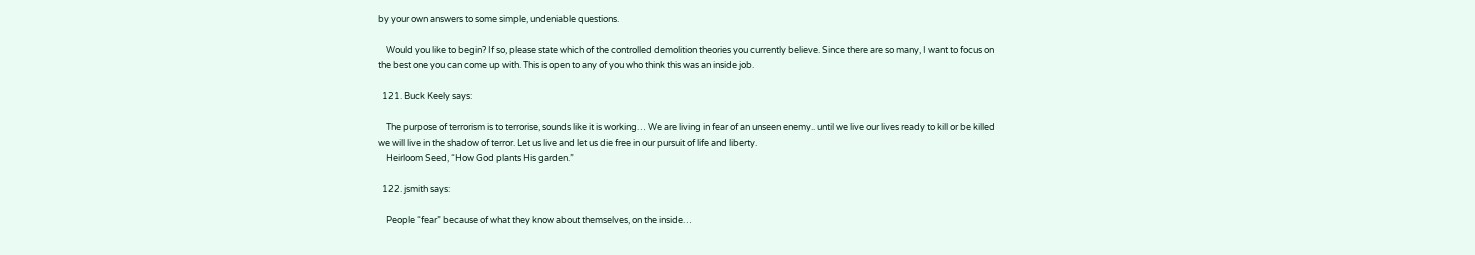by your own answers to some simple, undeniable questions.

    Would you like to begin? If so, please state which of the controlled demolition theories you currently believe. Since there are so many, I want to focus on the best one you can come up with. This is open to any of you who think this was an inside job.

  121. Buck Keely says:

    The purpose of terrorism is to terrorise, sounds like it is working… We are living in fear of an unseen enemy.. until we live our lives ready to kill or be killed we will live in the shadow of terror. Let us live and let us die free in our pursuit of life and liberty.
    Heirloom Seed, “How God plants His garden.”

  122. jsmith says:

    People “fear” because of what they know about themselves, on the inside…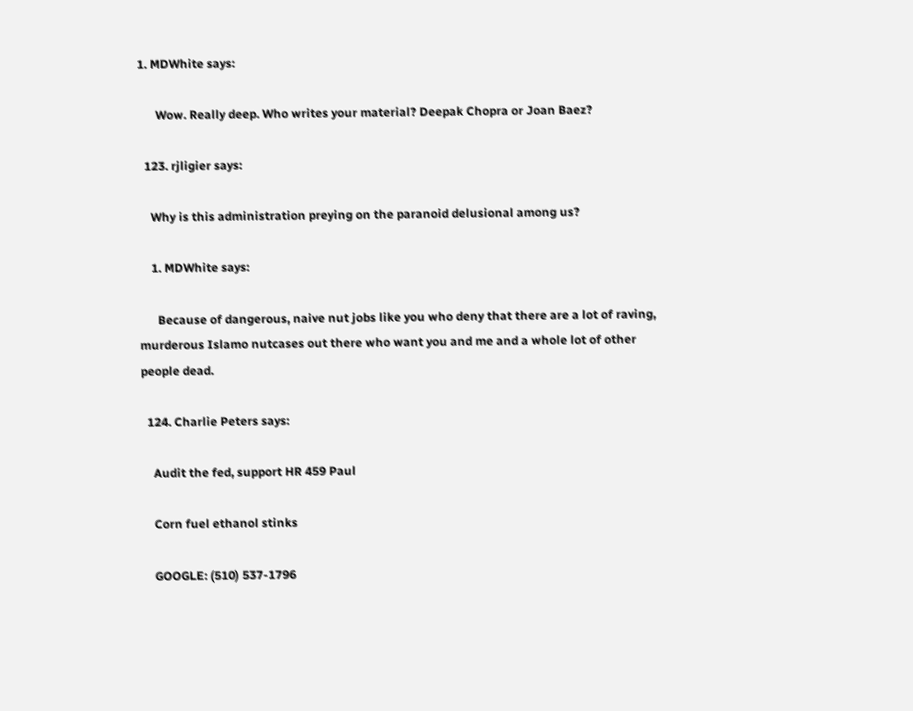1. MDWhite says:

      Wow. Really deep. Who writes your material? Deepak Chopra or Joan Baez?

  123. rjligier says:

    Why is this administration preying on the paranoid delusional among us?

    1. MDWhite says:

      Because of dangerous, naive nut jobs like you who deny that there are a lot of raving, murderous Islamo nutcases out there who want you and me and a whole lot of other people dead.

  124. Charlie Peters says:

    Audit the fed, support HR 459 Paul

    Corn fuel ethanol stinks

    GOOGLE: (510) 537-1796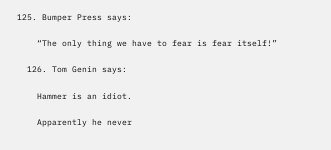125. Bumper Press says:

    “The only thing we have to fear is fear itself!”

  126. Tom Genin says:

    Hammer is an idiot.

    Apparently he never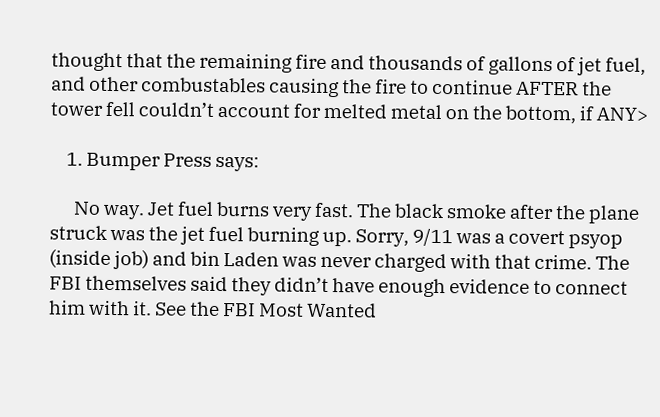thought that the remaining fire and thousands of gallons of jet fuel, and other combustables causing the fire to continue AFTER the tower fell couldn’t account for melted metal on the bottom, if ANY>

    1. Bumper Press says:

      No way. Jet fuel burns very fast. The black smoke after the plane struck was the jet fuel burning up. Sorry, 9/11 was a covert psyop (inside job) and bin Laden was never charged with that crime. The FBI themselves said they didn’t have enough evidence to connect him with it. See the FBI Most Wanted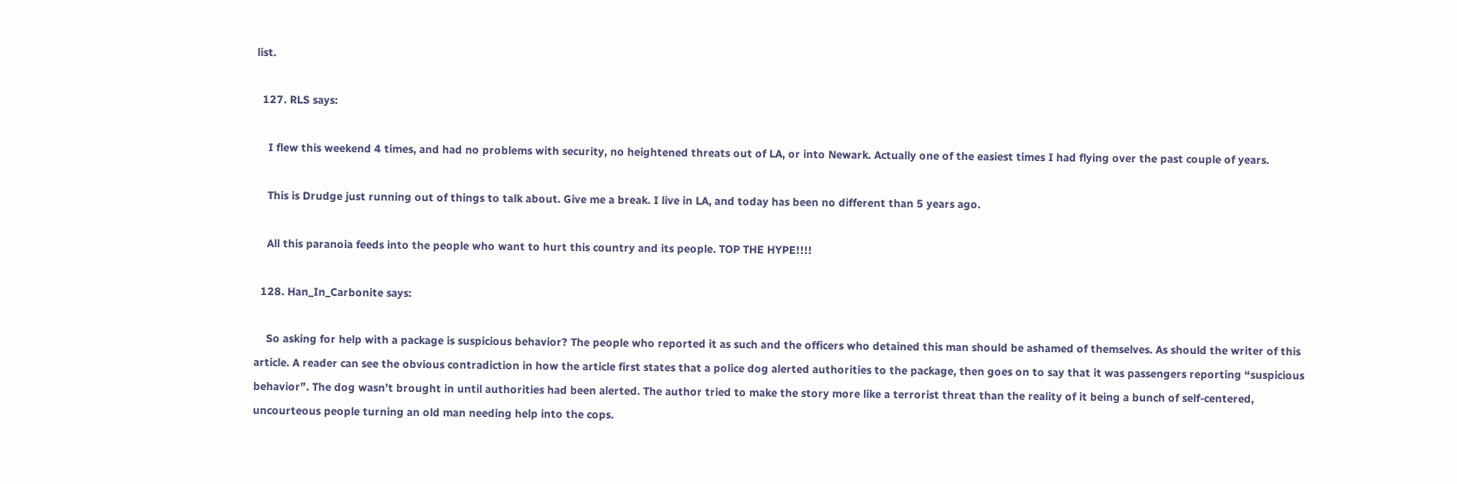list.

  127. RLS says:

    I flew this weekend 4 times, and had no problems with security, no heightened threats out of LA, or into Newark. Actually one of the easiest times I had flying over the past couple of years.

    This is Drudge just running out of things to talk about. Give me a break. I live in LA, and today has been no different than 5 years ago.

    All this paranoia feeds into the people who want to hurt this country and its people. TOP THE HYPE!!!!

  128. Han_In_Carbonite says:

    So asking for help with a package is suspicious behavior? The people who reported it as such and the officers who detained this man should be ashamed of themselves. As should the writer of this article. A reader can see the obvious contradiction in how the article first states that a police dog alerted authorities to the package, then goes on to say that it was passengers reporting “suspicious behavior”. The dog wasn’t brought in until authorities had been alerted. The author tried to make the story more like a terrorist threat than the reality of it being a bunch of self-centered, uncourteous people turning an old man needing help into the cops.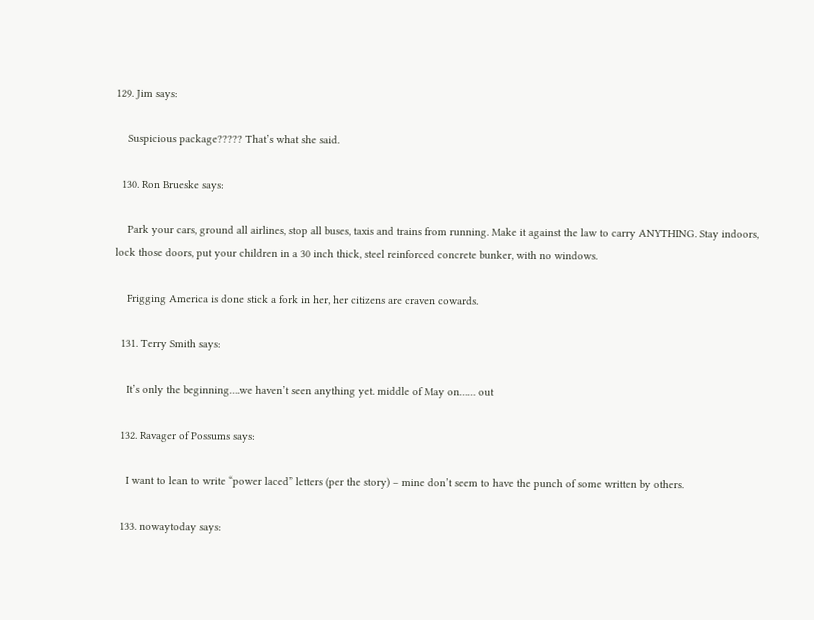129. Jim says:

    Suspicious package????? That’s what she said.

  130. Ron Brueske says:

    Park your cars, ground all airlines, stop all buses, taxis and trains from running. Make it against the law to carry ANYTHING. Stay indoors, lock those doors, put your children in a 30 inch thick, steel reinforced concrete bunker, with no windows.

    Frigging America is done stick a fork in her, her citizens are craven cowards.

  131. Terry Smith says:

    It’s only the beginning….we haven’t seen anything yet. middle of May on…… out

  132. Ravager of Possums says:

    I want to lean to write “power laced” letters (per the story) – mine don’t seem to have the punch of some written by others.

  133. nowaytoday says: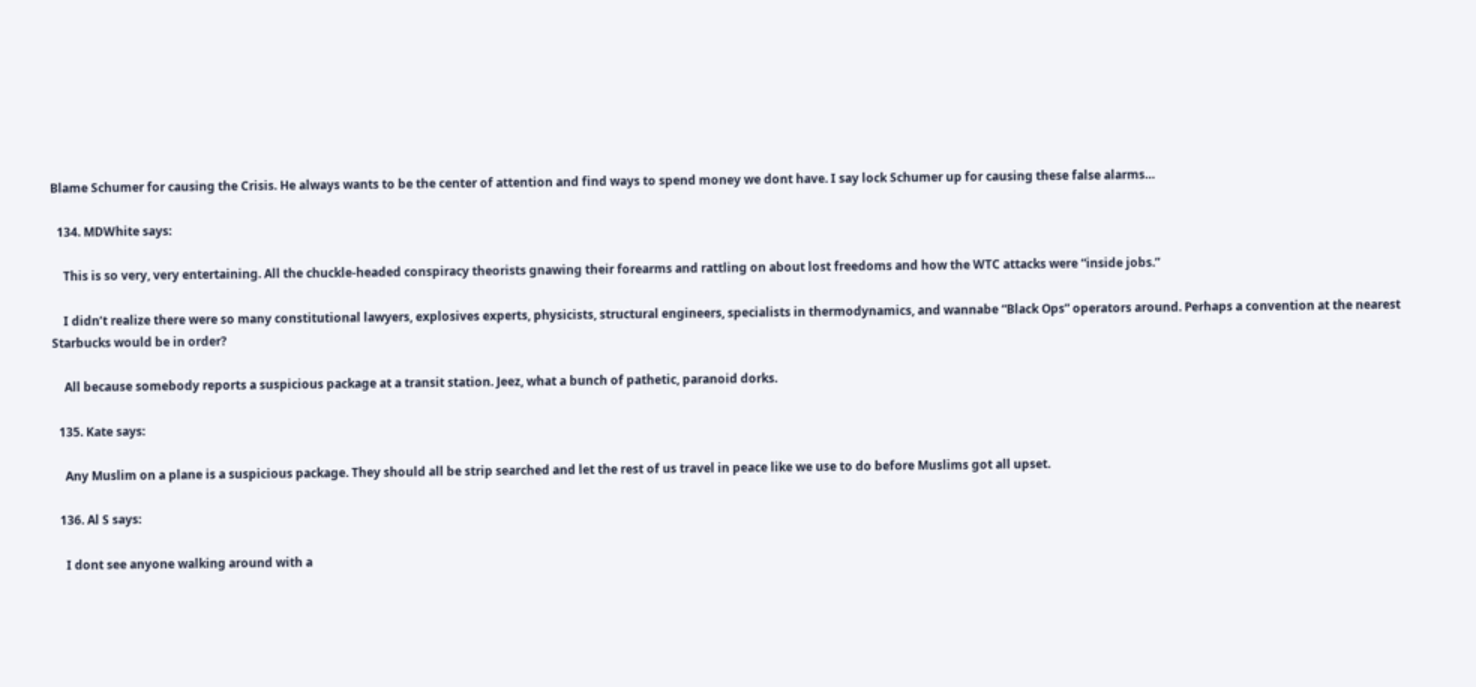Blame Schumer for causing the Crisis. He always wants to be the center of attention and find ways to spend money we dont have. I say lock Schumer up for causing these false alarms…

  134. MDWhite says:

    This is so very, very entertaining. All the chuckle-headed conspiracy theorists gnawing their forearms and rattling on about lost freedoms and how the WTC attacks were “inside jobs.”

    I didn’t realize there were so many constitutional lawyers, explosives experts, physicists, structural engineers, specialists in thermodynamics, and wannabe “Black Ops” operators around. Perhaps a convention at the nearest Starbucks would be in order?

    All because somebody reports a suspicious package at a transit station. Jeez, what a bunch of pathetic, paranoid dorks.

  135. Kate says:

    Any Muslim on a plane is a suspicious package. They should all be strip searched and let the rest of us travel in peace like we use to do before Muslims got all upset.

  136. Al S says:

    I dont see anyone walking around with a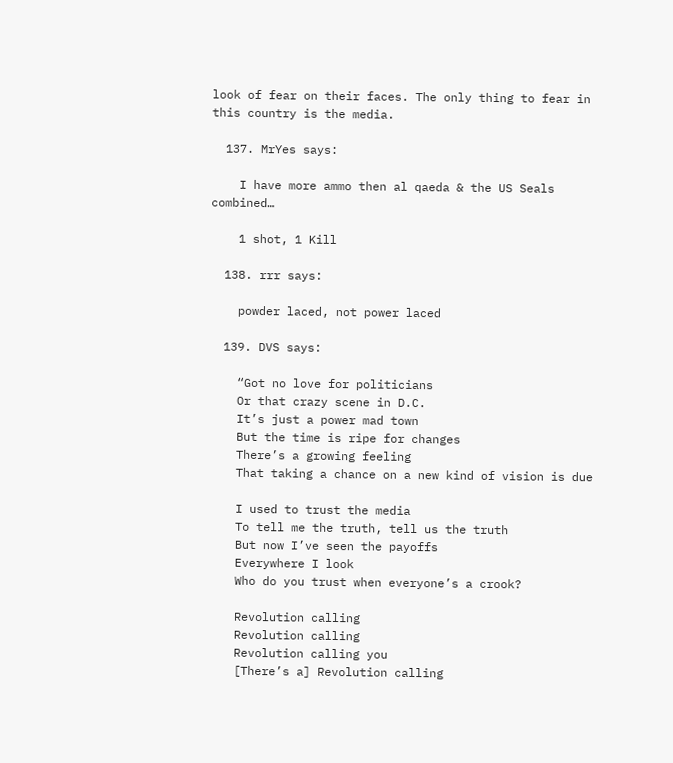look of fear on their faces. The only thing to fear in this country is the media.

  137. MrYes says:

    I have more ammo then al qaeda & the US Seals combined…

    1 shot, 1 Kill

  138. rrr says:

    powder laced, not power laced

  139. DVS says:

    “Got no love for politicians
    Or that crazy scene in D.C.
    It’s just a power mad town
    But the time is ripe for changes
    There’s a growing feeling
    That taking a chance on a new kind of vision is due

    I used to trust the media
    To tell me the truth, tell us the truth
    But now I’ve seen the payoffs
    Everywhere I look
    Who do you trust when everyone’s a crook?

    Revolution calling
    Revolution calling
    Revolution calling you
    [There’s a] Revolution calling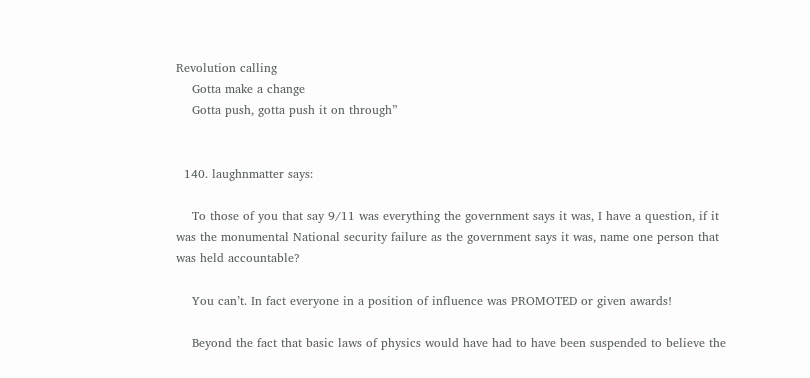Revolution calling
    Gotta make a change
    Gotta push, gotta push it on through”


  140. laughnmatter says:

    To those of you that say 9/11 was everything the government says it was, I have a question, if it was the monumental National security failure as the government says it was, name one person that was held accountable?

    You can’t. In fact everyone in a position of influence was PROMOTED or given awards!

    Beyond the fact that basic laws of physics would have had to have been suspended to believe the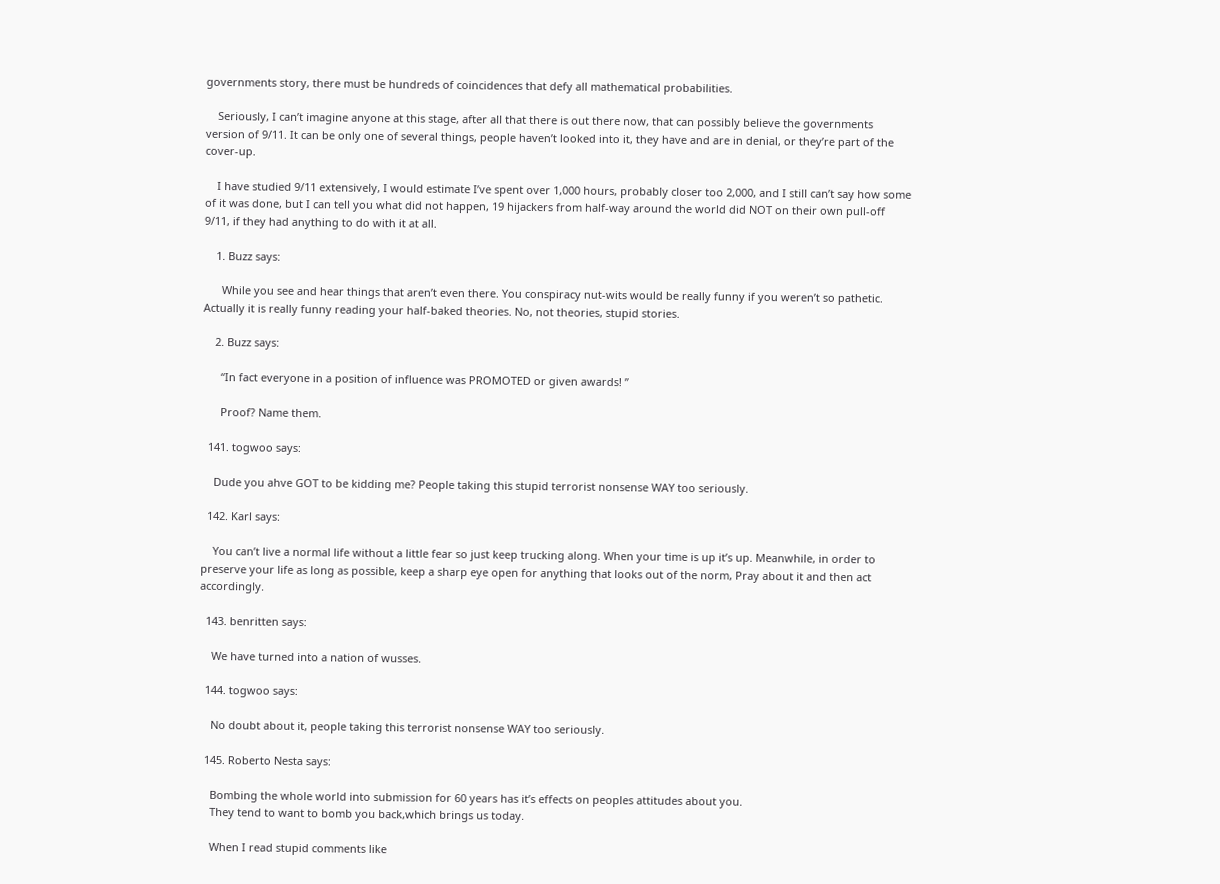governments story, there must be hundreds of coincidences that defy all mathematical probabilities.

    Seriously, I can’t imagine anyone at this stage, after all that there is out there now, that can possibly believe the governments version of 9/11. It can be only one of several things, people haven’t looked into it, they have and are in denial, or they’re part of the cover-up.

    I have studied 9/11 extensively, I would estimate I’ve spent over 1,000 hours, probably closer too 2,000, and I still can’t say how some of it was done, but I can tell you what did not happen, 19 hijackers from half-way around the world did NOT on their own pull-off 9/11, if they had anything to do with it at all.

    1. Buzz says:

      While you see and hear things that aren’t even there. You conspiracy nut-wits would be really funny if you weren’t so pathetic. Actually it is really funny reading your half-baked theories. No, not theories, stupid stories.

    2. Buzz says:

      “In fact everyone in a position of influence was PROMOTED or given awards! ”

      Proof? Name them.

  141. togwoo says:

    Dude you ahve GOT to be kidding me? People taking this stupid terrorist nonsense WAY too seriously.

  142. Karl says:

    You can’t live a normal life without a little fear so just keep trucking along. When your time is up it’s up. Meanwhile, in order to preserve your life as long as possible, keep a sharp eye open for anything that looks out of the norm, Pray about it and then act accordingly.

  143. benritten says:

    We have turned into a nation of wusses.

  144. togwoo says:

    No doubt about it, people taking this terrorist nonsense WAY too seriously.

  145. Roberto Nesta says:

    Bombing the whole world into submission for 60 years has it’s effects on peoples attitudes about you.
    They tend to want to bomb you back,which brings us today.

    When I read stupid comments like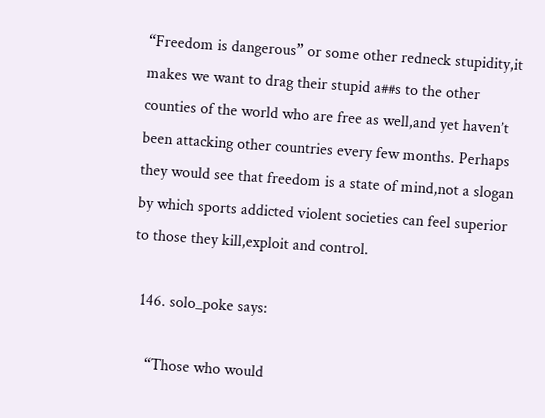“Freedom is dangerous” or some other redneck stupidity,it makes we want to drag their stupid a##s to the other counties of the world who are free as well,and yet haven’t been attacking other countries every few months. Perhaps they would see that freedom is a state of mind,not a slogan by which sports addicted violent societies can feel superior to those they kill,exploit and control.

  146. solo_poke says:

    “Those who would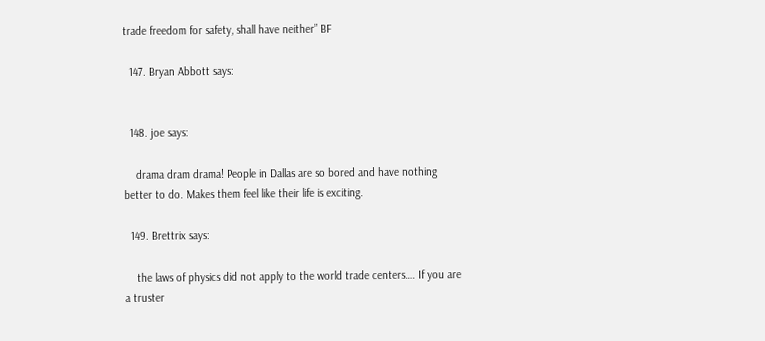trade freedom for safety, shall have neither” BF

  147. Bryan Abbott says:


  148. joe says:

    drama dram drama! People in Dallas are so bored and have nothing better to do. Makes them feel like their life is exciting.

  149. Brettrix says:

    the laws of physics did not apply to the world trade centers…. If you are a truster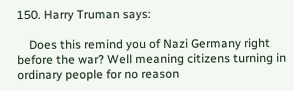150. Harry Truman says:

    Does this remind you of Nazi Germany right before the war? Well meaning citizens turning in ordinary people for no reason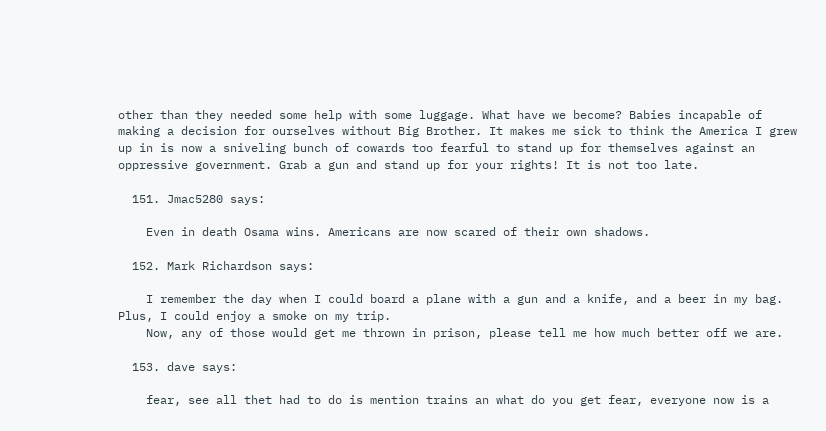other than they needed some help with some luggage. What have we become? Babies incapable of making a decision for ourselves without Big Brother. It makes me sick to think the America I grew up in is now a sniveling bunch of cowards too fearful to stand up for themselves against an oppressive government. Grab a gun and stand up for your rights! It is not too late.

  151. Jmac5280 says:

    Even in death Osama wins. Americans are now scared of their own shadows.

  152. Mark Richardson says:

    I remember the day when I could board a plane with a gun and a knife, and a beer in my bag. Plus, I could enjoy a smoke on my trip.
    Now, any of those would get me thrown in prison, please tell me how much better off we are.

  153. dave says:

    fear, see all thet had to do is mention trains an what do you get fear, everyone now is a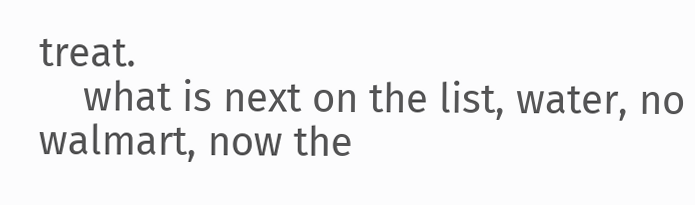treat.
    what is next on the list, water, no walmart, now the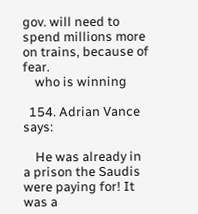gov. will need to spend millions more on trains, because of fear.
    who is winning

  154. Adrian Vance says:

    He was already in a prison the Saudis were paying for! It was a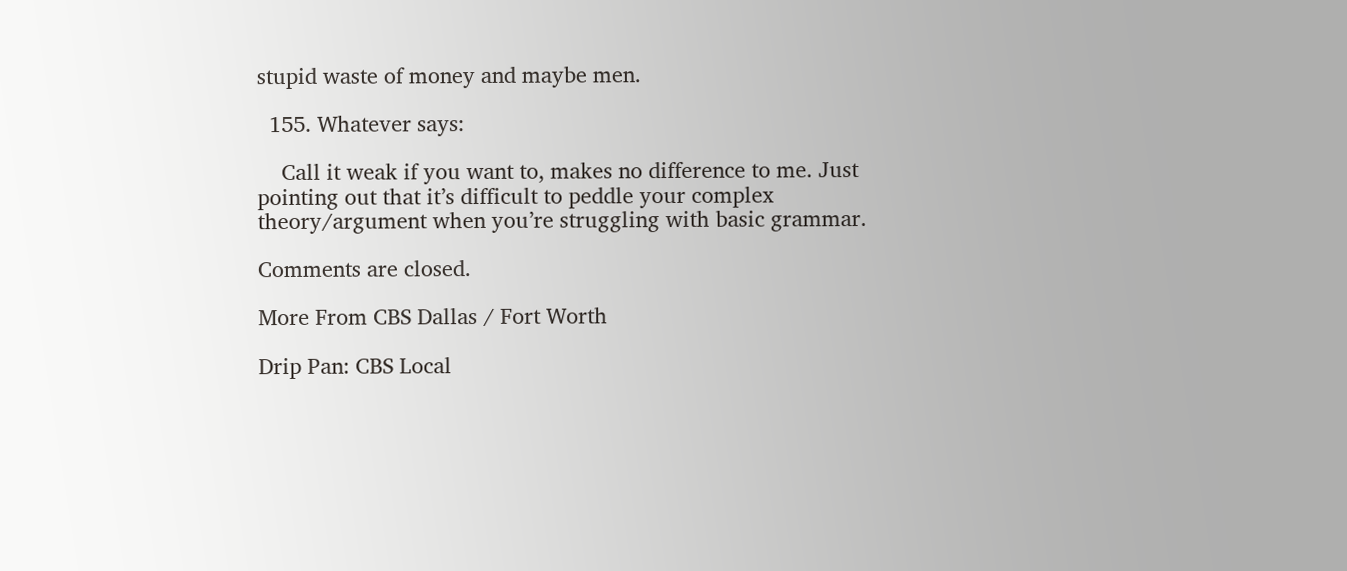stupid waste of money and maybe men.

  155. Whatever says:

    Call it weak if you want to, makes no difference to me. Just pointing out that it’s difficult to peddle your complex theory/argument when you’re struggling with basic grammar.

Comments are closed.

More From CBS Dallas / Fort Worth

Drip Pan: CBS Local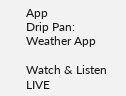App
Drip Pan: Weather App

Watch & Listen LIVE